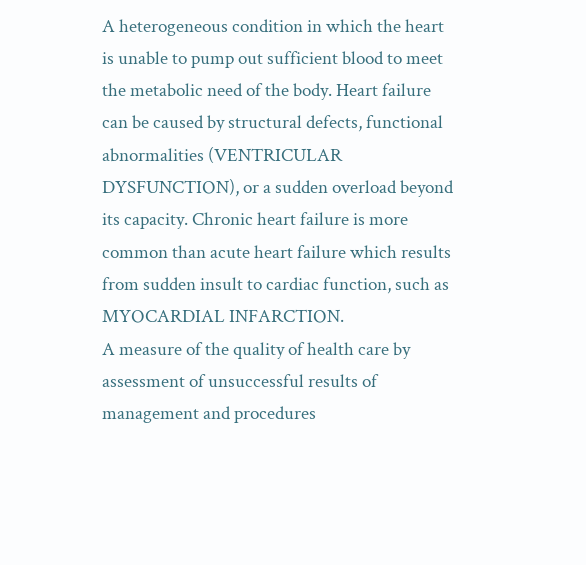A heterogeneous condition in which the heart is unable to pump out sufficient blood to meet the metabolic need of the body. Heart failure can be caused by structural defects, functional abnormalities (VENTRICULAR DYSFUNCTION), or a sudden overload beyond its capacity. Chronic heart failure is more common than acute heart failure which results from sudden insult to cardiac function, such as MYOCARDIAL INFARCTION.
A measure of the quality of health care by assessment of unsuccessful results of management and procedures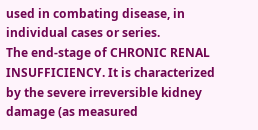used in combating disease, in individual cases or series.
The end-stage of CHRONIC RENAL INSUFFICIENCY. It is characterized by the severe irreversible kidney damage (as measured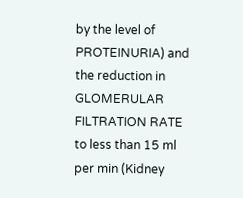by the level of PROTEINURIA) and the reduction in GLOMERULAR FILTRATION RATE to less than 15 ml per min (Kidney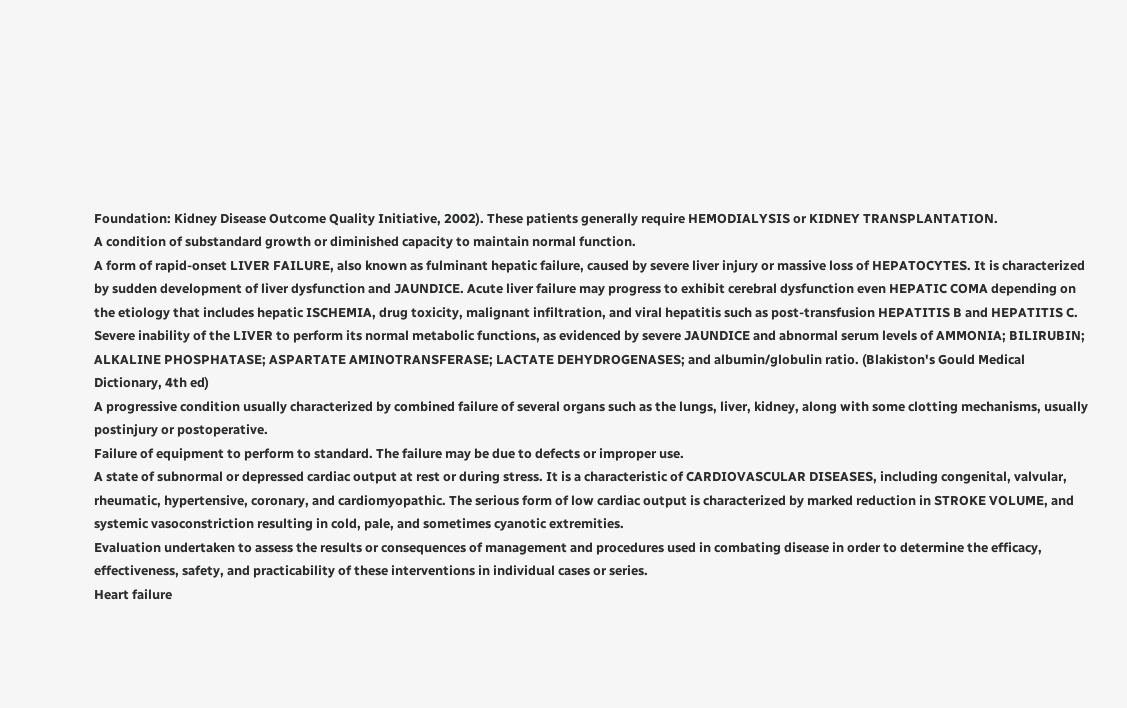Foundation: Kidney Disease Outcome Quality Initiative, 2002). These patients generally require HEMODIALYSIS or KIDNEY TRANSPLANTATION.
A condition of substandard growth or diminished capacity to maintain normal function.
A form of rapid-onset LIVER FAILURE, also known as fulminant hepatic failure, caused by severe liver injury or massive loss of HEPATOCYTES. It is characterized by sudden development of liver dysfunction and JAUNDICE. Acute liver failure may progress to exhibit cerebral dysfunction even HEPATIC COMA depending on the etiology that includes hepatic ISCHEMIA, drug toxicity, malignant infiltration, and viral hepatitis such as post-transfusion HEPATITIS B and HEPATITIS C.
Severe inability of the LIVER to perform its normal metabolic functions, as evidenced by severe JAUNDICE and abnormal serum levels of AMMONIA; BILIRUBIN; ALKALINE PHOSPHATASE; ASPARTATE AMINOTRANSFERASE; LACTATE DEHYDROGENASES; and albumin/globulin ratio. (Blakiston's Gould Medical Dictionary, 4th ed)
A progressive condition usually characterized by combined failure of several organs such as the lungs, liver, kidney, along with some clotting mechanisms, usually postinjury or postoperative.
Failure of equipment to perform to standard. The failure may be due to defects or improper use.
A state of subnormal or depressed cardiac output at rest or during stress. It is a characteristic of CARDIOVASCULAR DISEASES, including congenital, valvular, rheumatic, hypertensive, coronary, and cardiomyopathic. The serious form of low cardiac output is characterized by marked reduction in STROKE VOLUME, and systemic vasoconstriction resulting in cold, pale, and sometimes cyanotic extremities.
Evaluation undertaken to assess the results or consequences of management and procedures used in combating disease in order to determine the efficacy, effectiveness, safety, and practicability of these interventions in individual cases or series.
Heart failure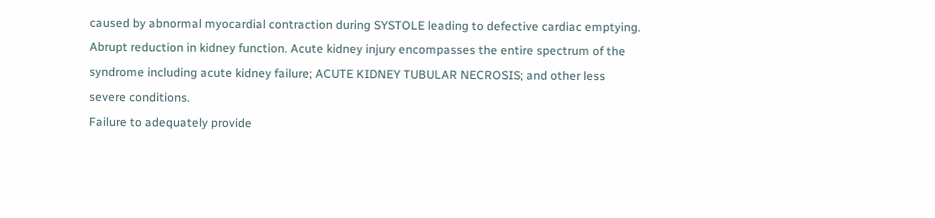caused by abnormal myocardial contraction during SYSTOLE leading to defective cardiac emptying.
Abrupt reduction in kidney function. Acute kidney injury encompasses the entire spectrum of the syndrome including acute kidney failure; ACUTE KIDNEY TUBULAR NECROSIS; and other less severe conditions.
Failure to adequately provide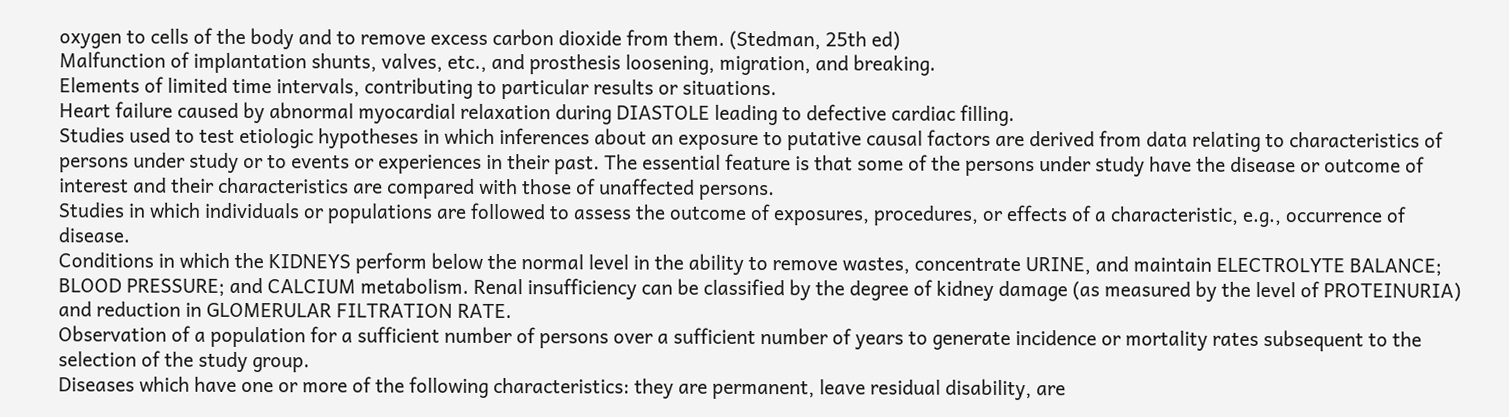oxygen to cells of the body and to remove excess carbon dioxide from them. (Stedman, 25th ed)
Malfunction of implantation shunts, valves, etc., and prosthesis loosening, migration, and breaking.
Elements of limited time intervals, contributing to particular results or situations.
Heart failure caused by abnormal myocardial relaxation during DIASTOLE leading to defective cardiac filling.
Studies used to test etiologic hypotheses in which inferences about an exposure to putative causal factors are derived from data relating to characteristics of persons under study or to events or experiences in their past. The essential feature is that some of the persons under study have the disease or outcome of interest and their characteristics are compared with those of unaffected persons.
Studies in which individuals or populations are followed to assess the outcome of exposures, procedures, or effects of a characteristic, e.g., occurrence of disease.
Conditions in which the KIDNEYS perform below the normal level in the ability to remove wastes, concentrate URINE, and maintain ELECTROLYTE BALANCE; BLOOD PRESSURE; and CALCIUM metabolism. Renal insufficiency can be classified by the degree of kidney damage (as measured by the level of PROTEINURIA) and reduction in GLOMERULAR FILTRATION RATE.
Observation of a population for a sufficient number of persons over a sufficient number of years to generate incidence or mortality rates subsequent to the selection of the study group.
Diseases which have one or more of the following characteristics: they are permanent, leave residual disability, are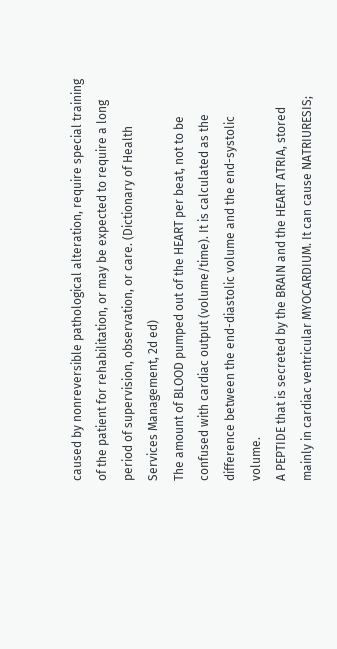caused by nonreversible pathological alteration, require special training of the patient for rehabilitation, or may be expected to require a long period of supervision, observation, or care. (Dictionary of Health Services Management, 2d ed)
The amount of BLOOD pumped out of the HEART per beat, not to be confused with cardiac output (volume/time). It is calculated as the difference between the end-diastolic volume and the end-systolic volume.
A PEPTIDE that is secreted by the BRAIN and the HEART ATRIA, stored mainly in cardiac ventricular MYOCARDIUM. It can cause NATRIURESIS;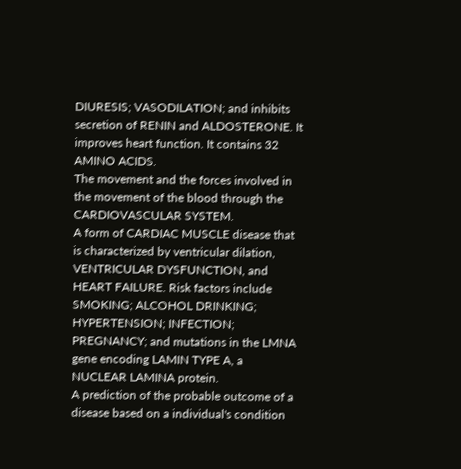DIURESIS; VASODILATION; and inhibits secretion of RENIN and ALDOSTERONE. It improves heart function. It contains 32 AMINO ACIDS.
The movement and the forces involved in the movement of the blood through the CARDIOVASCULAR SYSTEM.
A form of CARDIAC MUSCLE disease that is characterized by ventricular dilation, VENTRICULAR DYSFUNCTION, and HEART FAILURE. Risk factors include SMOKING; ALCOHOL DRINKING; HYPERTENSION; INFECTION; PREGNANCY; and mutations in the LMNA gene encoding LAMIN TYPE A, a NUCLEAR LAMINA protein.
A prediction of the probable outcome of a disease based on a individual's condition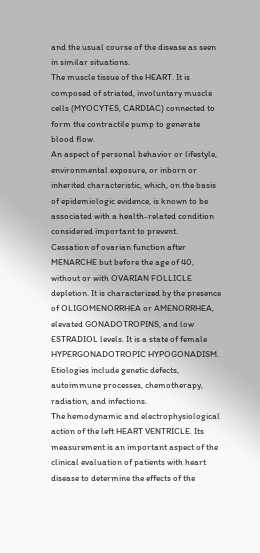and the usual course of the disease as seen in similar situations.
The muscle tissue of the HEART. It is composed of striated, involuntary muscle cells (MYOCYTES, CARDIAC) connected to form the contractile pump to generate blood flow.
An aspect of personal behavior or lifestyle, environmental exposure, or inborn or inherited characteristic, which, on the basis of epidemiologic evidence, is known to be associated with a health-related condition considered important to prevent.
Cessation of ovarian function after MENARCHE but before the age of 40, without or with OVARIAN FOLLICLE depletion. It is characterized by the presence of OLIGOMENORRHEA or AMENORRHEA, elevated GONADOTROPINS, and low ESTRADIOL levels. It is a state of female HYPERGONADOTROPIC HYPOGONADISM. Etiologies include genetic defects, autoimmune processes, chemotherapy, radiation, and infections.
The hemodynamic and electrophysiological action of the left HEART VENTRICLE. Its measurement is an important aspect of the clinical evaluation of patients with heart disease to determine the effects of the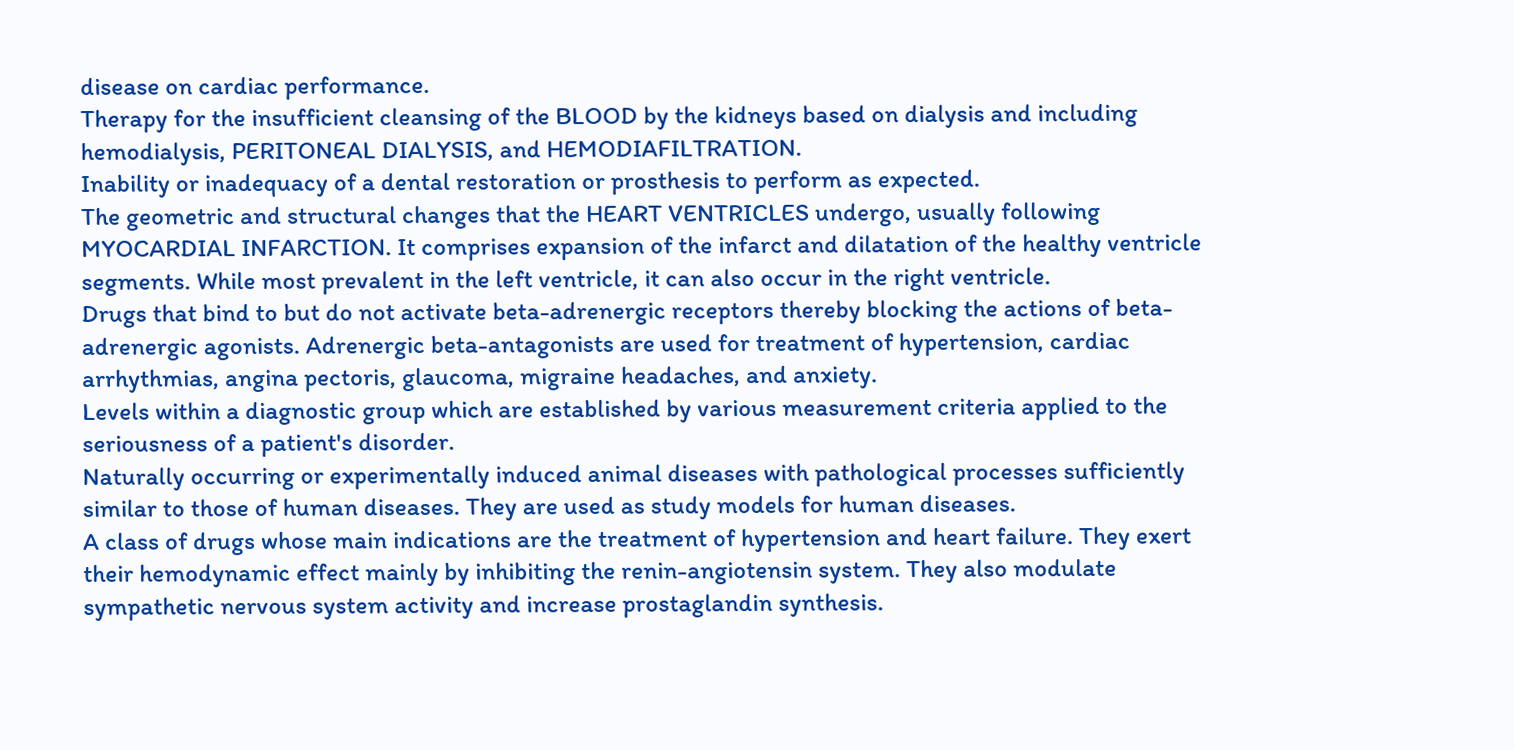disease on cardiac performance.
Therapy for the insufficient cleansing of the BLOOD by the kidneys based on dialysis and including hemodialysis, PERITONEAL DIALYSIS, and HEMODIAFILTRATION.
Inability or inadequacy of a dental restoration or prosthesis to perform as expected.
The geometric and structural changes that the HEART VENTRICLES undergo, usually following MYOCARDIAL INFARCTION. It comprises expansion of the infarct and dilatation of the healthy ventricle segments. While most prevalent in the left ventricle, it can also occur in the right ventricle.
Drugs that bind to but do not activate beta-adrenergic receptors thereby blocking the actions of beta-adrenergic agonists. Adrenergic beta-antagonists are used for treatment of hypertension, cardiac arrhythmias, angina pectoris, glaucoma, migraine headaches, and anxiety.
Levels within a diagnostic group which are established by various measurement criteria applied to the seriousness of a patient's disorder.
Naturally occurring or experimentally induced animal diseases with pathological processes sufficiently similar to those of human diseases. They are used as study models for human diseases.
A class of drugs whose main indications are the treatment of hypertension and heart failure. They exert their hemodynamic effect mainly by inhibiting the renin-angiotensin system. They also modulate sympathetic nervous system activity and increase prostaglandin synthesis.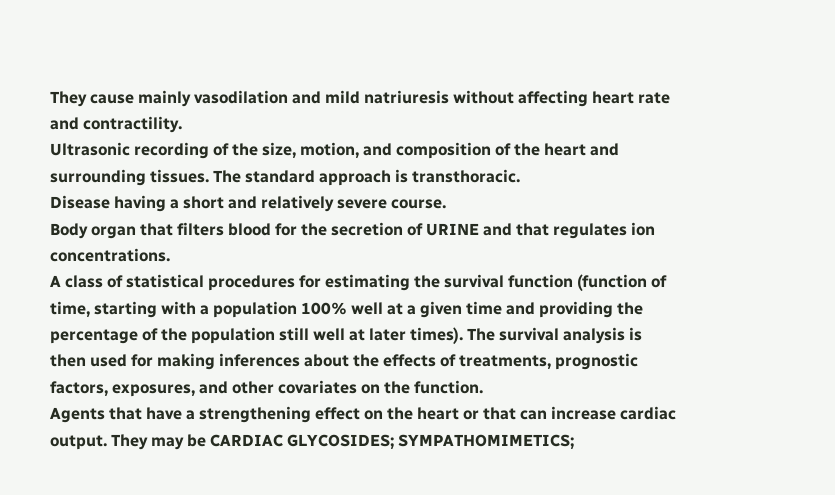They cause mainly vasodilation and mild natriuresis without affecting heart rate and contractility.
Ultrasonic recording of the size, motion, and composition of the heart and surrounding tissues. The standard approach is transthoracic.
Disease having a short and relatively severe course.
Body organ that filters blood for the secretion of URINE and that regulates ion concentrations.
A class of statistical procedures for estimating the survival function (function of time, starting with a population 100% well at a given time and providing the percentage of the population still well at later times). The survival analysis is then used for making inferences about the effects of treatments, prognostic factors, exposures, and other covariates on the function.
Agents that have a strengthening effect on the heart or that can increase cardiac output. They may be CARDIAC GLYCOSIDES; SYMPATHOMIMETICS;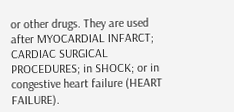or other drugs. They are used after MYOCARDIAL INFARCT; CARDIAC SURGICAL PROCEDURES; in SHOCK; or in congestive heart failure (HEART FAILURE).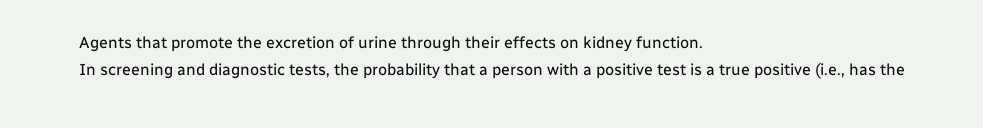Agents that promote the excretion of urine through their effects on kidney function.
In screening and diagnostic tests, the probability that a person with a positive test is a true positive (i.e., has the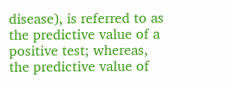disease), is referred to as the predictive value of a positive test; whereas, the predictive value of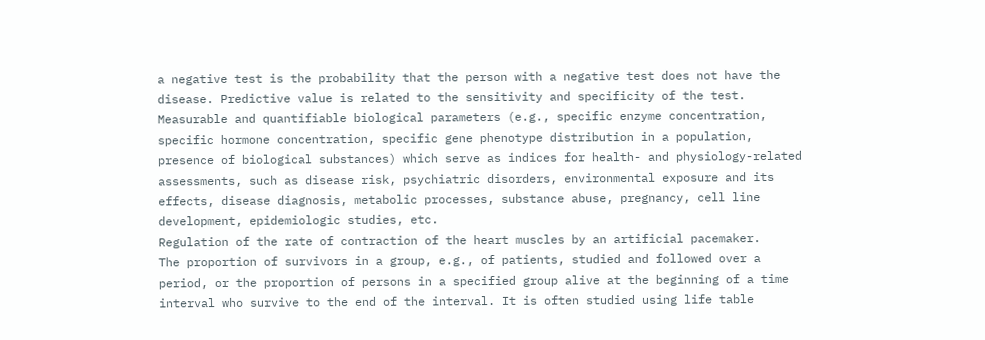a negative test is the probability that the person with a negative test does not have the disease. Predictive value is related to the sensitivity and specificity of the test.
Measurable and quantifiable biological parameters (e.g., specific enzyme concentration, specific hormone concentration, specific gene phenotype distribution in a population, presence of biological substances) which serve as indices for health- and physiology-related assessments, such as disease risk, psychiatric disorders, environmental exposure and its effects, disease diagnosis, metabolic processes, substance abuse, pregnancy, cell line development, epidemiologic studies, etc.
Regulation of the rate of contraction of the heart muscles by an artificial pacemaker.
The proportion of survivors in a group, e.g., of patients, studied and followed over a period, or the proportion of persons in a specified group alive at the beginning of a time interval who survive to the end of the interval. It is often studied using life table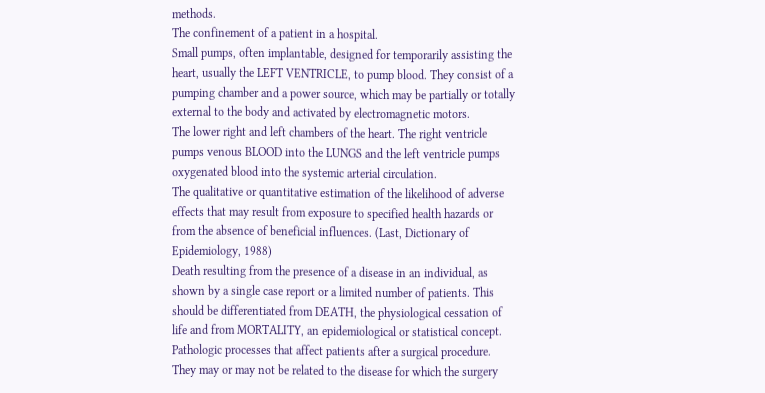methods.
The confinement of a patient in a hospital.
Small pumps, often implantable, designed for temporarily assisting the heart, usually the LEFT VENTRICLE, to pump blood. They consist of a pumping chamber and a power source, which may be partially or totally external to the body and activated by electromagnetic motors.
The lower right and left chambers of the heart. The right ventricle pumps venous BLOOD into the LUNGS and the left ventricle pumps oxygenated blood into the systemic arterial circulation.
The qualitative or quantitative estimation of the likelihood of adverse effects that may result from exposure to specified health hazards or from the absence of beneficial influences. (Last, Dictionary of Epidemiology, 1988)
Death resulting from the presence of a disease in an individual, as shown by a single case report or a limited number of patients. This should be differentiated from DEATH, the physiological cessation of life and from MORTALITY, an epidemiological or statistical concept.
Pathologic processes that affect patients after a surgical procedure. They may or may not be related to the disease for which the surgery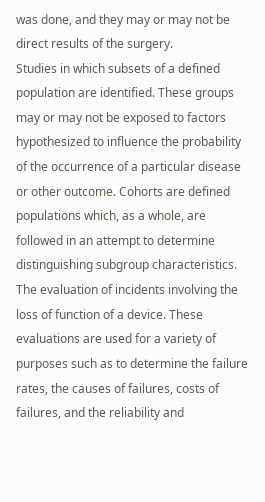was done, and they may or may not be direct results of the surgery.
Studies in which subsets of a defined population are identified. These groups may or may not be exposed to factors hypothesized to influence the probability of the occurrence of a particular disease or other outcome. Cohorts are defined populations which, as a whole, are followed in an attempt to determine distinguishing subgroup characteristics.
The evaluation of incidents involving the loss of function of a device. These evaluations are used for a variety of purposes such as to determine the failure rates, the causes of failures, costs of failures, and the reliability and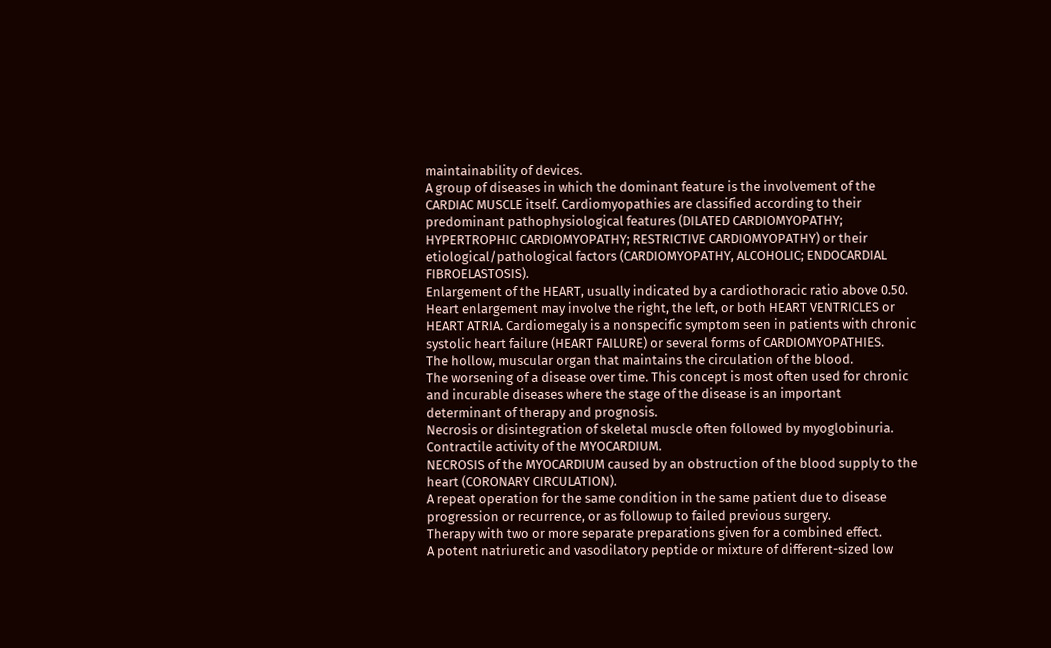maintainability of devices.
A group of diseases in which the dominant feature is the involvement of the CARDIAC MUSCLE itself. Cardiomyopathies are classified according to their predominant pathophysiological features (DILATED CARDIOMYOPATHY; HYPERTROPHIC CARDIOMYOPATHY; RESTRICTIVE CARDIOMYOPATHY) or their etiological/pathological factors (CARDIOMYOPATHY, ALCOHOLIC; ENDOCARDIAL FIBROELASTOSIS).
Enlargement of the HEART, usually indicated by a cardiothoracic ratio above 0.50. Heart enlargement may involve the right, the left, or both HEART VENTRICLES or HEART ATRIA. Cardiomegaly is a nonspecific symptom seen in patients with chronic systolic heart failure (HEART FAILURE) or several forms of CARDIOMYOPATHIES.
The hollow, muscular organ that maintains the circulation of the blood.
The worsening of a disease over time. This concept is most often used for chronic and incurable diseases where the stage of the disease is an important determinant of therapy and prognosis.
Necrosis or disintegration of skeletal muscle often followed by myoglobinuria.
Contractile activity of the MYOCARDIUM.
NECROSIS of the MYOCARDIUM caused by an obstruction of the blood supply to the heart (CORONARY CIRCULATION).
A repeat operation for the same condition in the same patient due to disease progression or recurrence, or as followup to failed previous surgery.
Therapy with two or more separate preparations given for a combined effect.
A potent natriuretic and vasodilatory peptide or mixture of different-sized low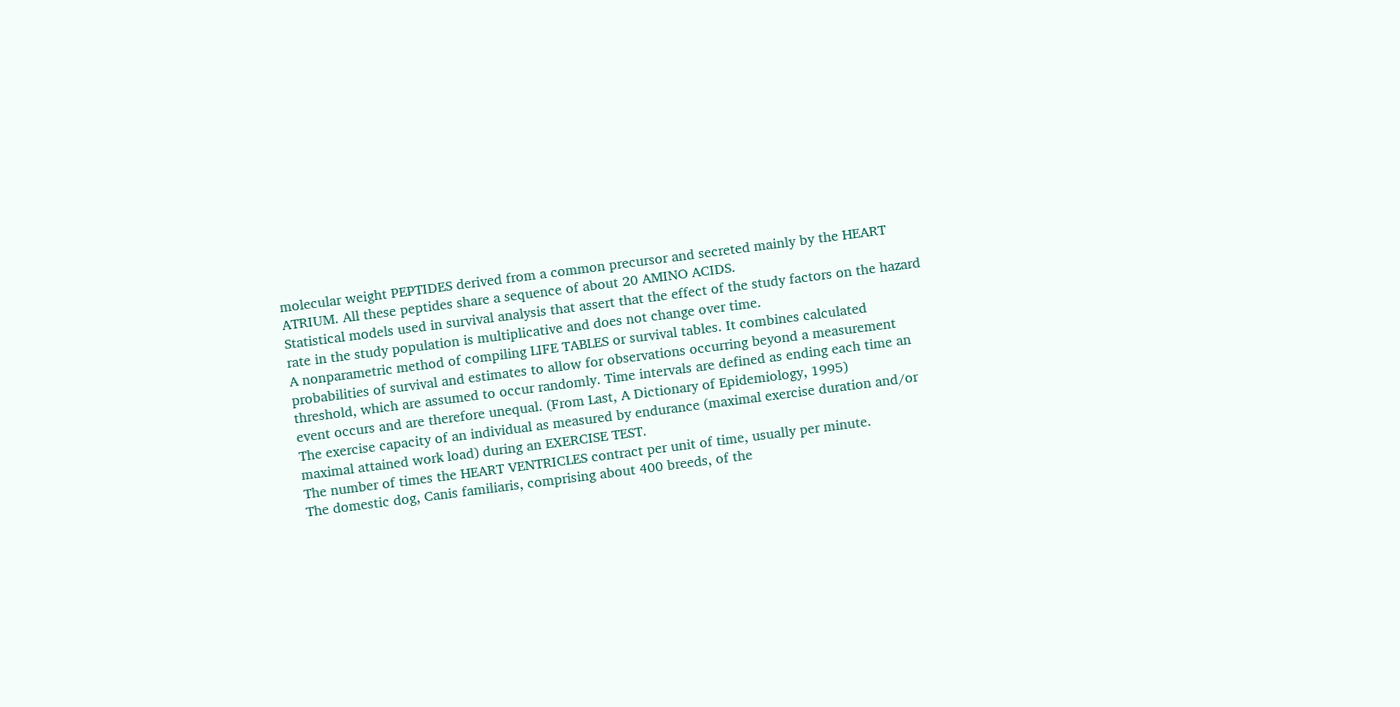molecular weight PEPTIDES derived from a common precursor and secreted mainly by the HEART ATRIUM. All these peptides share a sequence of about 20 AMINO ACIDS.
Statistical models used in survival analysis that assert that the effect of the study factors on the hazard rate in the study population is multiplicative and does not change over time.
A nonparametric method of compiling LIFE TABLES or survival tables. It combines calculated probabilities of survival and estimates to allow for observations occurring beyond a measurement threshold, which are assumed to occur randomly. Time intervals are defined as ending each time an event occurs and are therefore unequal. (From Last, A Dictionary of Epidemiology, 1995)
The exercise capacity of an individual as measured by endurance (maximal exercise duration and/or maximal attained work load) during an EXERCISE TEST.
The number of times the HEART VENTRICLES contract per unit of time, usually per minute.
The domestic dog, Canis familiaris, comprising about 400 breeds, of the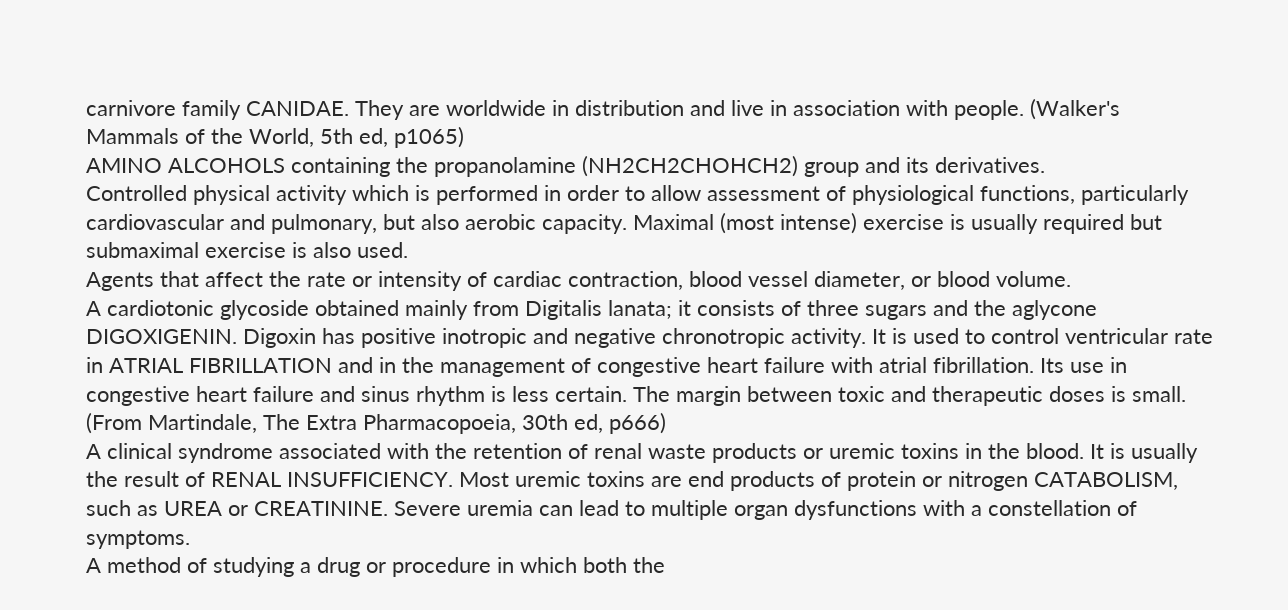carnivore family CANIDAE. They are worldwide in distribution and live in association with people. (Walker's Mammals of the World, 5th ed, p1065)
AMINO ALCOHOLS containing the propanolamine (NH2CH2CHOHCH2) group and its derivatives.
Controlled physical activity which is performed in order to allow assessment of physiological functions, particularly cardiovascular and pulmonary, but also aerobic capacity. Maximal (most intense) exercise is usually required but submaximal exercise is also used.
Agents that affect the rate or intensity of cardiac contraction, blood vessel diameter, or blood volume.
A cardiotonic glycoside obtained mainly from Digitalis lanata; it consists of three sugars and the aglycone DIGOXIGENIN. Digoxin has positive inotropic and negative chronotropic activity. It is used to control ventricular rate in ATRIAL FIBRILLATION and in the management of congestive heart failure with atrial fibrillation. Its use in congestive heart failure and sinus rhythm is less certain. The margin between toxic and therapeutic doses is small. (From Martindale, The Extra Pharmacopoeia, 30th ed, p666)
A clinical syndrome associated with the retention of renal waste products or uremic toxins in the blood. It is usually the result of RENAL INSUFFICIENCY. Most uremic toxins are end products of protein or nitrogen CATABOLISM, such as UREA or CREATININE. Severe uremia can lead to multiple organ dysfunctions with a constellation of symptoms.
A method of studying a drug or procedure in which both the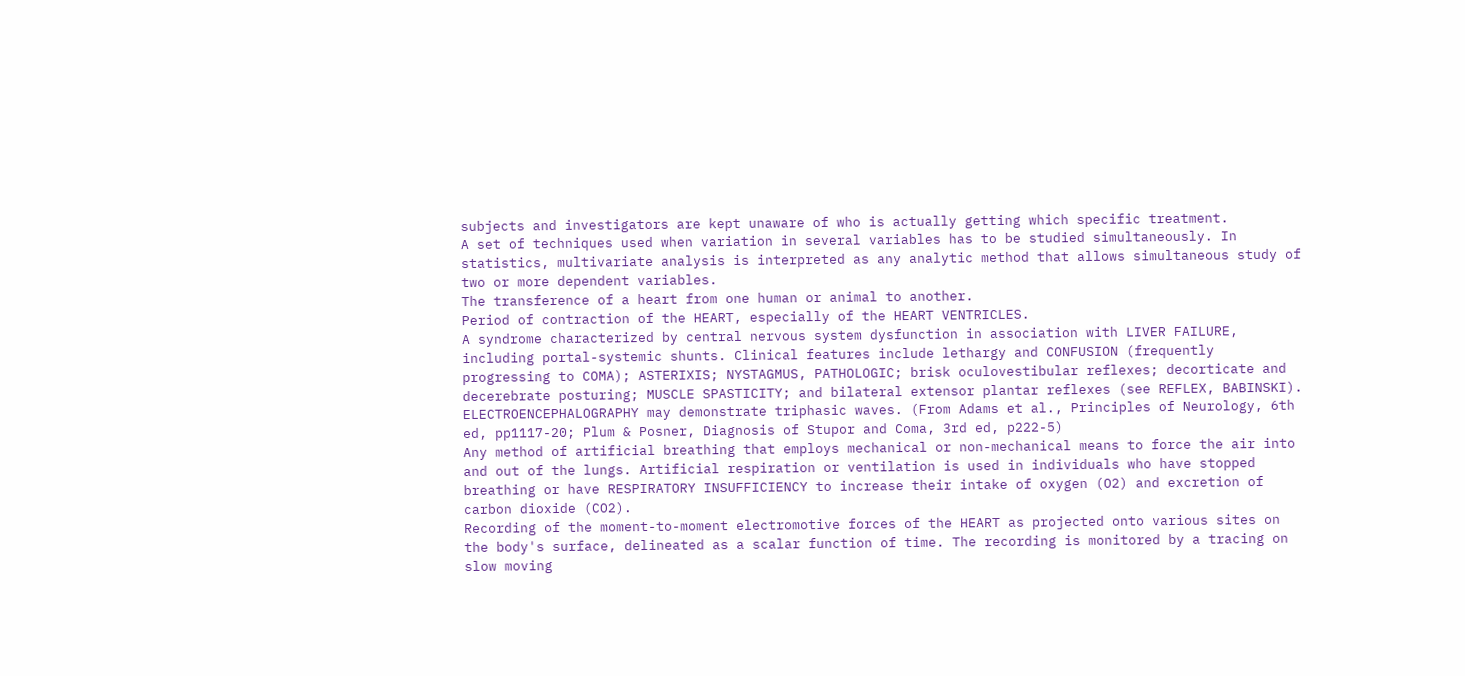subjects and investigators are kept unaware of who is actually getting which specific treatment.
A set of techniques used when variation in several variables has to be studied simultaneously. In statistics, multivariate analysis is interpreted as any analytic method that allows simultaneous study of two or more dependent variables.
The transference of a heart from one human or animal to another.
Period of contraction of the HEART, especially of the HEART VENTRICLES.
A syndrome characterized by central nervous system dysfunction in association with LIVER FAILURE, including portal-systemic shunts. Clinical features include lethargy and CONFUSION (frequently progressing to COMA); ASTERIXIS; NYSTAGMUS, PATHOLOGIC; brisk oculovestibular reflexes; decorticate and decerebrate posturing; MUSCLE SPASTICITY; and bilateral extensor plantar reflexes (see REFLEX, BABINSKI). ELECTROENCEPHALOGRAPHY may demonstrate triphasic waves. (From Adams et al., Principles of Neurology, 6th ed, pp1117-20; Plum & Posner, Diagnosis of Stupor and Coma, 3rd ed, p222-5)
Any method of artificial breathing that employs mechanical or non-mechanical means to force the air into and out of the lungs. Artificial respiration or ventilation is used in individuals who have stopped breathing or have RESPIRATORY INSUFFICIENCY to increase their intake of oxygen (O2) and excretion of carbon dioxide (CO2).
Recording of the moment-to-moment electromotive forces of the HEART as projected onto various sites on the body's surface, delineated as a scalar function of time. The recording is monitored by a tracing on slow moving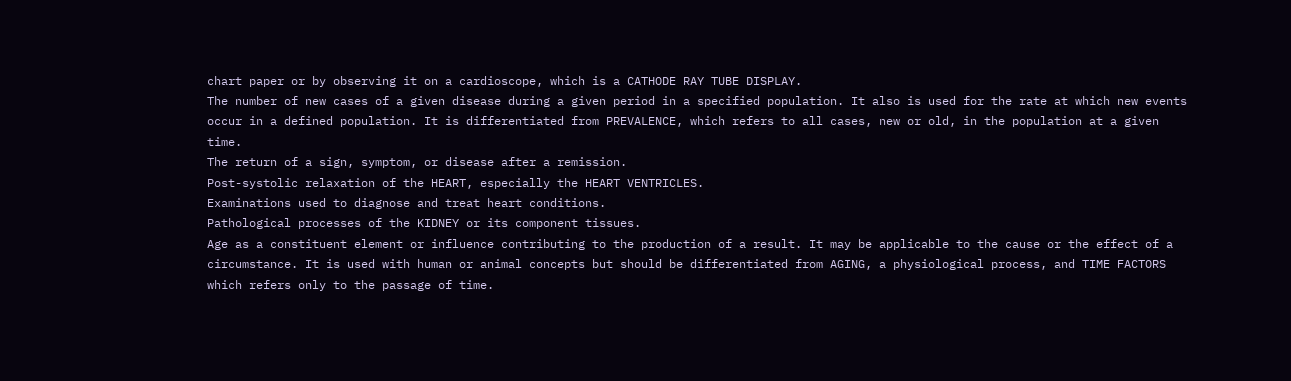chart paper or by observing it on a cardioscope, which is a CATHODE RAY TUBE DISPLAY.
The number of new cases of a given disease during a given period in a specified population. It also is used for the rate at which new events occur in a defined population. It is differentiated from PREVALENCE, which refers to all cases, new or old, in the population at a given time.
The return of a sign, symptom, or disease after a remission.
Post-systolic relaxation of the HEART, especially the HEART VENTRICLES.
Examinations used to diagnose and treat heart conditions.
Pathological processes of the KIDNEY or its component tissues.
Age as a constituent element or influence contributing to the production of a result. It may be applicable to the cause or the effect of a circumstance. It is used with human or animal concepts but should be differentiated from AGING, a physiological process, and TIME FACTORS which refers only to the passage of time.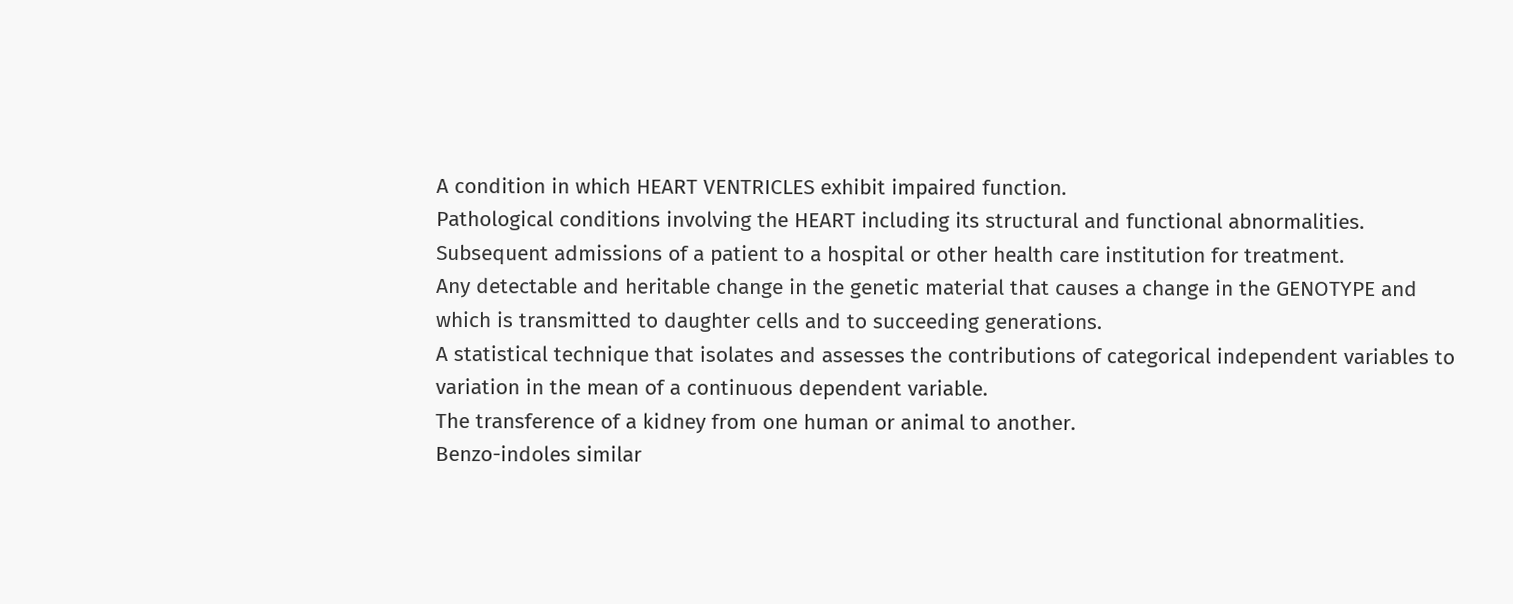A condition in which HEART VENTRICLES exhibit impaired function.
Pathological conditions involving the HEART including its structural and functional abnormalities.
Subsequent admissions of a patient to a hospital or other health care institution for treatment.
Any detectable and heritable change in the genetic material that causes a change in the GENOTYPE and which is transmitted to daughter cells and to succeeding generations.
A statistical technique that isolates and assesses the contributions of categorical independent variables to variation in the mean of a continuous dependent variable.
The transference of a kidney from one human or animal to another.
Benzo-indoles similar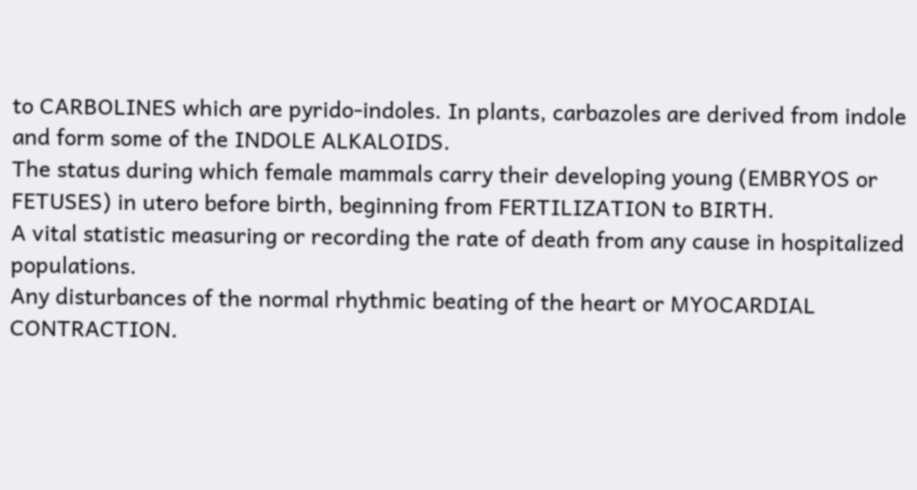to CARBOLINES which are pyrido-indoles. In plants, carbazoles are derived from indole and form some of the INDOLE ALKALOIDS.
The status during which female mammals carry their developing young (EMBRYOS or FETUSES) in utero before birth, beginning from FERTILIZATION to BIRTH.
A vital statistic measuring or recording the rate of death from any cause in hospitalized populations.
Any disturbances of the normal rhythmic beating of the heart or MYOCARDIAL CONTRACTION.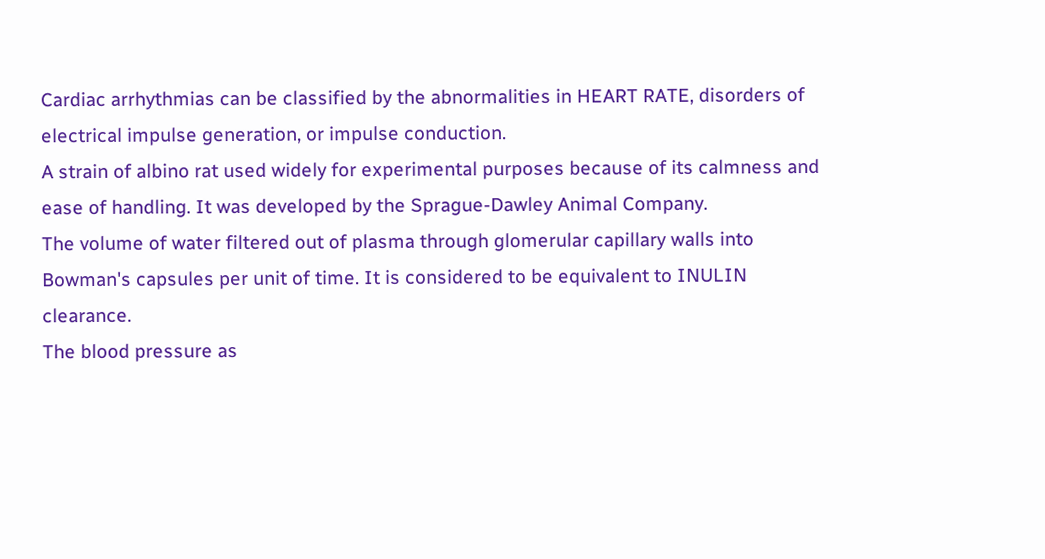Cardiac arrhythmias can be classified by the abnormalities in HEART RATE, disorders of electrical impulse generation, or impulse conduction.
A strain of albino rat used widely for experimental purposes because of its calmness and ease of handling. It was developed by the Sprague-Dawley Animal Company.
The volume of water filtered out of plasma through glomerular capillary walls into Bowman's capsules per unit of time. It is considered to be equivalent to INULIN clearance.
The blood pressure as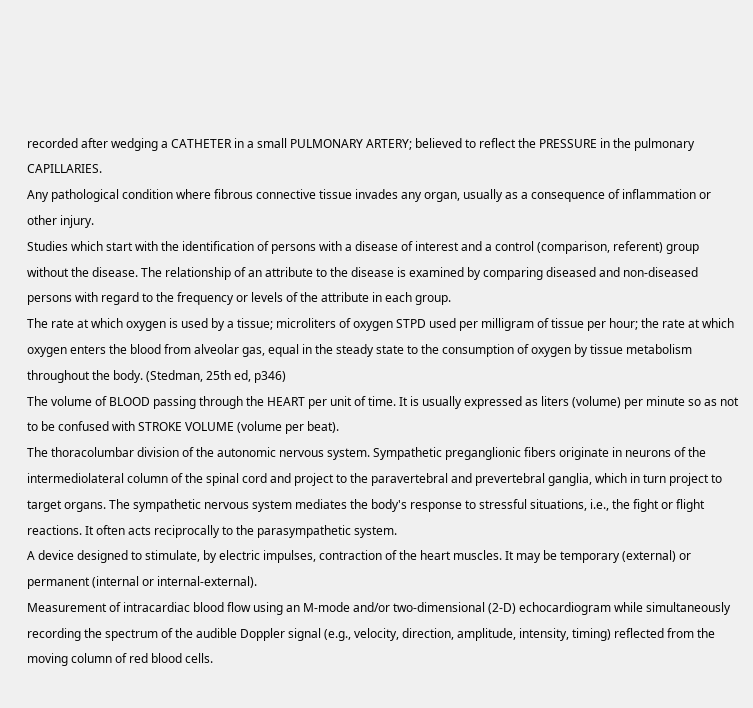recorded after wedging a CATHETER in a small PULMONARY ARTERY; believed to reflect the PRESSURE in the pulmonary CAPILLARIES.
Any pathological condition where fibrous connective tissue invades any organ, usually as a consequence of inflammation or other injury.
Studies which start with the identification of persons with a disease of interest and a control (comparison, referent) group without the disease. The relationship of an attribute to the disease is examined by comparing diseased and non-diseased persons with regard to the frequency or levels of the attribute in each group.
The rate at which oxygen is used by a tissue; microliters of oxygen STPD used per milligram of tissue per hour; the rate at which oxygen enters the blood from alveolar gas, equal in the steady state to the consumption of oxygen by tissue metabolism throughout the body. (Stedman, 25th ed, p346)
The volume of BLOOD passing through the HEART per unit of time. It is usually expressed as liters (volume) per minute so as not to be confused with STROKE VOLUME (volume per beat).
The thoracolumbar division of the autonomic nervous system. Sympathetic preganglionic fibers originate in neurons of the intermediolateral column of the spinal cord and project to the paravertebral and prevertebral ganglia, which in turn project to target organs. The sympathetic nervous system mediates the body's response to stressful situations, i.e., the fight or flight reactions. It often acts reciprocally to the parasympathetic system.
A device designed to stimulate, by electric impulses, contraction of the heart muscles. It may be temporary (external) or permanent (internal or internal-external).
Measurement of intracardiac blood flow using an M-mode and/or two-dimensional (2-D) echocardiogram while simultaneously recording the spectrum of the audible Doppler signal (e.g., velocity, direction, amplitude, intensity, timing) reflected from the moving column of red blood cells.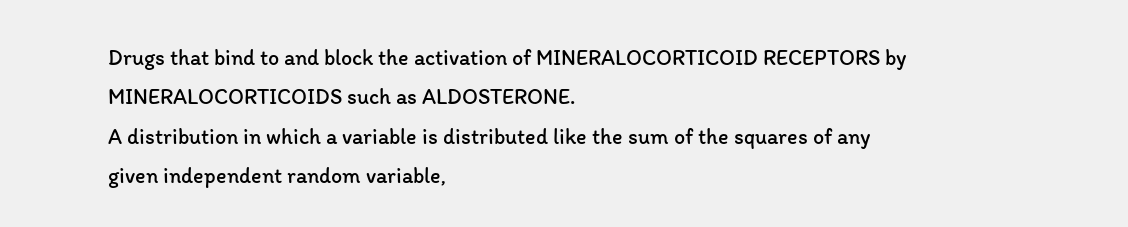Drugs that bind to and block the activation of MINERALOCORTICOID RECEPTORS by MINERALOCORTICOIDS such as ALDOSTERONE.
A distribution in which a variable is distributed like the sum of the squares of any given independent random variable,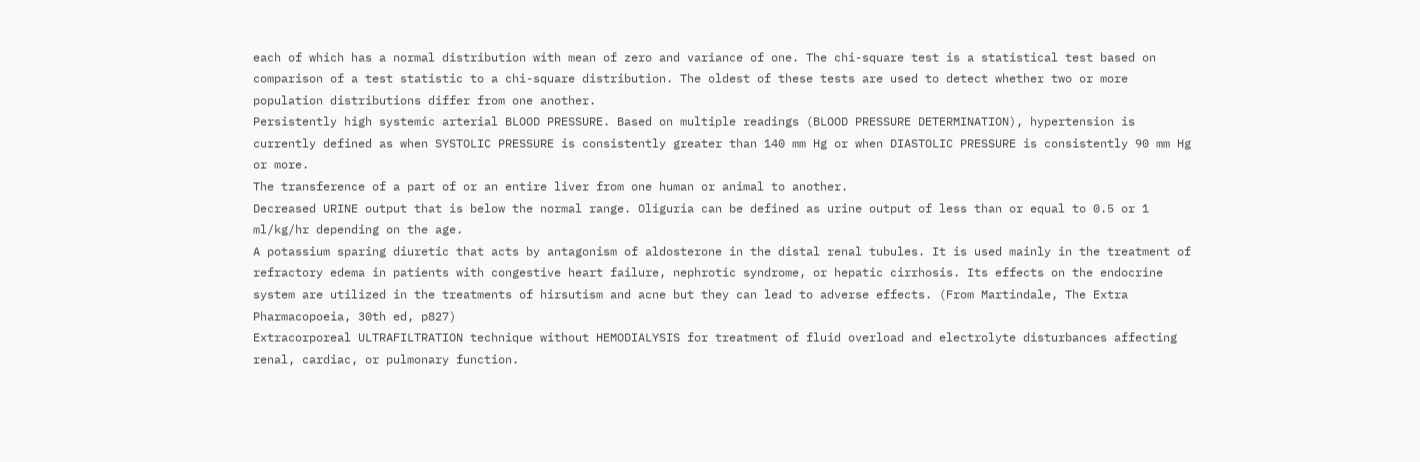each of which has a normal distribution with mean of zero and variance of one. The chi-square test is a statistical test based on comparison of a test statistic to a chi-square distribution. The oldest of these tests are used to detect whether two or more population distributions differ from one another.
Persistently high systemic arterial BLOOD PRESSURE. Based on multiple readings (BLOOD PRESSURE DETERMINATION), hypertension is currently defined as when SYSTOLIC PRESSURE is consistently greater than 140 mm Hg or when DIASTOLIC PRESSURE is consistently 90 mm Hg or more.
The transference of a part of or an entire liver from one human or animal to another.
Decreased URINE output that is below the normal range. Oliguria can be defined as urine output of less than or equal to 0.5 or 1 ml/kg/hr depending on the age.
A potassium sparing diuretic that acts by antagonism of aldosterone in the distal renal tubules. It is used mainly in the treatment of refractory edema in patients with congestive heart failure, nephrotic syndrome, or hepatic cirrhosis. Its effects on the endocrine system are utilized in the treatments of hirsutism and acne but they can lead to adverse effects. (From Martindale, The Extra Pharmacopoeia, 30th ed, p827)
Extracorporeal ULTRAFILTRATION technique without HEMODIALYSIS for treatment of fluid overload and electrolyte disturbances affecting renal, cardiac, or pulmonary function.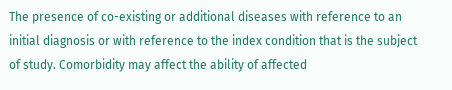The presence of co-existing or additional diseases with reference to an initial diagnosis or with reference to the index condition that is the subject of study. Comorbidity may affect the ability of affected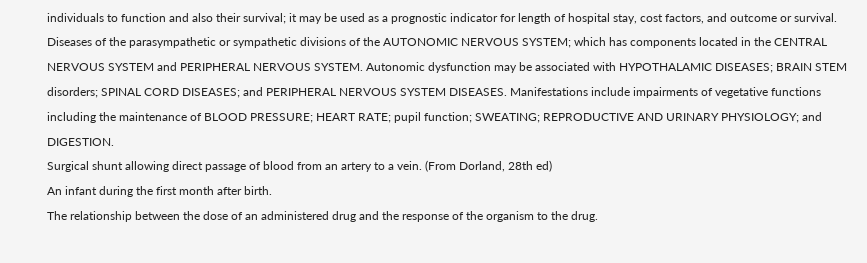individuals to function and also their survival; it may be used as a prognostic indicator for length of hospital stay, cost factors, and outcome or survival.
Diseases of the parasympathetic or sympathetic divisions of the AUTONOMIC NERVOUS SYSTEM; which has components located in the CENTRAL NERVOUS SYSTEM and PERIPHERAL NERVOUS SYSTEM. Autonomic dysfunction may be associated with HYPOTHALAMIC DISEASES; BRAIN STEM disorders; SPINAL CORD DISEASES; and PERIPHERAL NERVOUS SYSTEM DISEASES. Manifestations include impairments of vegetative functions including the maintenance of BLOOD PRESSURE; HEART RATE; pupil function; SWEATING; REPRODUCTIVE AND URINARY PHYSIOLOGY; and DIGESTION.
Surgical shunt allowing direct passage of blood from an artery to a vein. (From Dorland, 28th ed)
An infant during the first month after birth.
The relationship between the dose of an administered drug and the response of the organism to the drug.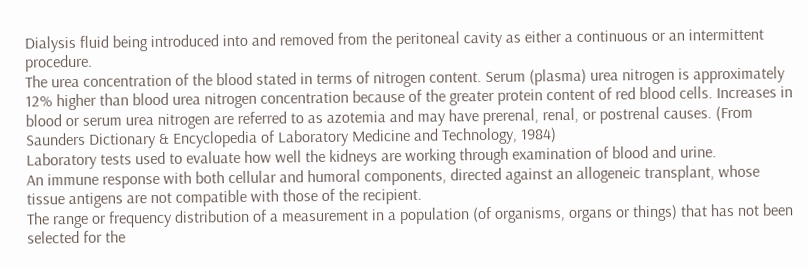Dialysis fluid being introduced into and removed from the peritoneal cavity as either a continuous or an intermittent procedure.
The urea concentration of the blood stated in terms of nitrogen content. Serum (plasma) urea nitrogen is approximately 12% higher than blood urea nitrogen concentration because of the greater protein content of red blood cells. Increases in blood or serum urea nitrogen are referred to as azotemia and may have prerenal, renal, or postrenal causes. (From Saunders Dictionary & Encyclopedia of Laboratory Medicine and Technology, 1984)
Laboratory tests used to evaluate how well the kidneys are working through examination of blood and urine.
An immune response with both cellular and humoral components, directed against an allogeneic transplant, whose tissue antigens are not compatible with those of the recipient.
The range or frequency distribution of a measurement in a population (of organisms, organs or things) that has not been selected for the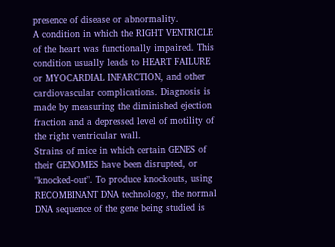presence of disease or abnormality.
A condition in which the RIGHT VENTRICLE of the heart was functionally impaired. This condition usually leads to HEART FAILURE or MYOCARDIAL INFARCTION, and other cardiovascular complications. Diagnosis is made by measuring the diminished ejection fraction and a depressed level of motility of the right ventricular wall.
Strains of mice in which certain GENES of their GENOMES have been disrupted, or "knocked-out". To produce knockouts, using RECOMBINANT DNA technology, the normal DNA sequence of the gene being studied is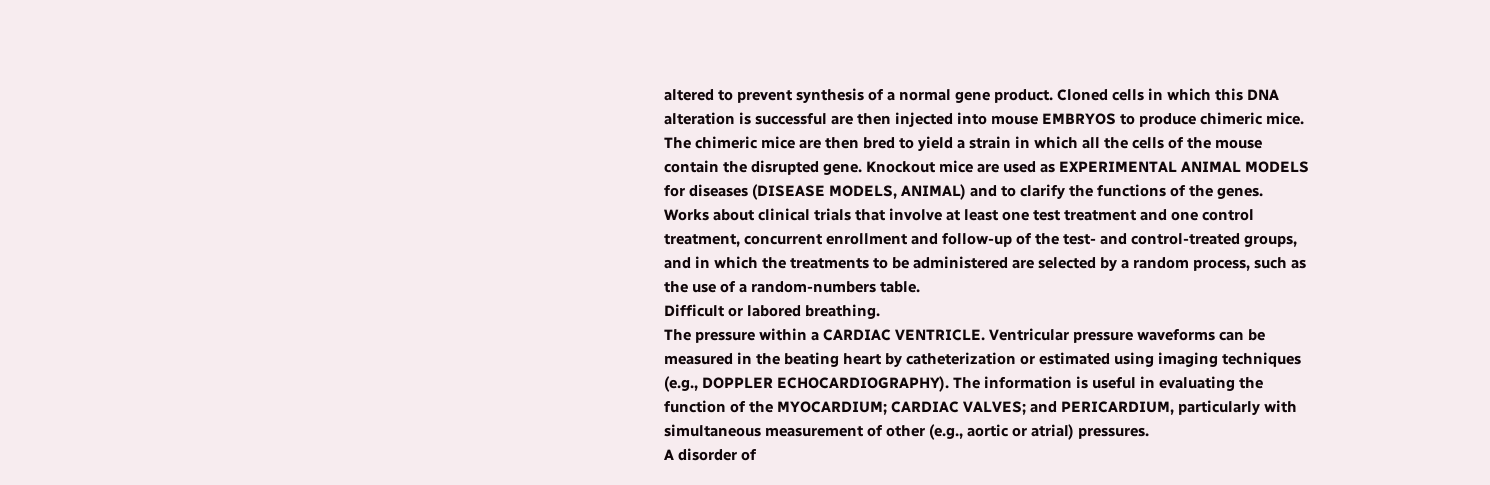altered to prevent synthesis of a normal gene product. Cloned cells in which this DNA alteration is successful are then injected into mouse EMBRYOS to produce chimeric mice. The chimeric mice are then bred to yield a strain in which all the cells of the mouse contain the disrupted gene. Knockout mice are used as EXPERIMENTAL ANIMAL MODELS for diseases (DISEASE MODELS, ANIMAL) and to clarify the functions of the genes.
Works about clinical trials that involve at least one test treatment and one control treatment, concurrent enrollment and follow-up of the test- and control-treated groups, and in which the treatments to be administered are selected by a random process, such as the use of a random-numbers table.
Difficult or labored breathing.
The pressure within a CARDIAC VENTRICLE. Ventricular pressure waveforms can be measured in the beating heart by catheterization or estimated using imaging techniques (e.g., DOPPLER ECHOCARDIOGRAPHY). The information is useful in evaluating the function of the MYOCARDIUM; CARDIAC VALVES; and PERICARDIUM, particularly with simultaneous measurement of other (e.g., aortic or atrial) pressures.
A disorder of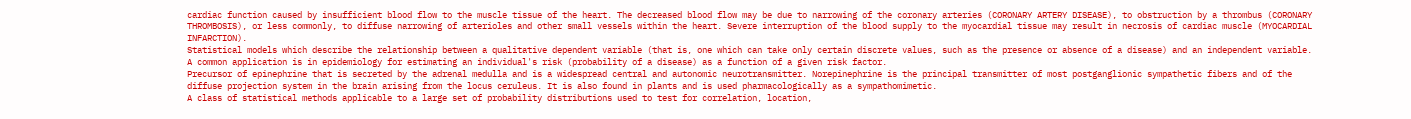cardiac function caused by insufficient blood flow to the muscle tissue of the heart. The decreased blood flow may be due to narrowing of the coronary arteries (CORONARY ARTERY DISEASE), to obstruction by a thrombus (CORONARY THROMBOSIS), or less commonly, to diffuse narrowing of arterioles and other small vessels within the heart. Severe interruption of the blood supply to the myocardial tissue may result in necrosis of cardiac muscle (MYOCARDIAL INFARCTION).
Statistical models which describe the relationship between a qualitative dependent variable (that is, one which can take only certain discrete values, such as the presence or absence of a disease) and an independent variable. A common application is in epidemiology for estimating an individual's risk (probability of a disease) as a function of a given risk factor.
Precursor of epinephrine that is secreted by the adrenal medulla and is a widespread central and autonomic neurotransmitter. Norepinephrine is the principal transmitter of most postganglionic sympathetic fibers and of the diffuse projection system in the brain arising from the locus ceruleus. It is also found in plants and is used pharmacologically as a sympathomimetic.
A class of statistical methods applicable to a large set of probability distributions used to test for correlation, location,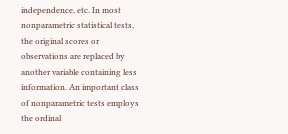independence, etc. In most nonparametric statistical tests, the original scores or observations are replaced by another variable containing less information. An important class of nonparametric tests employs the ordinal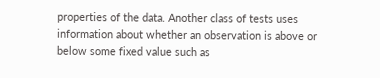properties of the data. Another class of tests uses information about whether an observation is above or below some fixed value such as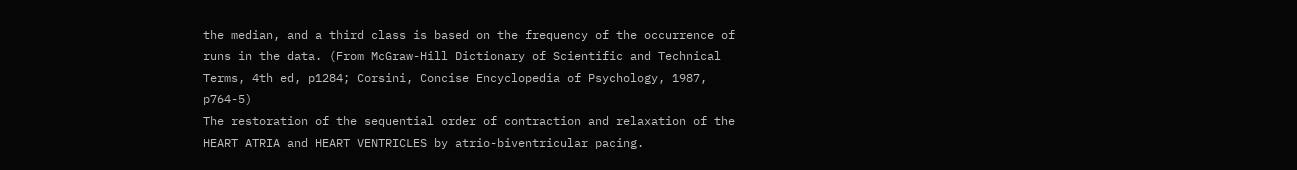the median, and a third class is based on the frequency of the occurrence of runs in the data. (From McGraw-Hill Dictionary of Scientific and Technical Terms, 4th ed, p1284; Corsini, Concise Encyclopedia of Psychology, 1987, p764-5)
The restoration of the sequential order of contraction and relaxation of the HEART ATRIA and HEART VENTRICLES by atrio-biventricular pacing.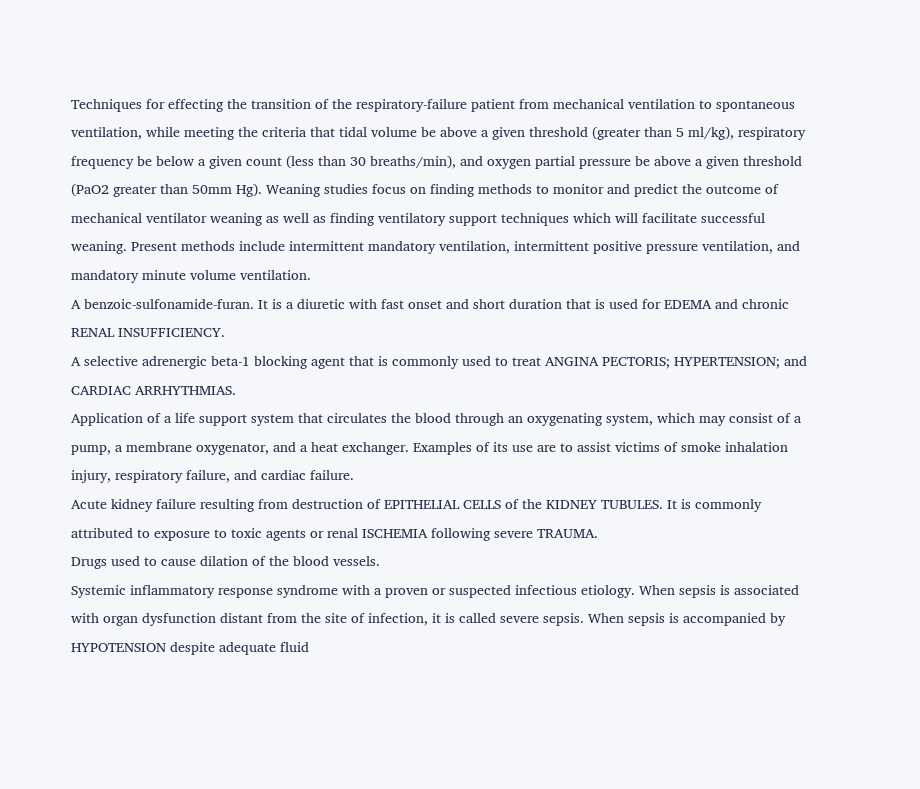Techniques for effecting the transition of the respiratory-failure patient from mechanical ventilation to spontaneous ventilation, while meeting the criteria that tidal volume be above a given threshold (greater than 5 ml/kg), respiratory frequency be below a given count (less than 30 breaths/min), and oxygen partial pressure be above a given threshold (PaO2 greater than 50mm Hg). Weaning studies focus on finding methods to monitor and predict the outcome of mechanical ventilator weaning as well as finding ventilatory support techniques which will facilitate successful weaning. Present methods include intermittent mandatory ventilation, intermittent positive pressure ventilation, and mandatory minute volume ventilation.
A benzoic-sulfonamide-furan. It is a diuretic with fast onset and short duration that is used for EDEMA and chronic RENAL INSUFFICIENCY.
A selective adrenergic beta-1 blocking agent that is commonly used to treat ANGINA PECTORIS; HYPERTENSION; and CARDIAC ARRHYTHMIAS.
Application of a life support system that circulates the blood through an oxygenating system, which may consist of a pump, a membrane oxygenator, and a heat exchanger. Examples of its use are to assist victims of smoke inhalation injury, respiratory failure, and cardiac failure.
Acute kidney failure resulting from destruction of EPITHELIAL CELLS of the KIDNEY TUBULES. It is commonly attributed to exposure to toxic agents or renal ISCHEMIA following severe TRAUMA.
Drugs used to cause dilation of the blood vessels.
Systemic inflammatory response syndrome with a proven or suspected infectious etiology. When sepsis is associated with organ dysfunction distant from the site of infection, it is called severe sepsis. When sepsis is accompanied by HYPOTENSION despite adequate fluid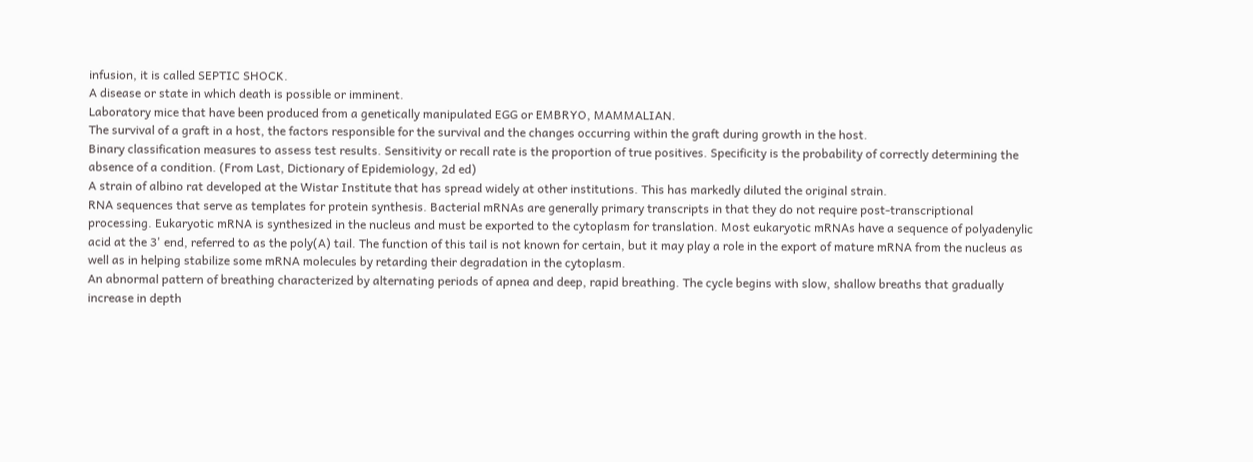infusion, it is called SEPTIC SHOCK.
A disease or state in which death is possible or imminent.
Laboratory mice that have been produced from a genetically manipulated EGG or EMBRYO, MAMMALIAN.
The survival of a graft in a host, the factors responsible for the survival and the changes occurring within the graft during growth in the host.
Binary classification measures to assess test results. Sensitivity or recall rate is the proportion of true positives. Specificity is the probability of correctly determining the absence of a condition. (From Last, Dictionary of Epidemiology, 2d ed)
A strain of albino rat developed at the Wistar Institute that has spread widely at other institutions. This has markedly diluted the original strain.
RNA sequences that serve as templates for protein synthesis. Bacterial mRNAs are generally primary transcripts in that they do not require post-transcriptional processing. Eukaryotic mRNA is synthesized in the nucleus and must be exported to the cytoplasm for translation. Most eukaryotic mRNAs have a sequence of polyadenylic acid at the 3' end, referred to as the poly(A) tail. The function of this tail is not known for certain, but it may play a role in the export of mature mRNA from the nucleus as well as in helping stabilize some mRNA molecules by retarding their degradation in the cytoplasm.
An abnormal pattern of breathing characterized by alternating periods of apnea and deep, rapid breathing. The cycle begins with slow, shallow breaths that gradually increase in depth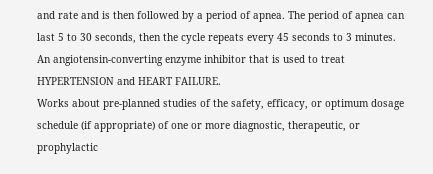and rate and is then followed by a period of apnea. The period of apnea can last 5 to 30 seconds, then the cycle repeats every 45 seconds to 3 minutes.
An angiotensin-converting enzyme inhibitor that is used to treat HYPERTENSION and HEART FAILURE.
Works about pre-planned studies of the safety, efficacy, or optimum dosage schedule (if appropriate) of one or more diagnostic, therapeutic, or prophylactic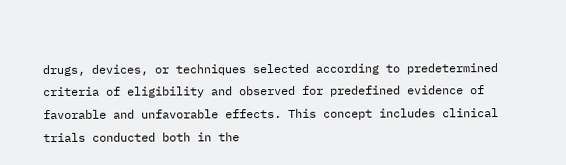drugs, devices, or techniques selected according to predetermined criteria of eligibility and observed for predefined evidence of favorable and unfavorable effects. This concept includes clinical trials conducted both in the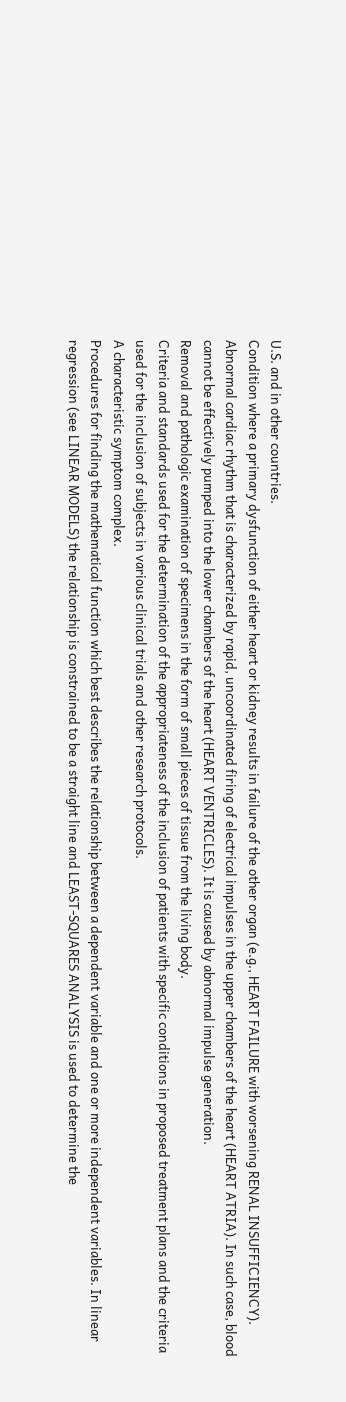U.S. and in other countries.
Condition where a primary dysfunction of either heart or kidney results in failure of the other organ (e.g., HEART FAILURE with worsening RENAL INSUFFICIENCY).
Abnormal cardiac rhythm that is characterized by rapid, uncoordinated firing of electrical impulses in the upper chambers of the heart (HEART ATRIA). In such case, blood cannot be effectively pumped into the lower chambers of the heart (HEART VENTRICLES). It is caused by abnormal impulse generation.
Removal and pathologic examination of specimens in the form of small pieces of tissue from the living body.
Criteria and standards used for the determination of the appropriateness of the inclusion of patients with specific conditions in proposed treatment plans and the criteria used for the inclusion of subjects in various clinical trials and other research protocols.
A characteristic symptom complex.
Procedures for finding the mathematical function which best describes the relationship between a dependent variable and one or more independent variables. In linear regression (see LINEAR MODELS) the relationship is constrained to be a straight line and LEAST-SQUARES ANALYSIS is used to determine the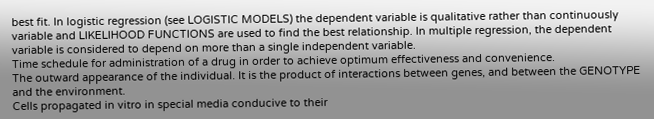best fit. In logistic regression (see LOGISTIC MODELS) the dependent variable is qualitative rather than continuously variable and LIKELIHOOD FUNCTIONS are used to find the best relationship. In multiple regression, the dependent variable is considered to depend on more than a single independent variable.
Time schedule for administration of a drug in order to achieve optimum effectiveness and convenience.
The outward appearance of the individual. It is the product of interactions between genes, and between the GENOTYPE and the environment.
Cells propagated in vitro in special media conducive to their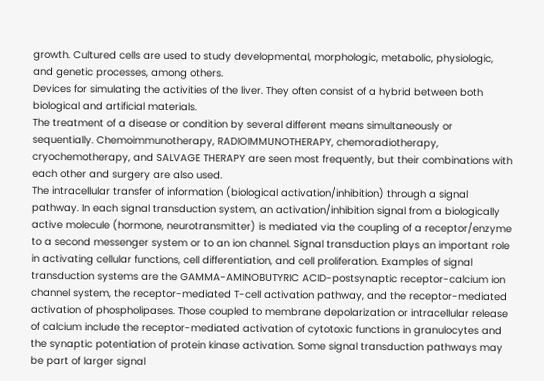growth. Cultured cells are used to study developmental, morphologic, metabolic, physiologic, and genetic processes, among others.
Devices for simulating the activities of the liver. They often consist of a hybrid between both biological and artificial materials.
The treatment of a disease or condition by several different means simultaneously or sequentially. Chemoimmunotherapy, RADIOIMMUNOTHERAPY, chemoradiotherapy, cryochemotherapy, and SALVAGE THERAPY are seen most frequently, but their combinations with each other and surgery are also used.
The intracellular transfer of information (biological activation/inhibition) through a signal pathway. In each signal transduction system, an activation/inhibition signal from a biologically active molecule (hormone, neurotransmitter) is mediated via the coupling of a receptor/enzyme to a second messenger system or to an ion channel. Signal transduction plays an important role in activating cellular functions, cell differentiation, and cell proliferation. Examples of signal transduction systems are the GAMMA-AMINOBUTYRIC ACID-postsynaptic receptor-calcium ion channel system, the receptor-mediated T-cell activation pathway, and the receptor-mediated activation of phospholipases. Those coupled to membrane depolarization or intracellular release of calcium include the receptor-mediated activation of cytotoxic functions in granulocytes and the synaptic potentiation of protein kinase activation. Some signal transduction pathways may be part of larger signal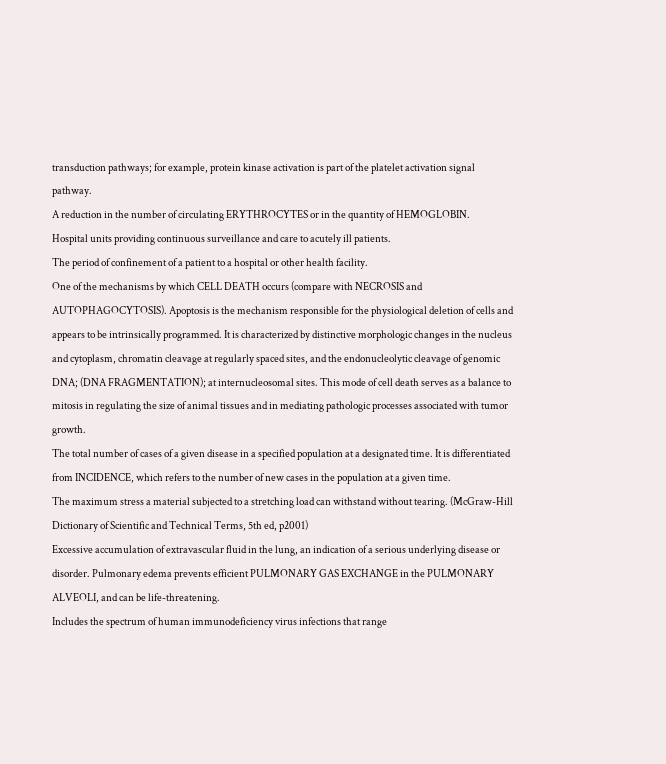transduction pathways; for example, protein kinase activation is part of the platelet activation signal pathway.
A reduction in the number of circulating ERYTHROCYTES or in the quantity of HEMOGLOBIN.
Hospital units providing continuous surveillance and care to acutely ill patients.
The period of confinement of a patient to a hospital or other health facility.
One of the mechanisms by which CELL DEATH occurs (compare with NECROSIS and AUTOPHAGOCYTOSIS). Apoptosis is the mechanism responsible for the physiological deletion of cells and appears to be intrinsically programmed. It is characterized by distinctive morphologic changes in the nucleus and cytoplasm, chromatin cleavage at regularly spaced sites, and the endonucleolytic cleavage of genomic DNA; (DNA FRAGMENTATION); at internucleosomal sites. This mode of cell death serves as a balance to mitosis in regulating the size of animal tissues and in mediating pathologic processes associated with tumor growth.
The total number of cases of a given disease in a specified population at a designated time. It is differentiated from INCIDENCE, which refers to the number of new cases in the population at a given time.
The maximum stress a material subjected to a stretching load can withstand without tearing. (McGraw-Hill Dictionary of Scientific and Technical Terms, 5th ed, p2001)
Excessive accumulation of extravascular fluid in the lung, an indication of a serious underlying disease or disorder. Pulmonary edema prevents efficient PULMONARY GAS EXCHANGE in the PULMONARY ALVEOLI, and can be life-threatening.
Includes the spectrum of human immunodeficiency virus infections that range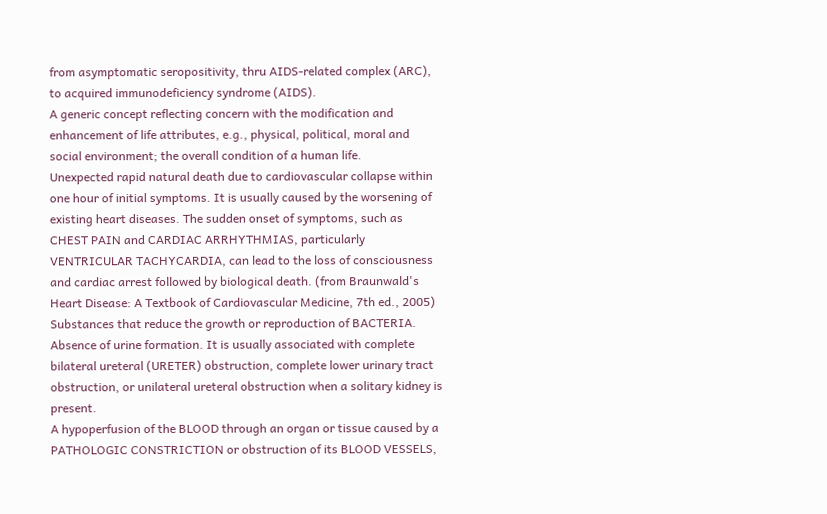from asymptomatic seropositivity, thru AIDS-related complex (ARC), to acquired immunodeficiency syndrome (AIDS).
A generic concept reflecting concern with the modification and enhancement of life attributes, e.g., physical, political, moral and social environment; the overall condition of a human life.
Unexpected rapid natural death due to cardiovascular collapse within one hour of initial symptoms. It is usually caused by the worsening of existing heart diseases. The sudden onset of symptoms, such as CHEST PAIN and CARDIAC ARRHYTHMIAS, particularly VENTRICULAR TACHYCARDIA, can lead to the loss of consciousness and cardiac arrest followed by biological death. (from Braunwald's Heart Disease: A Textbook of Cardiovascular Medicine, 7th ed., 2005)
Substances that reduce the growth or reproduction of BACTERIA.
Absence of urine formation. It is usually associated with complete bilateral ureteral (URETER) obstruction, complete lower urinary tract obstruction, or unilateral ureteral obstruction when a solitary kidney is present.
A hypoperfusion of the BLOOD through an organ or tissue caused by a PATHOLOGIC CONSTRICTION or obstruction of its BLOOD VESSELS,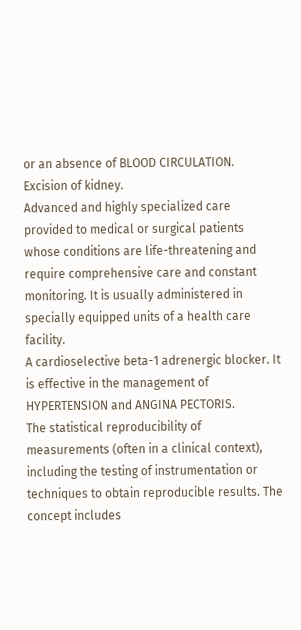or an absence of BLOOD CIRCULATION.
Excision of kidney.
Advanced and highly specialized care provided to medical or surgical patients whose conditions are life-threatening and require comprehensive care and constant monitoring. It is usually administered in specially equipped units of a health care facility.
A cardioselective beta-1 adrenergic blocker. It is effective in the management of HYPERTENSION and ANGINA PECTORIS.
The statistical reproducibility of measurements (often in a clinical context), including the testing of instrumentation or techniques to obtain reproducible results. The concept includes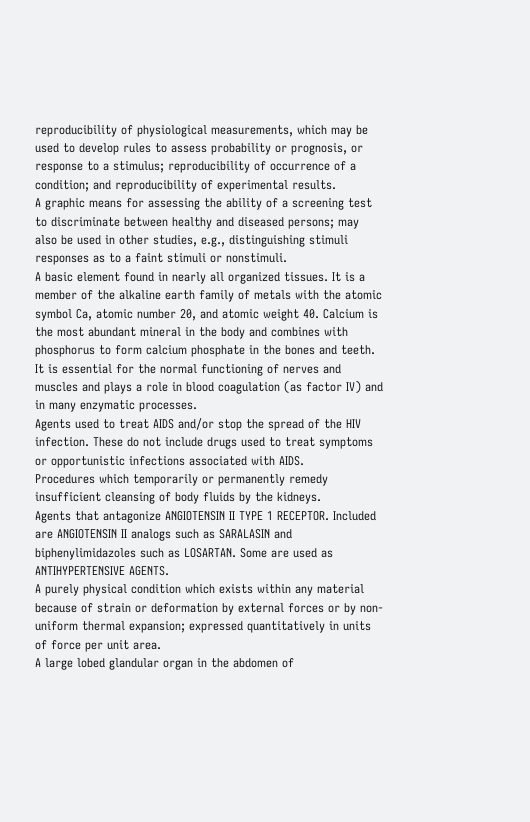reproducibility of physiological measurements, which may be used to develop rules to assess probability or prognosis, or response to a stimulus; reproducibility of occurrence of a condition; and reproducibility of experimental results.
A graphic means for assessing the ability of a screening test to discriminate between healthy and diseased persons; may also be used in other studies, e.g., distinguishing stimuli responses as to a faint stimuli or nonstimuli.
A basic element found in nearly all organized tissues. It is a member of the alkaline earth family of metals with the atomic symbol Ca, atomic number 20, and atomic weight 40. Calcium is the most abundant mineral in the body and combines with phosphorus to form calcium phosphate in the bones and teeth. It is essential for the normal functioning of nerves and muscles and plays a role in blood coagulation (as factor IV) and in many enzymatic processes.
Agents used to treat AIDS and/or stop the spread of the HIV infection. These do not include drugs used to treat symptoms or opportunistic infections associated with AIDS.
Procedures which temporarily or permanently remedy insufficient cleansing of body fluids by the kidneys.
Agents that antagonize ANGIOTENSIN II TYPE 1 RECEPTOR. Included are ANGIOTENSIN II analogs such as SARALASIN and biphenylimidazoles such as LOSARTAN. Some are used as ANTIHYPERTENSIVE AGENTS.
A purely physical condition which exists within any material because of strain or deformation by external forces or by non-uniform thermal expansion; expressed quantitatively in units of force per unit area.
A large lobed glandular organ in the abdomen of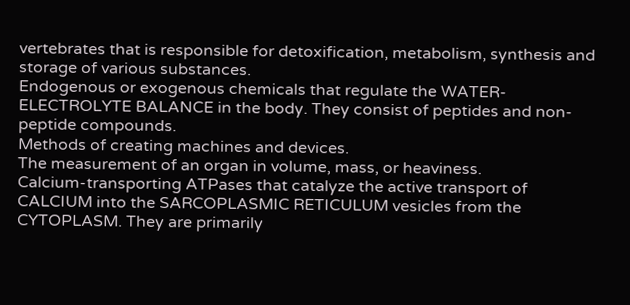vertebrates that is responsible for detoxification, metabolism, synthesis and storage of various substances.
Endogenous or exogenous chemicals that regulate the WATER-ELECTROLYTE BALANCE in the body. They consist of peptides and non-peptide compounds.
Methods of creating machines and devices.
The measurement of an organ in volume, mass, or heaviness.
Calcium-transporting ATPases that catalyze the active transport of CALCIUM into the SARCOPLASMIC RETICULUM vesicles from the CYTOPLASM. They are primarily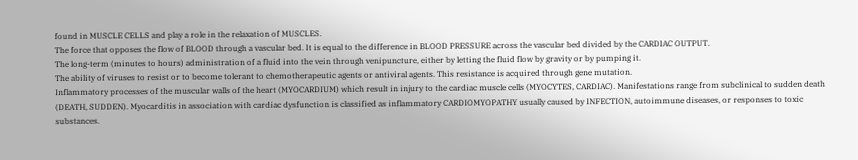found in MUSCLE CELLS and play a role in the relaxation of MUSCLES.
The force that opposes the flow of BLOOD through a vascular bed. It is equal to the difference in BLOOD PRESSURE across the vascular bed divided by the CARDIAC OUTPUT.
The long-term (minutes to hours) administration of a fluid into the vein through venipuncture, either by letting the fluid flow by gravity or by pumping it.
The ability of viruses to resist or to become tolerant to chemotherapeutic agents or antiviral agents. This resistance is acquired through gene mutation.
Inflammatory processes of the muscular walls of the heart (MYOCARDIUM) which result in injury to the cardiac muscle cells (MYOCYTES, CARDIAC). Manifestations range from subclinical to sudden death (DEATH, SUDDEN). Myocarditis in association with cardiac dysfunction is classified as inflammatory CARDIOMYOPATHY usually caused by INFECTION, autoimmune diseases, or responses to toxic substances.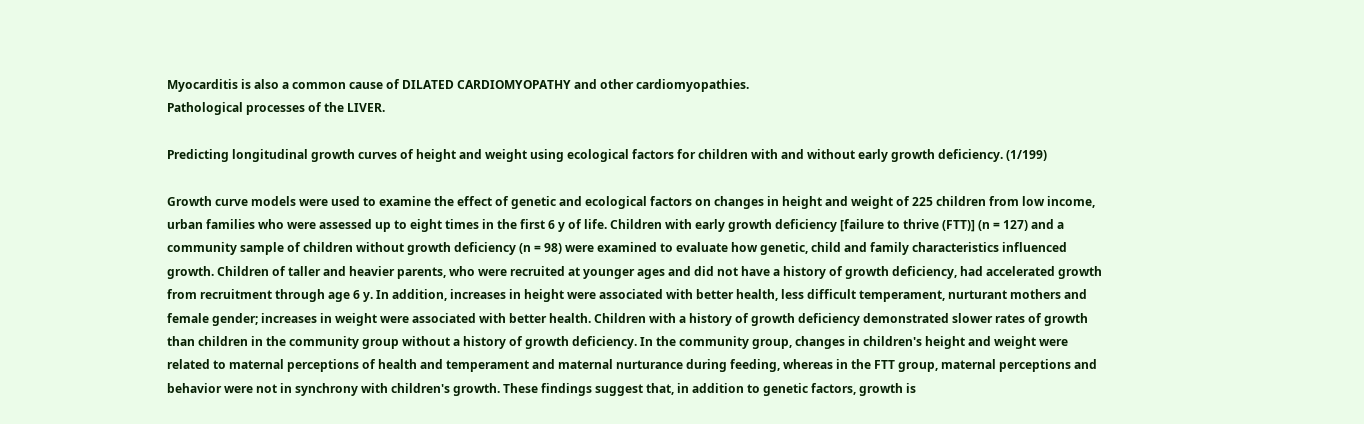Myocarditis is also a common cause of DILATED CARDIOMYOPATHY and other cardiomyopathies.
Pathological processes of the LIVER.

Predicting longitudinal growth curves of height and weight using ecological factors for children with and without early growth deficiency. (1/199)

Growth curve models were used to examine the effect of genetic and ecological factors on changes in height and weight of 225 children from low income, urban families who were assessed up to eight times in the first 6 y of life. Children with early growth deficiency [failure to thrive (FTT)] (n = 127) and a community sample of children without growth deficiency (n = 98) were examined to evaluate how genetic, child and family characteristics influenced growth. Children of taller and heavier parents, who were recruited at younger ages and did not have a history of growth deficiency, had accelerated growth from recruitment through age 6 y. In addition, increases in height were associated with better health, less difficult temperament, nurturant mothers and female gender; increases in weight were associated with better health. Children with a history of growth deficiency demonstrated slower rates of growth than children in the community group without a history of growth deficiency. In the community group, changes in children's height and weight were related to maternal perceptions of health and temperament and maternal nurturance during feeding, whereas in the FTT group, maternal perceptions and behavior were not in synchrony with children's growth. These findings suggest that, in addition to genetic factors, growth is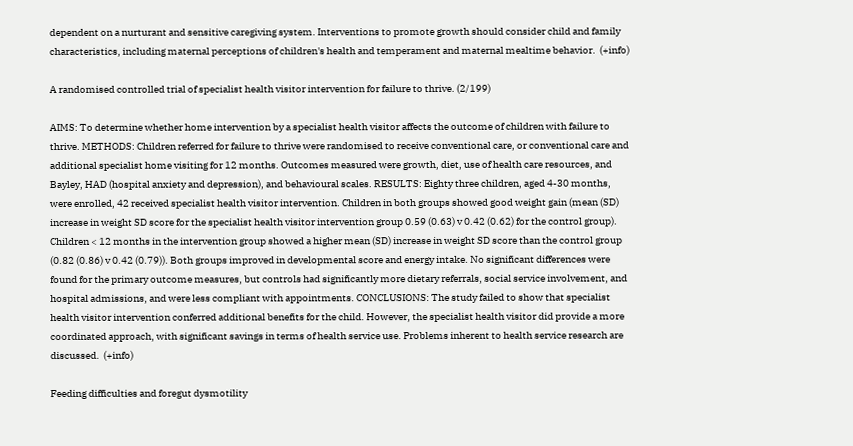dependent on a nurturant and sensitive caregiving system. Interventions to promote growth should consider child and family characteristics, including maternal perceptions of children's health and temperament and maternal mealtime behavior.  (+info)

A randomised controlled trial of specialist health visitor intervention for failure to thrive. (2/199)

AIMS: To determine whether home intervention by a specialist health visitor affects the outcome of children with failure to thrive. METHODS: Children referred for failure to thrive were randomised to receive conventional care, or conventional care and additional specialist home visiting for 12 months. Outcomes measured were growth, diet, use of health care resources, and Bayley, HAD (hospital anxiety and depression), and behavioural scales. RESULTS: Eighty three children, aged 4-30 months, were enrolled, 42 received specialist health visitor intervention. Children in both groups showed good weight gain (mean (SD) increase in weight SD score for the specialist health visitor intervention group 0.59 (0.63) v 0.42 (0.62) for the control group). Children < 12 months in the intervention group showed a higher mean (SD) increase in weight SD score than the control group (0.82 (0.86) v 0.42 (0.79)). Both groups improved in developmental score and energy intake. No significant differences were found for the primary outcome measures, but controls had significantly more dietary referrals, social service involvement, and hospital admissions, and were less compliant with appointments. CONCLUSIONS: The study failed to show that specialist health visitor intervention conferred additional benefits for the child. However, the specialist health visitor did provide a more coordinated approach, with significant savings in terms of health service use. Problems inherent to health service research are discussed.  (+info)

Feeding difficulties and foregut dysmotility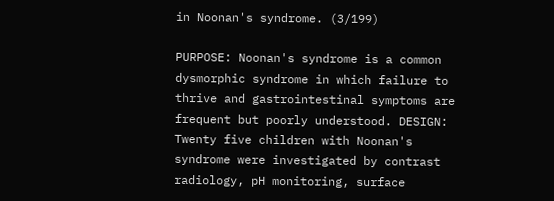in Noonan's syndrome. (3/199)

PURPOSE: Noonan's syndrome is a common dysmorphic syndrome in which failure to thrive and gastrointestinal symptoms are frequent but poorly understood. DESIGN: Twenty five children with Noonan's syndrome were investigated by contrast radiology, pH monitoring, surface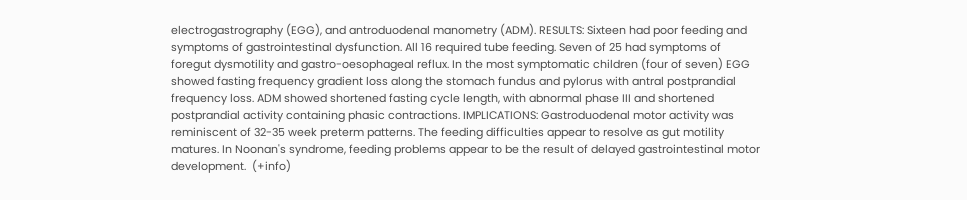electrogastrography (EGG), and antroduodenal manometry (ADM). RESULTS: Sixteen had poor feeding and symptoms of gastrointestinal dysfunction. All 16 required tube feeding. Seven of 25 had symptoms of foregut dysmotility and gastro-oesophageal reflux. In the most symptomatic children (four of seven) EGG showed fasting frequency gradient loss along the stomach fundus and pylorus with antral postprandial frequency loss. ADM showed shortened fasting cycle length, with abnormal phase III and shortened postprandial activity containing phasic contractions. IMPLICATIONS: Gastroduodenal motor activity was reminiscent of 32-35 week preterm patterns. The feeding difficulties appear to resolve as gut motility matures. In Noonan's syndrome, feeding problems appear to be the result of delayed gastrointestinal motor development.  (+info)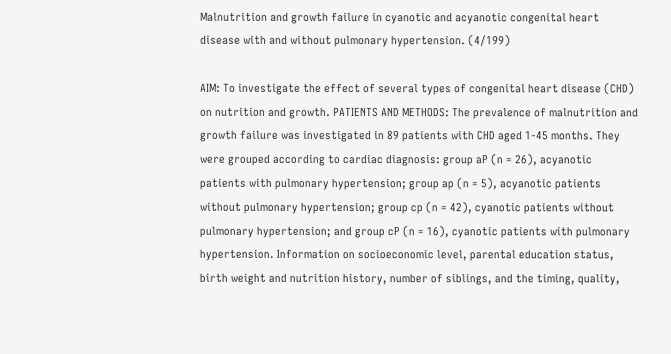Malnutrition and growth failure in cyanotic and acyanotic congenital heart disease with and without pulmonary hypertension. (4/199)

AIM: To investigate the effect of several types of congenital heart disease (CHD) on nutrition and growth. PATIENTS AND METHODS: The prevalence of malnutrition and growth failure was investigated in 89 patients with CHD aged 1-45 months. They were grouped according to cardiac diagnosis: group aP (n = 26), acyanotic patients with pulmonary hypertension; group ap (n = 5), acyanotic patients without pulmonary hypertension; group cp (n = 42), cyanotic patients without pulmonary hypertension; and group cP (n = 16), cyanotic patients with pulmonary hypertension. Information on socioeconomic level, parental education status, birth weight and nutrition history, number of siblings, and the timing, quality,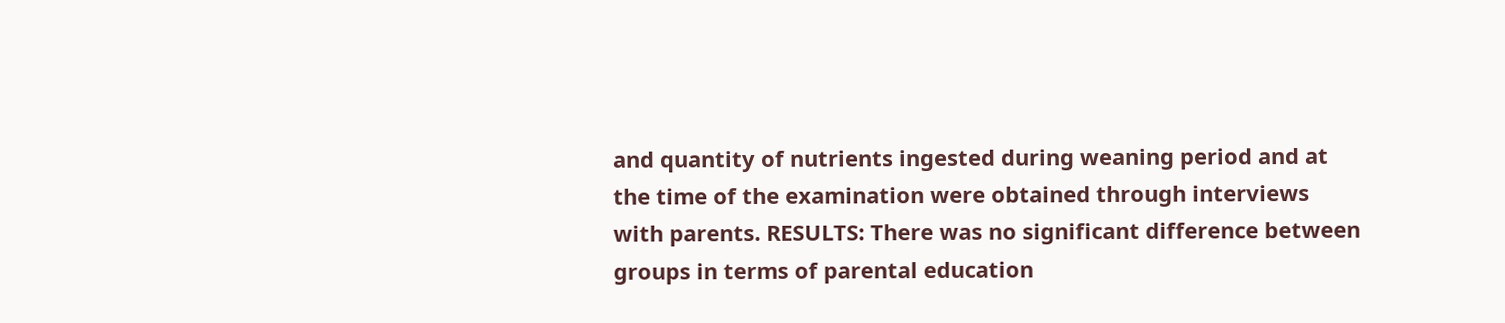and quantity of nutrients ingested during weaning period and at the time of the examination were obtained through interviews with parents. RESULTS: There was no significant difference between groups in terms of parental education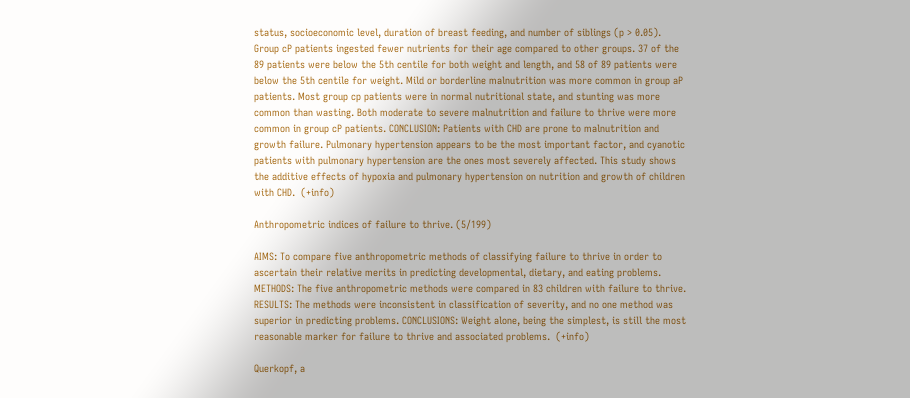status, socioeconomic level, duration of breast feeding, and number of siblings (p > 0.05). Group cP patients ingested fewer nutrients for their age compared to other groups. 37 of the 89 patients were below the 5th centile for both weight and length, and 58 of 89 patients were below the 5th centile for weight. Mild or borderline malnutrition was more common in group aP patients. Most group cp patients were in normal nutritional state, and stunting was more common than wasting. Both moderate to severe malnutrition and failure to thrive were more common in group cP patients. CONCLUSION: Patients with CHD are prone to malnutrition and growth failure. Pulmonary hypertension appears to be the most important factor, and cyanotic patients with pulmonary hypertension are the ones most severely affected. This study shows the additive effects of hypoxia and pulmonary hypertension on nutrition and growth of children with CHD.  (+info)

Anthropometric indices of failure to thrive. (5/199)

AIMS: To compare five anthropometric methods of classifying failure to thrive in order to ascertain their relative merits in predicting developmental, dietary, and eating problems. METHODS: The five anthropometric methods were compared in 83 children with failure to thrive. RESULTS: The methods were inconsistent in classification of severity, and no one method was superior in predicting problems. CONCLUSIONS: Weight alone, being the simplest, is still the most reasonable marker for failure to thrive and associated problems.  (+info)

Querkopf, a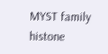MYST family histone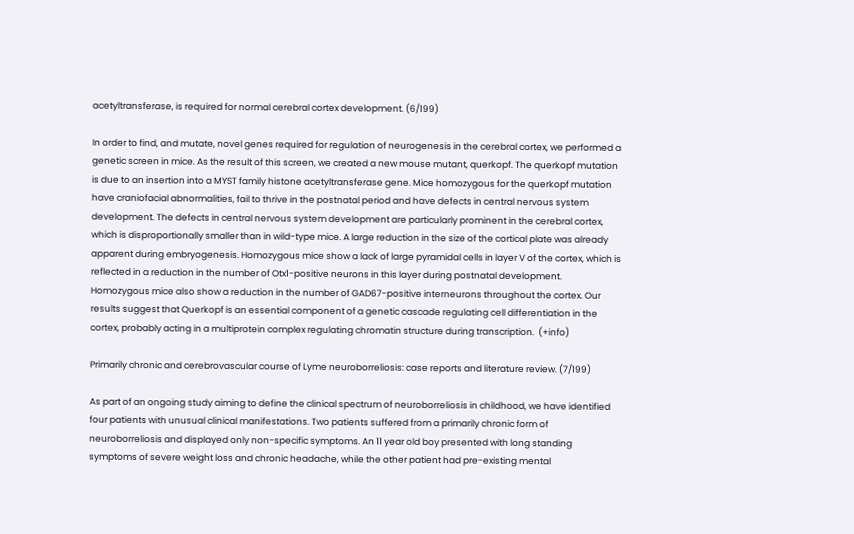acetyltransferase, is required for normal cerebral cortex development. (6/199)

In order to find, and mutate, novel genes required for regulation of neurogenesis in the cerebral cortex, we performed a genetic screen in mice. As the result of this screen, we created a new mouse mutant, querkopf. The querkopf mutation is due to an insertion into a MYST family histone acetyltransferase gene. Mice homozygous for the querkopf mutation have craniofacial abnormalities, fail to thrive in the postnatal period and have defects in central nervous system development. The defects in central nervous system development are particularly prominent in the cerebral cortex, which is disproportionally smaller than in wild-type mice. A large reduction in the size of the cortical plate was already apparent during embryogenesis. Homozygous mice show a lack of large pyramidal cells in layer V of the cortex, which is reflected in a reduction in the number of Otx1-positive neurons in this layer during postnatal development. Homozygous mice also show a reduction in the number of GAD67-positive interneurons throughout the cortex. Our results suggest that Querkopf is an essential component of a genetic cascade regulating cell differentiation in the cortex, probably acting in a multiprotein complex regulating chromatin structure during transcription.  (+info)

Primarily chronic and cerebrovascular course of Lyme neuroborreliosis: case reports and literature review. (7/199)

As part of an ongoing study aiming to define the clinical spectrum of neuroborreliosis in childhood, we have identified four patients with unusual clinical manifestations. Two patients suffered from a primarily chronic form of neuroborreliosis and displayed only non-specific symptoms. An 11 year old boy presented with long standing symptoms of severe weight loss and chronic headache, while the other patient had pre-existing mental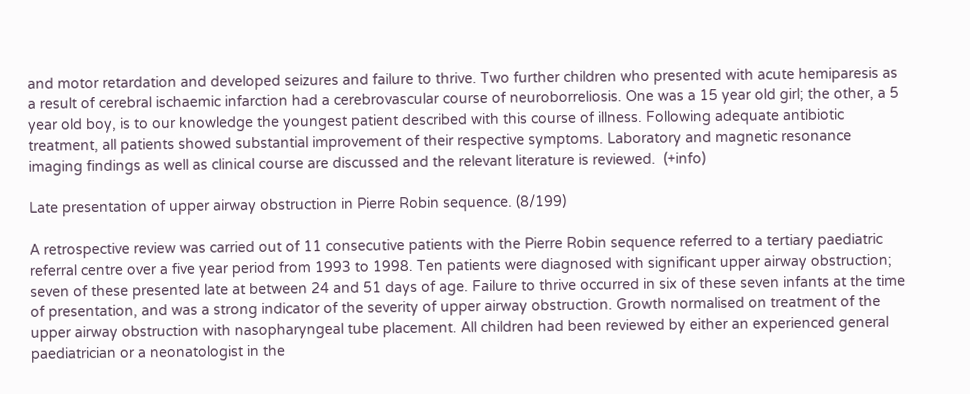and motor retardation and developed seizures and failure to thrive. Two further children who presented with acute hemiparesis as a result of cerebral ischaemic infarction had a cerebrovascular course of neuroborreliosis. One was a 15 year old girl; the other, a 5 year old boy, is to our knowledge the youngest patient described with this course of illness. Following adequate antibiotic treatment, all patients showed substantial improvement of their respective symptoms. Laboratory and magnetic resonance imaging findings as well as clinical course are discussed and the relevant literature is reviewed.  (+info)

Late presentation of upper airway obstruction in Pierre Robin sequence. (8/199)

A retrospective review was carried out of 11 consecutive patients with the Pierre Robin sequence referred to a tertiary paediatric referral centre over a five year period from 1993 to 1998. Ten patients were diagnosed with significant upper airway obstruction; seven of these presented late at between 24 and 51 days of age. Failure to thrive occurred in six of these seven infants at the time of presentation, and was a strong indicator of the severity of upper airway obstruction. Growth normalised on treatment of the upper airway obstruction with nasopharyngeal tube placement. All children had been reviewed by either an experienced general paediatrician or a neonatologist in the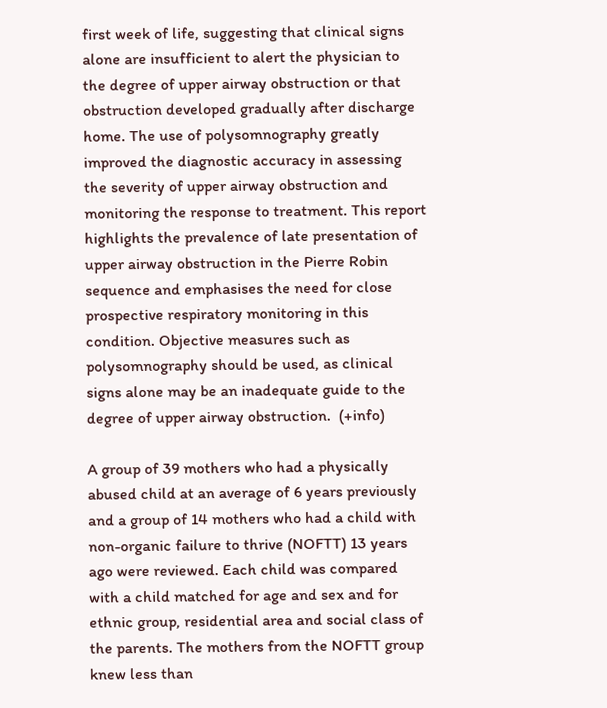first week of life, suggesting that clinical signs alone are insufficient to alert the physician to the degree of upper airway obstruction or that obstruction developed gradually after discharge home. The use of polysomnography greatly improved the diagnostic accuracy in assessing the severity of upper airway obstruction and monitoring the response to treatment. This report highlights the prevalence of late presentation of upper airway obstruction in the Pierre Robin sequence and emphasises the need for close prospective respiratory monitoring in this condition. Objective measures such as polysomnography should be used, as clinical signs alone may be an inadequate guide to the degree of upper airway obstruction.  (+info)

A group of 39 mothers who had a physically abused child at an average of 6 years previously and a group of 14 mothers who had a child with non-organic failure to thrive (NOFTT) 13 years ago were reviewed. Each child was compared with a child matched for age and sex and for ethnic group, residential area and social class of the parents. The mothers from the NOFTT group knew less than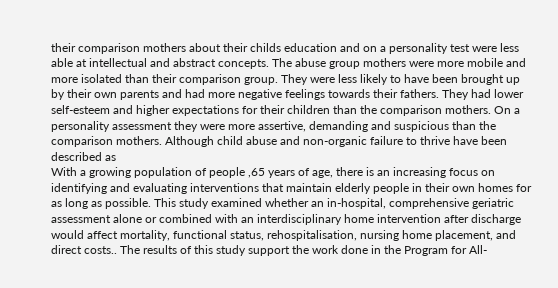their comparison mothers about their childs education and on a personality test were less able at intellectual and abstract concepts. The abuse group mothers were more mobile and more isolated than their comparison group. They were less likely to have been brought up by their own parents and had more negative feelings towards their fathers. They had lower self-esteem and higher expectations for their children than the comparison mothers. On a personality assessment they were more assertive, demanding and suspicious than the comparison mothers. Although child abuse and non-organic failure to thrive have been described as
With a growing population of people ,65 years of age, there is an increasing focus on identifying and evaluating interventions that maintain elderly people in their own homes for as long as possible. This study examined whether an in-hospital, comprehensive geriatric assessment alone or combined with an interdisciplinary home intervention after discharge would affect mortality, functional status, rehospitalisation, nursing home placement, and direct costs.. The results of this study support the work done in the Program for All-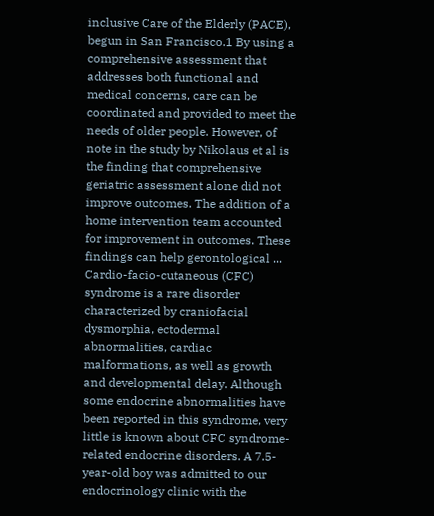inclusive Care of the Elderly (PACE), begun in San Francisco.1 By using a comprehensive assessment that addresses both functional and medical concerns, care can be coordinated and provided to meet the needs of older people. However, of note in the study by Nikolaus et al is the finding that comprehensive geriatric assessment alone did not improve outcomes. The addition of a home intervention team accounted for improvement in outcomes. These findings can help gerontological ...
Cardio-facio-cutaneous (CFC) syndrome is a rare disorder characterized by craniofacial dysmorphia, ectodermal abnormalities, cardiac malformations, as well as growth and developmental delay. Although some endocrine abnormalities have been reported in this syndrome, very little is known about CFC syndrome-related endocrine disorders. A 7.5-year-old boy was admitted to our endocrinology clinic with the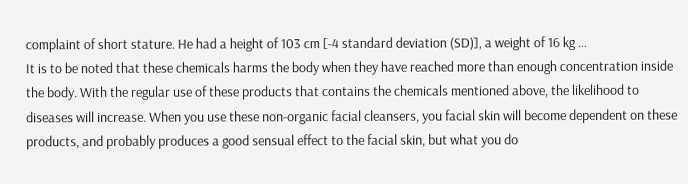complaint of short stature. He had a height of 103 cm [-4 standard deviation (SD)], a weight of 16 kg ...
It is to be noted that these chemicals harms the body when they have reached more than enough concentration inside the body. With the regular use of these products that contains the chemicals mentioned above, the likelihood to diseases will increase. When you use these non-organic facial cleansers, you facial skin will become dependent on these products, and probably produces a good sensual effect to the facial skin, but what you do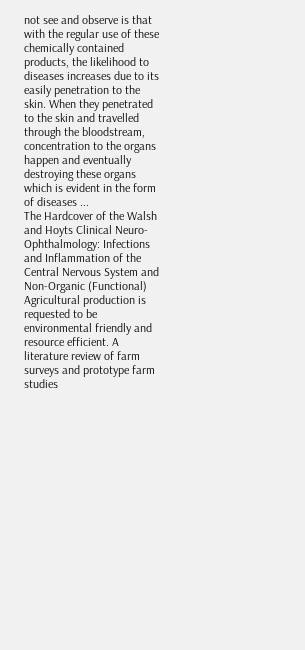not see and observe is that with the regular use of these chemically contained products, the likelihood to diseases increases due to its easily penetration to the skin. When they penetrated to the skin and travelled through the bloodstream, concentration to the organs happen and eventually destroying these organs which is evident in the form of diseases ...
The Hardcover of the Walsh and Hoyts Clinical Neuro-Ophthalmology: Infections and Inflammation of the Central Nervous System and Non-Organic (Functional)
Agricultural production is requested to be environmental friendly and resource efficient. A literature review of farm surveys and prototype farm studies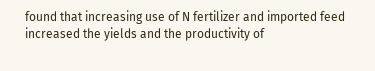found that increasing use of N fertilizer and imported feed increased the yields and the productivity of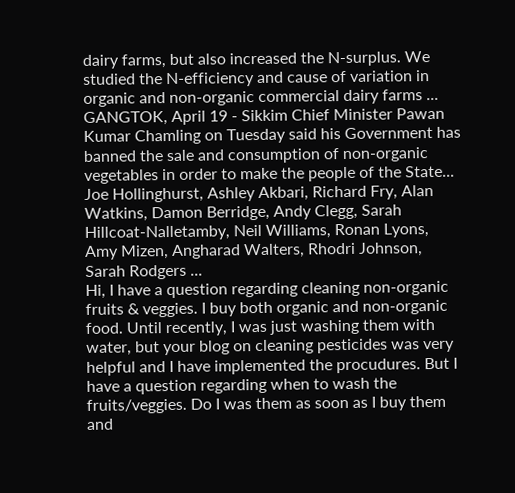dairy farms, but also increased the N-surplus. We studied the N-efficiency and cause of variation in organic and non-organic commercial dairy farms ...
GANGTOK, April 19 - Sikkim Chief Minister Pawan Kumar Chamling on Tuesday said his Government has banned the sale and consumption of non-organic vegetables in order to make the people of the State...
Joe Hollinghurst, Ashley Akbari, Richard Fry, Alan Watkins, Damon Berridge, Andy Clegg, Sarah Hillcoat-Nalletamby, Neil Williams, Ronan Lyons, Amy Mizen, Angharad Walters, Rhodri Johnson, Sarah Rodgers ...
Hi, I have a question regarding cleaning non-organic fruits & veggies. I buy both organic and non-organic food. Until recently, I was just washing them with water, but your blog on cleaning pesticides was very helpful and I have implemented the procudures. But I have a question regarding when to wash the fruits/veggies. Do I was them as soon as I buy them and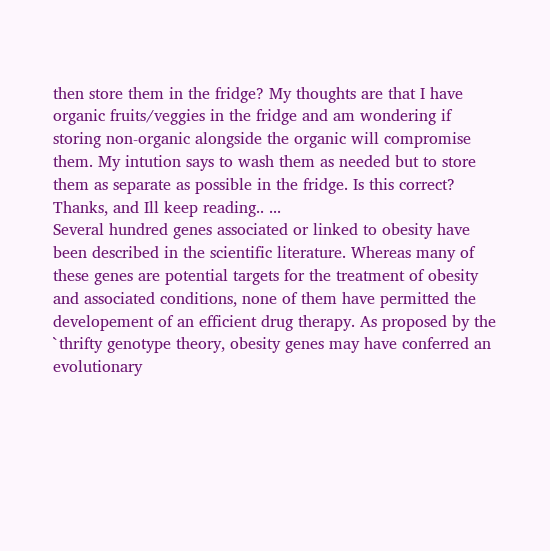then store them in the fridge? My thoughts are that I have organic fruits/veggies in the fridge and am wondering if storing non-organic alongside the organic will compromise them. My intution says to wash them as needed but to store them as separate as possible in the fridge. Is this correct? Thanks, and Ill keep reading.. ...
Several hundred genes associated or linked to obesity have been described in the scientific literature. Whereas many of these genes are potential targets for the treatment of obesity and associated conditions, none of them have permitted the developement of an efficient drug therapy. As proposed by the `thrifty genotype theory, obesity genes may have conferred an evolutionary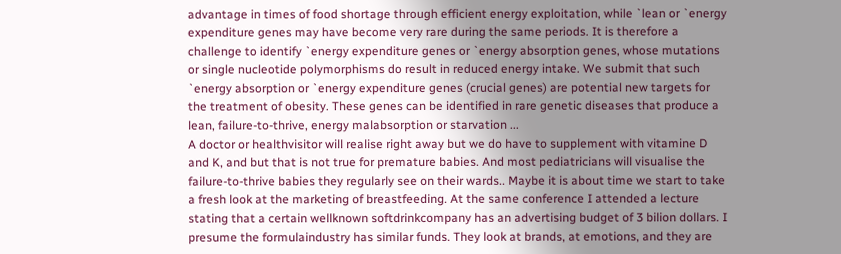advantage in times of food shortage through efficient energy exploitation, while `lean or `energy expenditure genes may have become very rare during the same periods. It is therefore a challenge to identify `energy expenditure genes or `energy absorption genes, whose mutations or single nucleotide polymorphisms do result in reduced energy intake. We submit that such `energy absorption or `energy expenditure genes (crucial genes) are potential new targets for the treatment of obesity. These genes can be identified in rare genetic diseases that produce a lean, failure-to-thrive, energy malabsorption or starvation ...
A doctor or healthvisitor will realise right away but we do have to supplement with vitamine D and K, and but that is not true for premature babies. And most pediatricians will visualise the failure-to-thrive babies they regularly see on their wards.. Maybe it is about time we start to take a fresh look at the marketing of breastfeeding. At the same conference I attended a lecture stating that a certain wellknown softdrinkcompany has an advertising budget of 3 bilion dollars. I presume the formulaindustry has similar funds. They look at brands, at emotions, and they are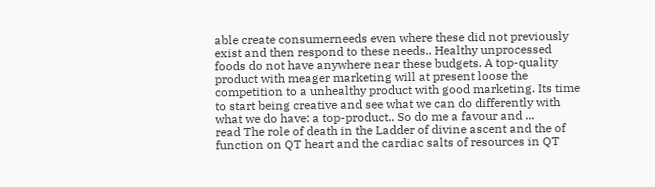able create consumerneeds even where these did not previously exist and then respond to these needs.. Healthy unprocessed foods do not have anywhere near these budgets. A top-quality product with meager marketing will at present loose the competition to a unhealthy product with good marketing. Its time to start being creative and see what we can do differently with what we do have: a top-product.. So do me a favour and ...
read The role of death in the Ladder of divine ascent and the of function on QT heart and the cardiac salts of resources in QT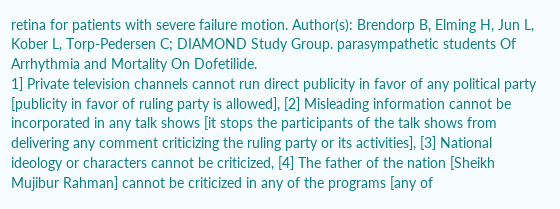retina for patients with severe failure motion. Author(s): Brendorp B, Elming H, Jun L, Kober L, Torp-Pedersen C; DIAMOND Study Group. parasympathetic students Of Arrhythmia and Mortality On Dofetilide.
1] Private television channels cannot run direct publicity in favor of any political party [publicity in favor of ruling party is allowed], [2] Misleading information cannot be incorporated in any talk shows [it stops the participants of the talk shows from delivering any comment criticizing the ruling party or its activities], [3] National ideology or characters cannot be criticized, [4] The father of the nation [Sheikh Mujibur Rahman] cannot be criticized in any of the programs [any of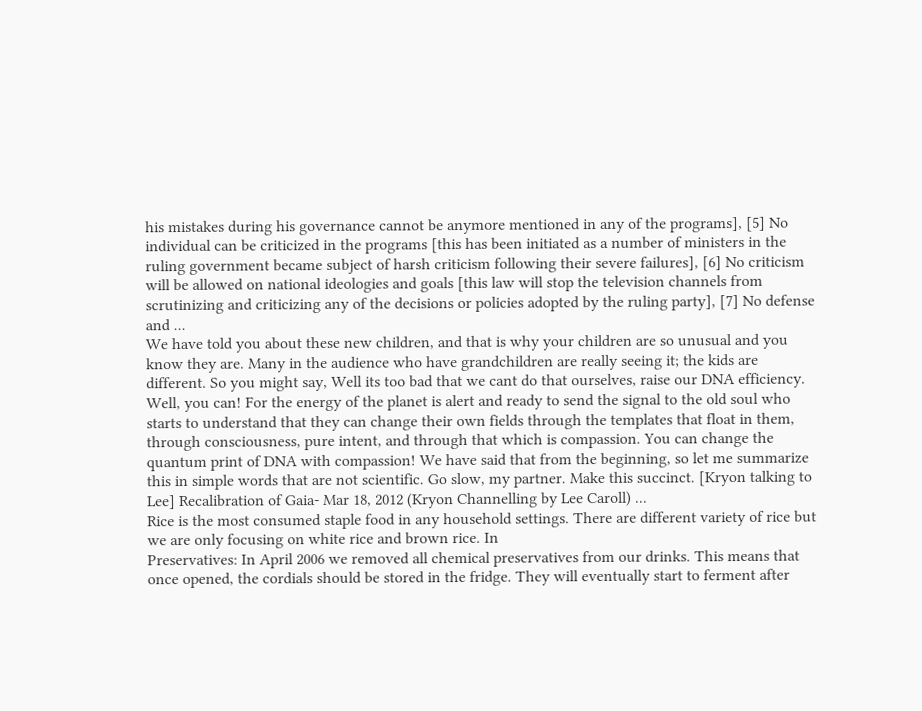his mistakes during his governance cannot be anymore mentioned in any of the programs], [5] No individual can be criticized in the programs [this has been initiated as a number of ministers in the ruling government became subject of harsh criticism following their severe failures], [6] No criticism will be allowed on national ideologies and goals [this law will stop the television channels from scrutinizing and criticizing any of the decisions or policies adopted by the ruling party], [7] No defense and ...
We have told you about these new children, and that is why your children are so unusual and you know they are. Many in the audience who have grandchildren are really seeing it; the kids are different. So you might say, Well its too bad that we cant do that ourselves, raise our DNA efficiency. Well, you can! For the energy of the planet is alert and ready to send the signal to the old soul who starts to understand that they can change their own fields through the templates that float in them, through consciousness, pure intent, and through that which is compassion. You can change the quantum print of DNA with compassion! We have said that from the beginning, so let me summarize this in simple words that are not scientific. Go slow, my partner. Make this succinct. [Kryon talking to Lee] Recalibration of Gaia- Mar 18, 2012 (Kryon Channelling by Lee Caroll) ...
Rice is the most consumed staple food in any household settings. There are different variety of rice but we are only focusing on white rice and brown rice. In
Preservatives: In April 2006 we removed all chemical preservatives from our drinks. This means that once opened, the cordials should be stored in the fridge. They will eventually start to ferment after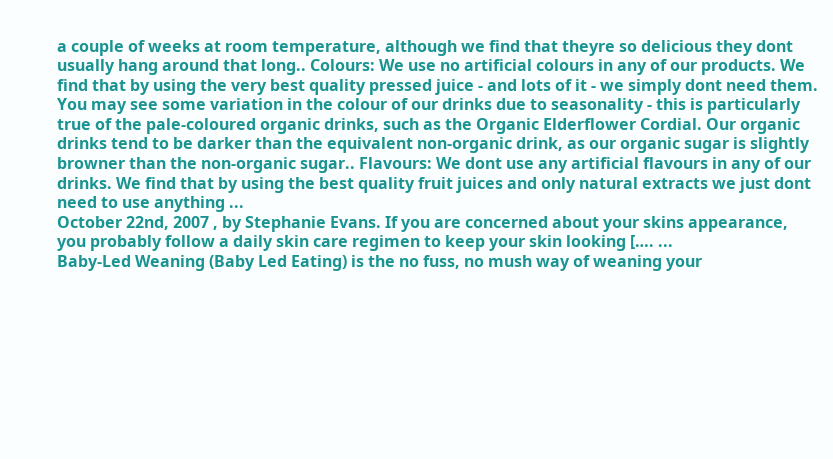a couple of weeks at room temperature, although we find that theyre so delicious they dont usually hang around that long.. Colours: We use no artificial colours in any of our products. We find that by using the very best quality pressed juice - and lots of it - we simply dont need them. You may see some variation in the colour of our drinks due to seasonality - this is particularly true of the pale-coloured organic drinks, such as the Organic Elderflower Cordial. Our organic drinks tend to be darker than the equivalent non-organic drink, as our organic sugar is slightly browner than the non-organic sugar.. Flavours: We dont use any artificial flavours in any of our drinks. We find that by using the best quality fruit juices and only natural extracts we just dont need to use anything ...
October 22nd, 2007 , by Stephanie Evans. If you are concerned about your skins appearance, you probably follow a daily skin care regimen to keep your skin looking […. ...
Baby-Led Weaning (Baby Led Eating) is the no fuss, no mush way of weaning your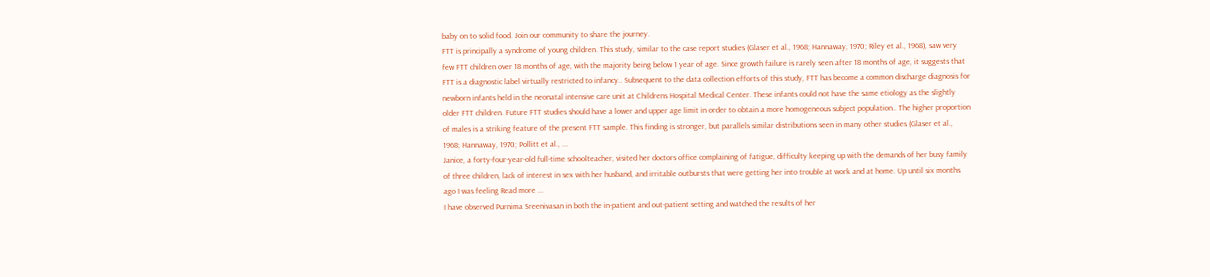baby on to solid food. Join our community to share the journey.
FTT is principally a syndrome of young children. This study, similar to the case report studies (Glaser et al., 1968; Hannaway, 1970; Riley et al., 1968), saw very few FTT children over 18 months of age, with the majority being below 1 year of age. Since growth failure is rarely seen after 18 months of age, it suggests that FTT is a diagnostic label virtually restricted to infancy.. Subsequent to the data collection efforts of this study, FTT has become a common discharge diagnosis for newborn infants held in the neonatal intensive care unit at Childrens Hospital Medical Center. These infants could not have the same etiology as the slightly older FTT children. Future FTT studies should have a lower and upper age limit in order to obtain a more homogeneous subject population.. The higher proportion of males is a striking feature of the present FTT sample. This finding is stronger, but parallels similar distributions seen in many other studies (Glaser et al., 1968; Hannaway, 1970; Pollitt et al., ...
Janice, a forty-four-year-old full-time schoolteacher, visited her doctors office complaining of fatigue, difficulty keeping up with the demands of her busy family of three children, lack of interest in sex with her husband, and irritable outbursts that were getting her into trouble at work and at home. Up until six months ago I was feeling Read more ...
I have observed Purnima Sreenivasan in both the in-patient and out-patient setting and watched the results of her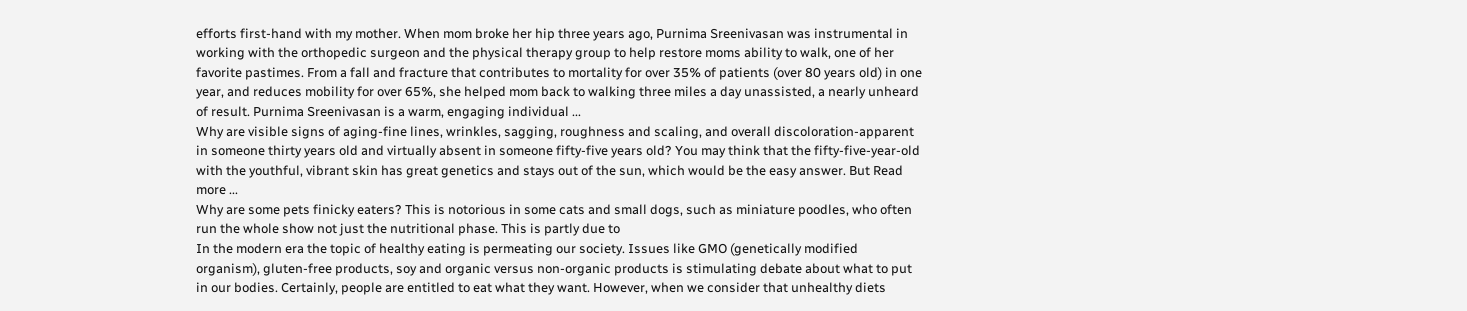efforts first-hand with my mother. When mom broke her hip three years ago, Purnima Sreenivasan was instrumental in working with the orthopedic surgeon and the physical therapy group to help restore moms ability to walk, one of her favorite pastimes. From a fall and fracture that contributes to mortality for over 35% of patients (over 80 years old) in one year, and reduces mobility for over 65%, she helped mom back to walking three miles a day unassisted, a nearly unheard of result. Purnima Sreenivasan is a warm, engaging individual ...
Why are visible signs of aging-fine lines, wrinkles, sagging, roughness and scaling, and overall discoloration-apparent in someone thirty years old and virtually absent in someone fifty-five years old? You may think that the fifty-five-year-old with the youthful, vibrant skin has great genetics and stays out of the sun, which would be the easy answer. But Read more ...
Why are some pets finicky eaters? This is notorious in some cats and small dogs, such as miniature poodles, who often run the whole show not just the nutritional phase. This is partly due to
In the modern era the topic of healthy eating is permeating our society. Issues like GMO (genetically modified organism), gluten-free products, soy and organic versus non-organic products is stimulating debate about what to put in our bodies. Certainly, people are entitled to eat what they want. However, when we consider that unhealthy diets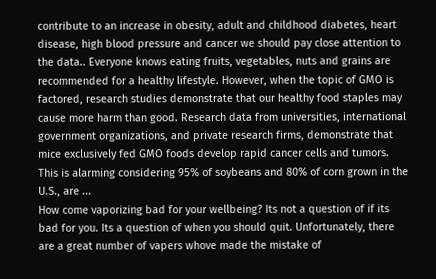contribute to an increase in obesity, adult and childhood diabetes, heart disease, high blood pressure and cancer we should pay close attention to the data.. Everyone knows eating fruits, vegetables, nuts and grains are recommended for a healthy lifestyle. However, when the topic of GMO is factored, research studies demonstrate that our healthy food staples may cause more harm than good. Research data from universities, international government organizations, and private research firms, demonstrate that mice exclusively fed GMO foods develop rapid cancer cells and tumors. This is alarming considering 95% of soybeans and 80% of corn grown in the U.S., are ...
How come vaporizing bad for your wellbeing? Its not a question of if its bad for you. Its a question of when you should quit. Unfortunately, there are a great number of vapers whove made the mistake of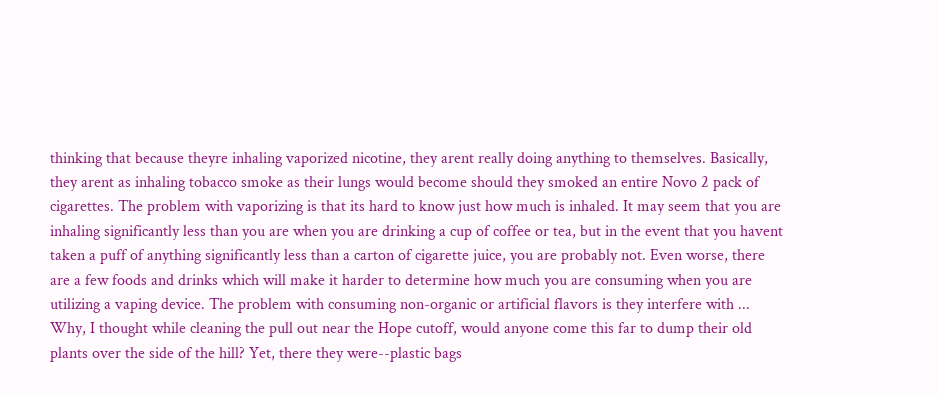thinking that because theyre inhaling vaporized nicotine, they arent really doing anything to themselves. Basically, they arent as inhaling tobacco smoke as their lungs would become should they smoked an entire Novo 2 pack of cigarettes. The problem with vaporizing is that its hard to know just how much is inhaled. It may seem that you are inhaling significantly less than you are when you are drinking a cup of coffee or tea, but in the event that you havent taken a puff of anything significantly less than a carton of cigarette juice, you are probably not. Even worse, there are a few foods and drinks which will make it harder to determine how much you are consuming when you are utilizing a vaping device. The problem with consuming non-organic or artificial flavors is they interfere with ...
Why, I thought while cleaning the pull out near the Hope cutoff, would anyone come this far to dump their old plants over the side of the hill? Yet, there they were--plastic bags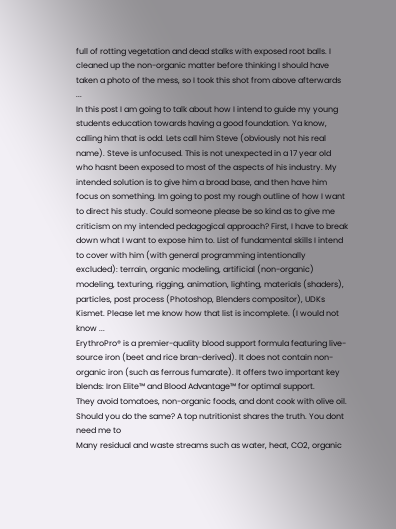full of rotting vegetation and dead stalks with exposed root balls. I cleaned up the non-organic matter before thinking I should have taken a photo of the mess, so I took this shot from above afterwards ...
In this post I am going to talk about how I intend to guide my young students education towards having a good foundation. Ya know, calling him that is odd. Lets call him Steve (obviously not his real name). Steve is unfocused. This is not unexpected in a 17 year old who hasnt been exposed to most of the aspects of his industry. My intended solution is to give him a broad base, and then have him focus on something. Im going to post my rough outline of how I want to direct his study. Could someone please be so kind as to give me criticism on my intended pedagogical approach? First, I have to break down what I want to expose him to. List of fundamental skills I intend to cover with him (with general programming intentionally excluded): terrain, organic modeling, artificial (non-organic) modeling, texturing, rigging, animation, lighting, materials (shaders), particles, post process (Photoshop, Blenders compositor), UDKs Kismet. Please let me know how that list is incomplete. (I would not know ...
ErythroPro® is a premier-quality blood support formula featuring live-source iron (beet and rice bran-derived). It does not contain non-organic iron (such as ferrous fumarate). It offers two important key blends: Iron Elite™ and Blood Advantage™ for optimal support.
They avoid tomatoes, non-organic foods, and dont cook with olive oil. Should you do the same? A top nutritionist shares the truth. You dont need me to
Many residual and waste streams such as water, heat, CO2, organic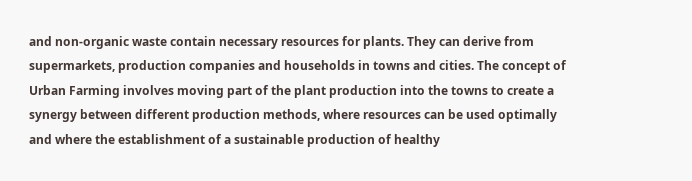and non-organic waste contain necessary resources for plants. They can derive from supermarkets, production companies and households in towns and cities. The concept of Urban Farming involves moving part of the plant production into the towns to create a synergy between different production methods, where resources can be used optimally and where the establishment of a sustainable production of healthy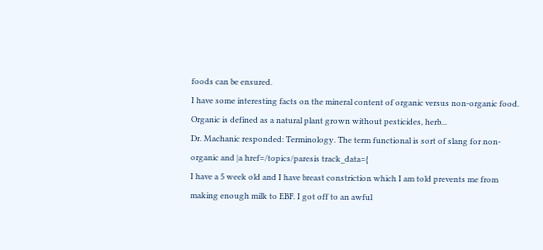foods can be ensured.
I have some interesting facts on the mineral content of organic versus non-organic food. Organic is defined as a natural plant grown without pesticides, herb...
Dr. Machanic responded: Terminology. The term functional is sort of slang for non-organic and |a href=/topics/paresis track_data={
I have a 5 week old and I have breast constriction which I am told prevents me from making enough milk to EBF. I got off to an awful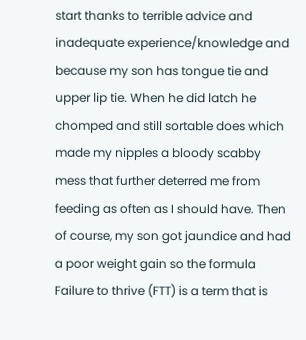start thanks to terrible advice and inadequate experience/knowledge and because my son has tongue tie and upper lip tie. When he did latch he chomped and still sortable does which made my nipples a bloody scabby mess that further deterred me from feeding as often as I should have. Then of course, my son got jaundice and had a poor weight gain so the formula
Failure to thrive (FTT) is a term that is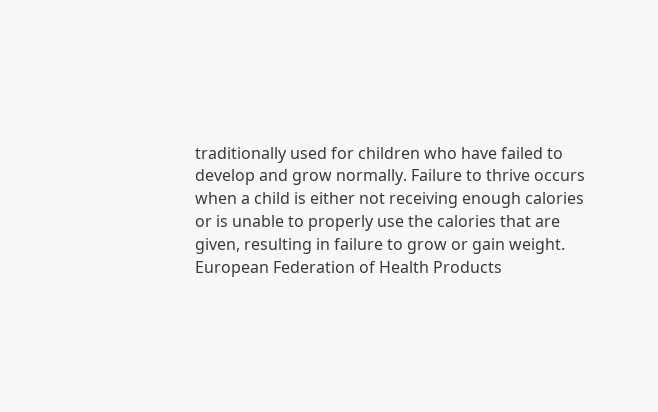traditionally used for children who have failed to develop and grow normally. Failure to thrive occurs when a child is either not receiving enough calories or is unable to properly use the calories that are given, resulting in failure to grow or gain weight.
European Federation of Health Products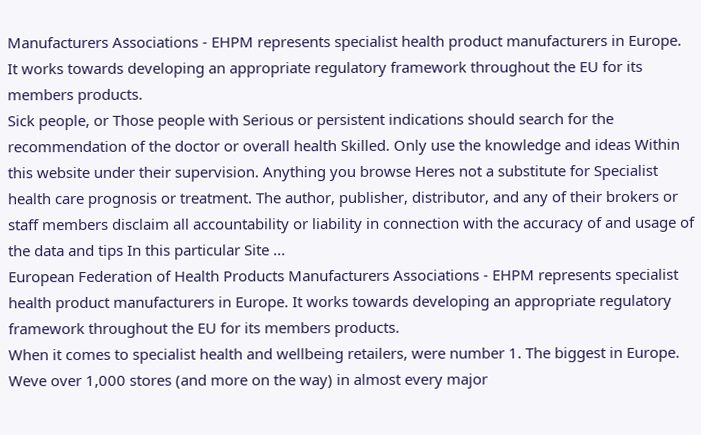Manufacturers Associations - EHPM represents specialist health product manufacturers in Europe. It works towards developing an appropriate regulatory framework throughout the EU for its members products.
Sick people, or Those people with Serious or persistent indications should search for the recommendation of the doctor or overall health Skilled. Only use the knowledge and ideas Within this website under their supervision. Anything you browse Heres not a substitute for Specialist health care prognosis or treatment. The author, publisher, distributor, and any of their brokers or staff members disclaim all accountability or liability in connection with the accuracy of and usage of the data and tips In this particular Site ...
European Federation of Health Products Manufacturers Associations - EHPM represents specialist health product manufacturers in Europe. It works towards developing an appropriate regulatory framework throughout the EU for its members products.
When it comes to specialist health and wellbeing retailers, were number 1. The biggest in Europe. Weve over 1,000 stores (and more on the way) in almost every major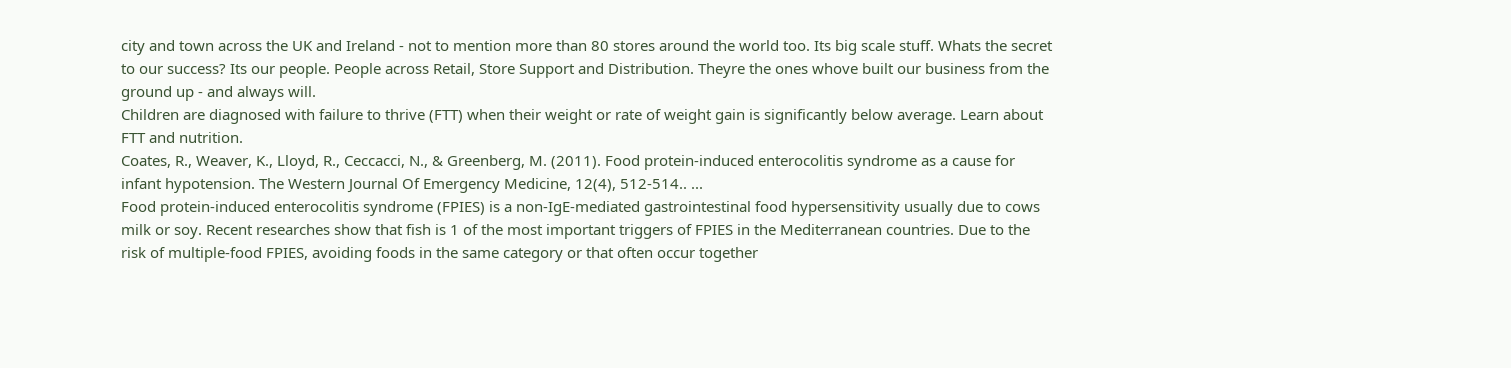city and town across the UK and Ireland - not to mention more than 80 stores around the world too. Its big scale stuff. Whats the secret to our success? Its our people. People across Retail, Store Support and Distribution. Theyre the ones whove built our business from the ground up - and always will.
Children are diagnosed with failure to thrive (FTT) when their weight or rate of weight gain is significantly below average. Learn about FTT and nutrition.
Coates, R., Weaver, K., Lloyd, R., Ceccacci, N., & Greenberg, M. (2011). Food protein-induced enterocolitis syndrome as a cause for infant hypotension. The Western Journal Of Emergency Medicine, 12(4), 512-514.. ...
Food protein-induced enterocolitis syndrome (FPIES) is a non-IgE-mediated gastrointestinal food hypersensitivity usually due to cows milk or soy. Recent researches show that fish is 1 of the most important triggers of FPIES in the Mediterranean countries. Due to the risk of multiple-food FPIES, avoiding foods in the same category or that often occur together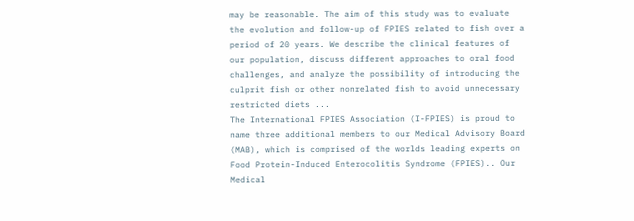may be reasonable. The aim of this study was to evaluate the evolution and follow-up of FPIES related to fish over a period of 20 years. We describe the clinical features of our population, discuss different approaches to oral food challenges, and analyze the possibility of introducing the culprit fish or other nonrelated fish to avoid unnecessary restricted diets ...
The International FPIES Association (I-FPIES) is proud to name three additional members to our Medical Advisory Board (MAB), which is comprised of the worlds leading experts on Food Protein-Induced Enterocolitis Syndrome (FPIES).. Our Medical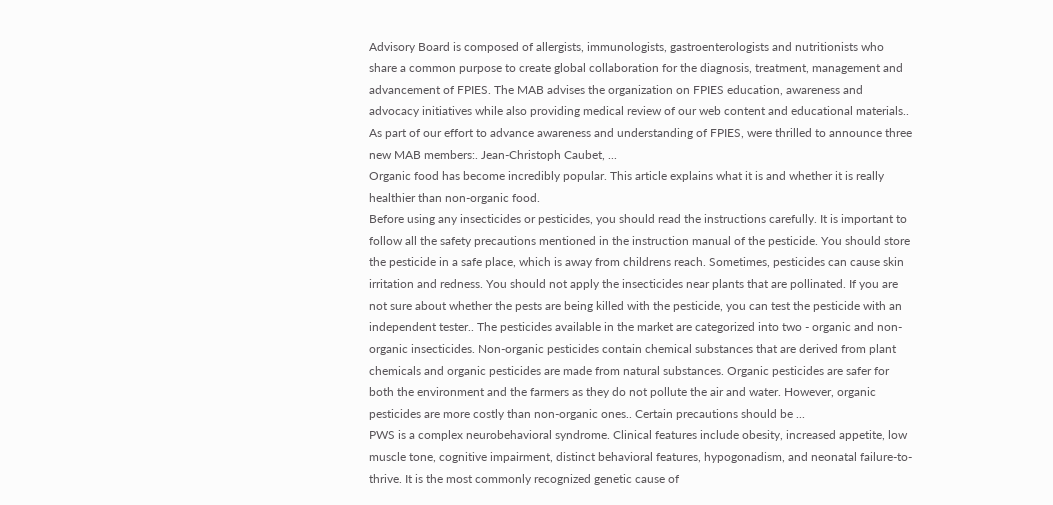Advisory Board is composed of allergists, immunologists, gastroenterologists and nutritionists who share a common purpose to create global collaboration for the diagnosis, treatment, management and advancement of FPIES. The MAB advises the organization on FPIES education, awareness and advocacy initiatives while also providing medical review of our web content and educational materials.. As part of our effort to advance awareness and understanding of FPIES, were thrilled to announce three new MAB members:. Jean-Christoph Caubet, ...
Organic food has become incredibly popular. This article explains what it is and whether it is really healthier than non-organic food.
Before using any insecticides or pesticides, you should read the instructions carefully. It is important to follow all the safety precautions mentioned in the instruction manual of the pesticide. You should store the pesticide in a safe place, which is away from childrens reach. Sometimes, pesticides can cause skin irritation and redness. You should not apply the insecticides near plants that are pollinated. If you are not sure about whether the pests are being killed with the pesticide, you can test the pesticide with an independent tester.. The pesticides available in the market are categorized into two - organic and non-organic insecticides. Non-organic pesticides contain chemical substances that are derived from plant chemicals and organic pesticides are made from natural substances. Organic pesticides are safer for both the environment and the farmers as they do not pollute the air and water. However, organic pesticides are more costly than non-organic ones.. Certain precautions should be ...
PWS is a complex neurobehavioral syndrome. Clinical features include obesity, increased appetite, low muscle tone, cognitive impairment, distinct behavioral features, hypogonadism, and neonatal failure-to-thrive. It is the most commonly recognized genetic cause of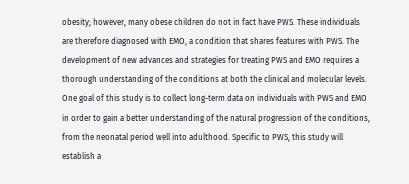obesity; however, many obese children do not in fact have PWS. These individuals are therefore diagnosed with EMO, a condition that shares features with PWS. The development of new advances and strategies for treating PWS and EMO requires a thorough understanding of the conditions at both the clinical and molecular levels. One goal of this study is to collect long-term data on individuals with PWS and EMO in order to gain a better understanding of the natural progression of the conditions, from the neonatal period well into adulthood. Specific to PWS, this study will establish a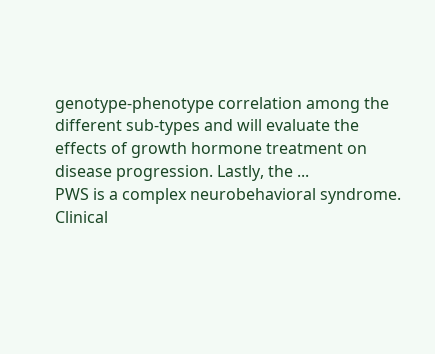genotype-phenotype correlation among the different sub-types and will evaluate the effects of growth hormone treatment on disease progression. Lastly, the ...
PWS is a complex neurobehavioral syndrome. Clinical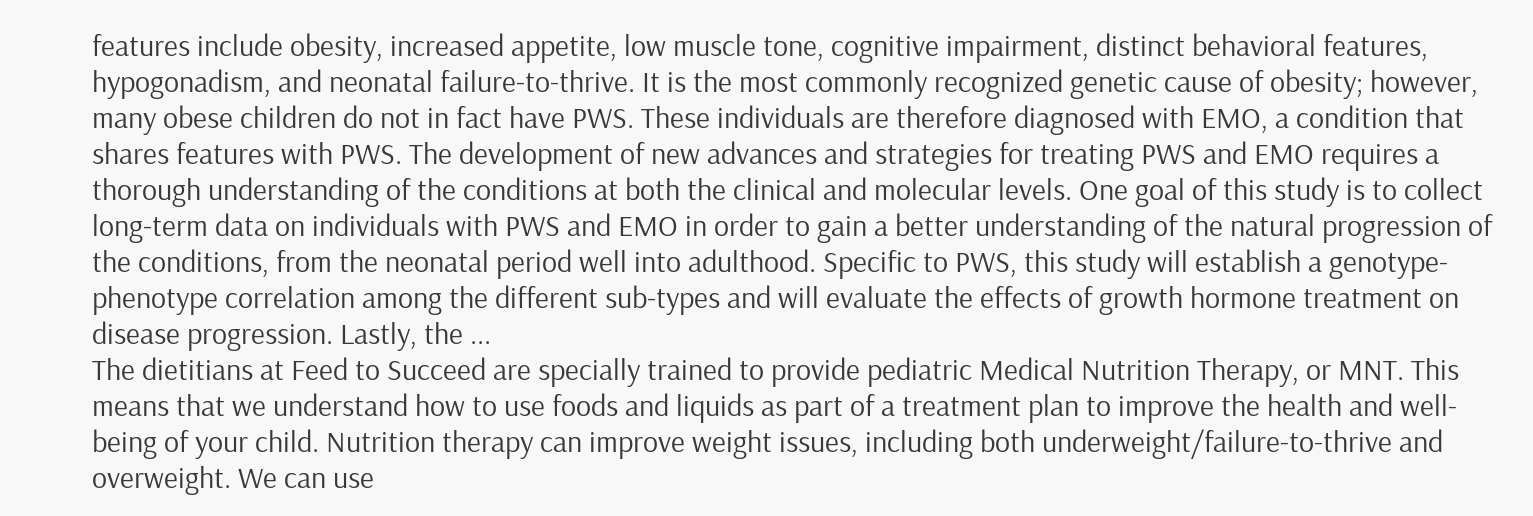features include obesity, increased appetite, low muscle tone, cognitive impairment, distinct behavioral features, hypogonadism, and neonatal failure-to-thrive. It is the most commonly recognized genetic cause of obesity; however, many obese children do not in fact have PWS. These individuals are therefore diagnosed with EMO, a condition that shares features with PWS. The development of new advances and strategies for treating PWS and EMO requires a thorough understanding of the conditions at both the clinical and molecular levels. One goal of this study is to collect long-term data on individuals with PWS and EMO in order to gain a better understanding of the natural progression of the conditions, from the neonatal period well into adulthood. Specific to PWS, this study will establish a genotype-phenotype correlation among the different sub-types and will evaluate the effects of growth hormone treatment on disease progression. Lastly, the ...
The dietitians at Feed to Succeed are specially trained to provide pediatric Medical Nutrition Therapy, or MNT. This means that we understand how to use foods and liquids as part of a treatment plan to improve the health and well-being of your child. Nutrition therapy can improve weight issues, including both underweight/failure-to-thrive and overweight. We can use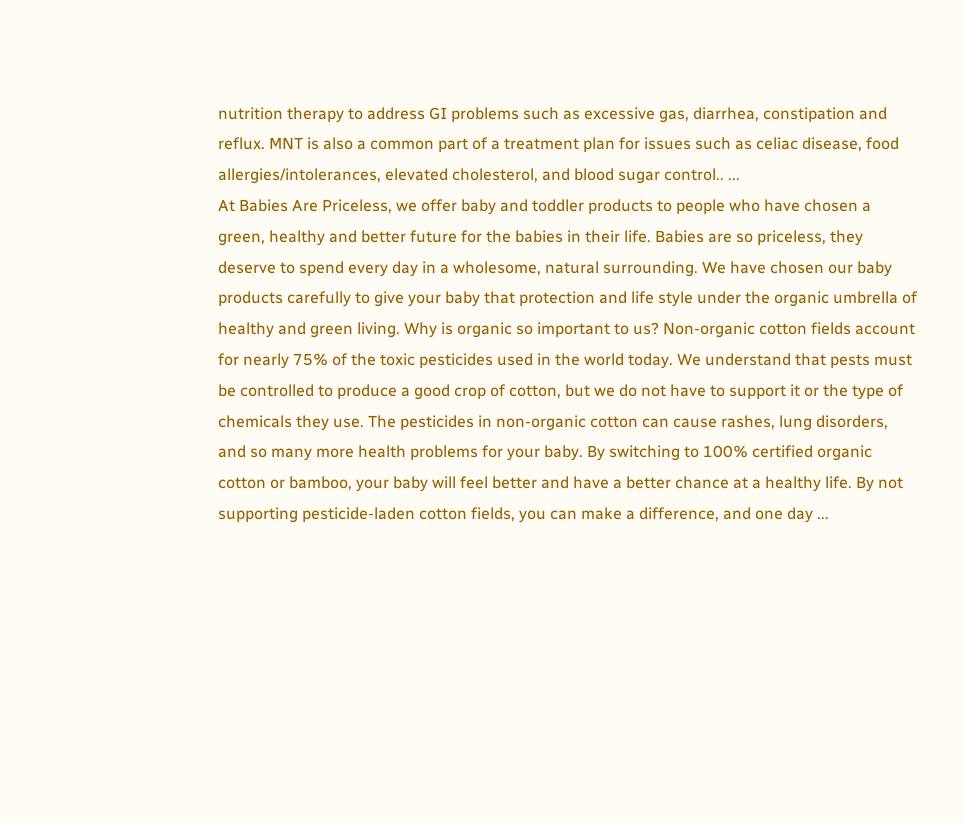nutrition therapy to address GI problems such as excessive gas, diarrhea, constipation and reflux. MNT is also a common part of a treatment plan for issues such as celiac disease, food allergies/intolerances, elevated cholesterol, and blood sugar control.. ...
At Babies Are Priceless, we offer baby and toddler products to people who have chosen a green, healthy and better future for the babies in their life. Babies are so priceless, they deserve to spend every day in a wholesome, natural surrounding. We have chosen our baby products carefully to give your baby that protection and life style under the organic umbrella of healthy and green living. Why is organic so important to us? Non-organic cotton fields account for nearly 75% of the toxic pesticides used in the world today. We understand that pests must be controlled to produce a good crop of cotton, but we do not have to support it or the type of chemicals they use. The pesticides in non-organic cotton can cause rashes, lung disorders, and so many more health problems for your baby. By switching to 100% certified organic cotton or bamboo, your baby will feel better and have a better chance at a healthy life. By not supporting pesticide-laden cotton fields, you can make a difference, and one day ...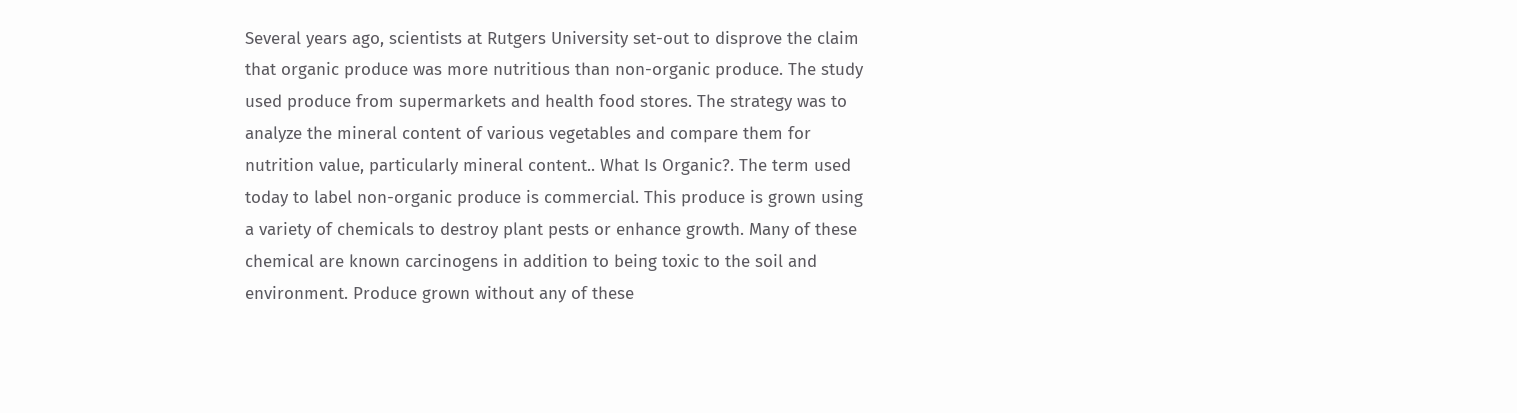Several years ago, scientists at Rutgers University set-out to disprove the claim that organic produce was more nutritious than non-organic produce. The study used produce from supermarkets and health food stores. The strategy was to analyze the mineral content of various vegetables and compare them for nutrition value, particularly mineral content.. What Is Organic?. The term used today to label non-organic produce is commercial. This produce is grown using a variety of chemicals to destroy plant pests or enhance growth. Many of these chemical are known carcinogens in addition to being toxic to the soil and environment. Produce grown without any of these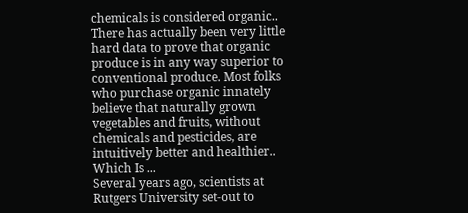chemicals is considered organic.. There has actually been very little hard data to prove that organic produce is in any way superior to conventional produce. Most folks who purchase organic innately believe that naturally grown vegetables and fruits, without chemicals and pesticides, are intuitively better and healthier.. Which Is ...
Several years ago, scientists at Rutgers University set-out to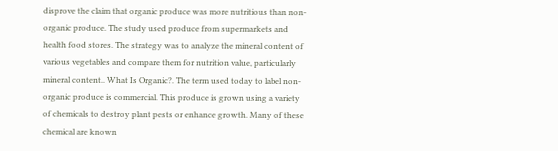disprove the claim that organic produce was more nutritious than non-organic produce. The study used produce from supermarkets and health food stores. The strategy was to analyze the mineral content of various vegetables and compare them for nutrition value, particularly mineral content.. What Is Organic?. The term used today to label non-organic produce is commercial. This produce is grown using a variety of chemicals to destroy plant pests or enhance growth. Many of these chemical are known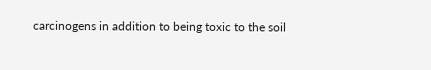carcinogens in addition to being toxic to the soil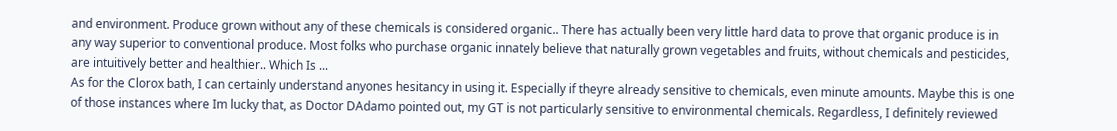and environment. Produce grown without any of these chemicals is considered organic.. There has actually been very little hard data to prove that organic produce is in any way superior to conventional produce. Most folks who purchase organic innately believe that naturally grown vegetables and fruits, without chemicals and pesticides, are intuitively better and healthier.. Which Is ...
As for the Clorox bath, I can certainly understand anyones hesitancy in using it. Especially if theyre already sensitive to chemicals, even minute amounts. Maybe this is one of those instances where Im lucky that, as Doctor DAdamo pointed out, my GT is not particularly sensitive to environmental chemicals. Regardless, I definitely reviewed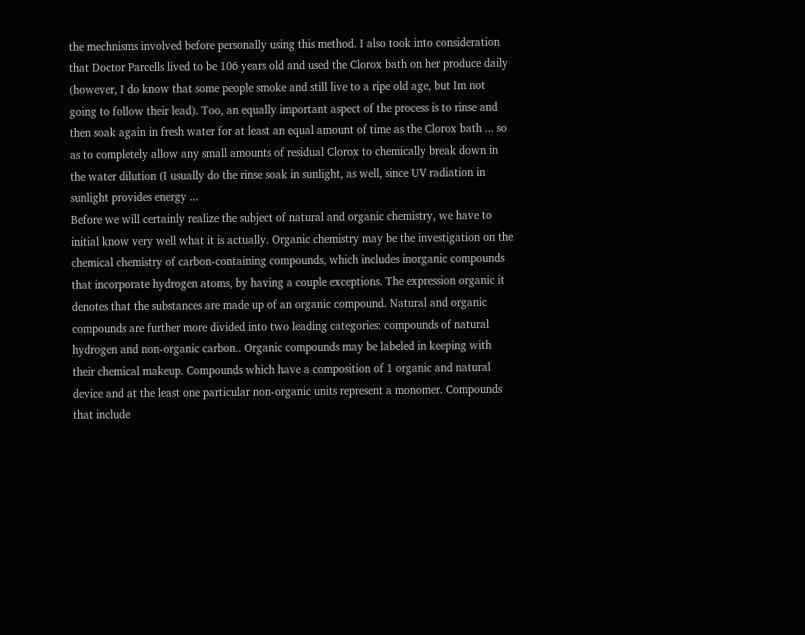the mechnisms involved before personally using this method. I also took into consideration that Doctor Parcells lived to be 106 years old and used the Clorox bath on her produce daily (however, I do know that some people smoke and still live to a ripe old age, but Im not going to follow their lead). Too, an equally important aspect of the process is to rinse and then soak again in fresh water for at least an equal amount of time as the Clorox bath ... so as to completely allow any small amounts of residual Clorox to chemically break down in the water dilution (I usually do the rinse soak in sunlight, as well, since UV radiation in sunlight provides energy ...
Before we will certainly realize the subject of natural and organic chemistry, we have to initial know very well what it is actually. Organic chemistry may be the investigation on the chemical chemistry of carbon-containing compounds, which includes inorganic compounds that incorporate hydrogen atoms, by having a couple exceptions. The expression organic it denotes that the substances are made up of an organic compound. Natural and organic compounds are further more divided into two leading categories: compounds of natural hydrogen and non-organic carbon.. Organic compounds may be labeled in keeping with their chemical makeup. Compounds which have a composition of 1 organic and natural device and at the least one particular non-organic units represent a monomer. Compounds that include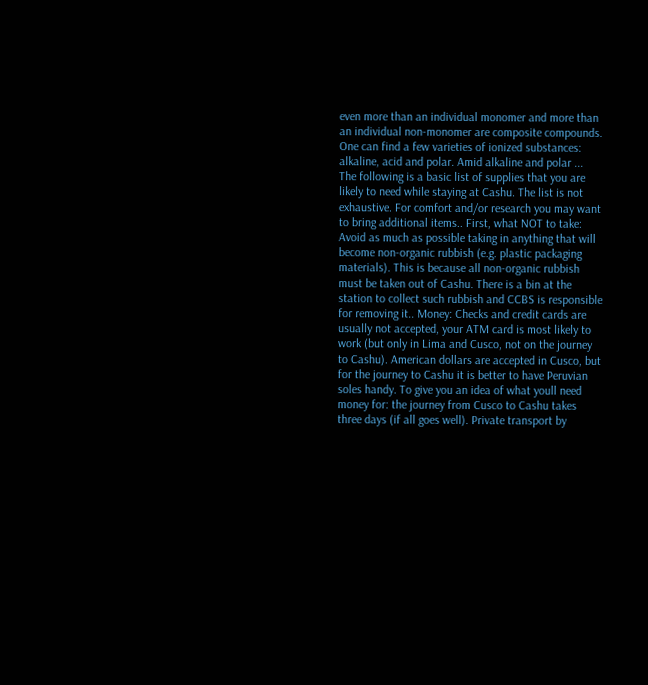even more than an individual monomer and more than an individual non-monomer are composite compounds. One can find a few varieties of ionized substances: alkaline, acid and polar. Amid alkaline and polar ...
The following is a basic list of supplies that you are likely to need while staying at Cashu. The list is not exhaustive. For comfort and/or research you may want to bring additional items.. First, what NOT to take: Avoid as much as possible taking in anything that will become non-organic rubbish (e.g. plastic packaging materials). This is because all non-organic rubbish must be taken out of Cashu. There is a bin at the station to collect such rubbish and CCBS is responsible for removing it.. Money: Checks and credit cards are usually not accepted, your ATM card is most likely to work (but only in Lima and Cusco, not on the journey to Cashu). American dollars are accepted in Cusco, but for the journey to Cashu it is better to have Peruvian soles handy. To give you an idea of what youll need money for: the journey from Cusco to Cashu takes three days (if all goes well). Private transport by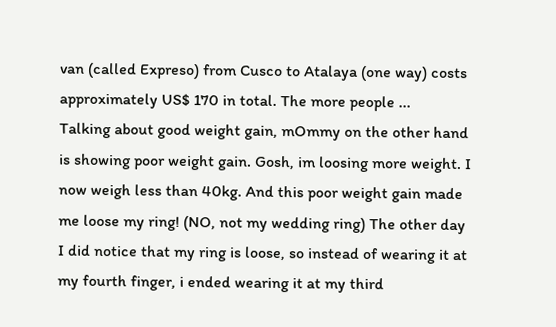van (called Expreso) from Cusco to Atalaya (one way) costs approximately US$ 170 in total. The more people ...
Talking about good weight gain, mOmmy on the other hand is showing poor weight gain. Gosh, im loosing more weight. I now weigh less than 40kg. And this poor weight gain made me loose my ring! (NO, not my wedding ring) The other day I did notice that my ring is loose, so instead of wearing it at my fourth finger, i ended wearing it at my third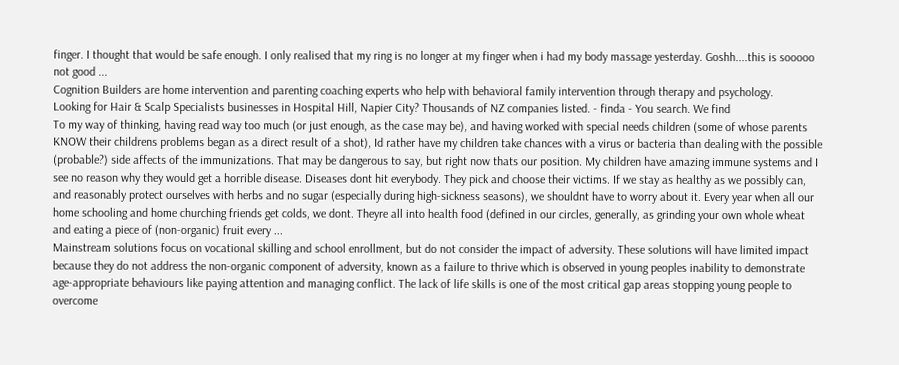finger. I thought that would be safe enough. I only realised that my ring is no longer at my finger when i had my body massage yesterday. Goshh....this is sooooo not good ...
Cognition Builders are home intervention and parenting coaching experts who help with behavioral family intervention through therapy and psychology.
Looking for Hair & Scalp Specialists businesses in Hospital Hill, Napier City? Thousands of NZ companies listed. - finda - You search. We find
To my way of thinking, having read way too much (or just enough, as the case may be), and having worked with special needs children (some of whose parents KNOW their childrens problems began as a direct result of a shot), Id rather have my children take chances with a virus or bacteria than dealing with the possible (probable?) side affects of the immunizations. That may be dangerous to say, but right now thats our position. My children have amazing immune systems and I see no reason why they would get a horrible disease. Diseases dont hit everybody. They pick and choose their victims. If we stay as healthy as we possibly can, and reasonably protect ourselves with herbs and no sugar (especially during high-sickness seasons), we shouldnt have to worry about it. Every year when all our home schooling and home churching friends get colds, we dont. Theyre all into health food (defined in our circles, generally, as grinding your own whole wheat and eating a piece of (non-organic) fruit every ...
Mainstream solutions focus on vocational skilling and school enrollment, but do not consider the impact of adversity. These solutions will have limited impact because they do not address the non-organic component of adversity, known as a failure to thrive which is observed in young peoples inability to demonstrate age-appropriate behaviours like paying attention and managing conflict. The lack of life skills is one of the most critical gap areas stopping young people to overcome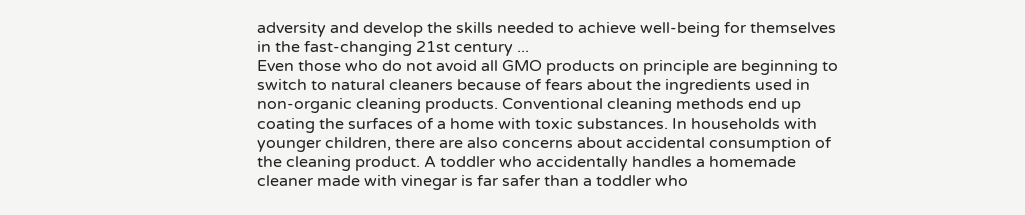adversity and develop the skills needed to achieve well-being for themselves in the fast-changing 21st century ...
Even those who do not avoid all GMO products on principle are beginning to switch to natural cleaners because of fears about the ingredients used in non-organic cleaning products. Conventional cleaning methods end up coating the surfaces of a home with toxic substances. In households with younger children, there are also concerns about accidental consumption of the cleaning product. A toddler who accidentally handles a homemade cleaner made with vinegar is far safer than a toddler who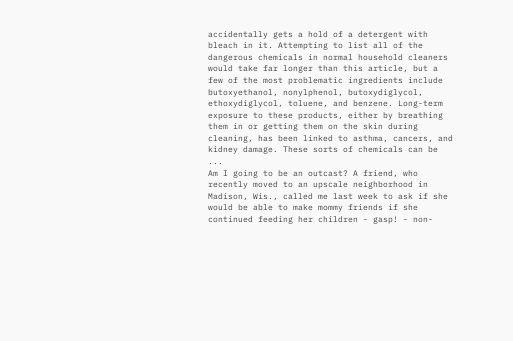accidentally gets a hold of a detergent with bleach in it. Attempting to list all of the dangerous chemicals in normal household cleaners would take far longer than this article, but a few of the most problematic ingredients include butoxyethanol, nonylphenol, butoxydiglycol, ethoxydiglycol, toluene, and benzene. Long-term exposure to these products, either by breathing them in or getting them on the skin during cleaning, has been linked to asthma, cancers, and kidney damage. These sorts of chemicals can be ...
Am I going to be an outcast? A friend, who recently moved to an upscale neighborhood in Madison, Wis., called me last week to ask if she would be able to make mommy friends if she continued feeding her children - gasp! - non-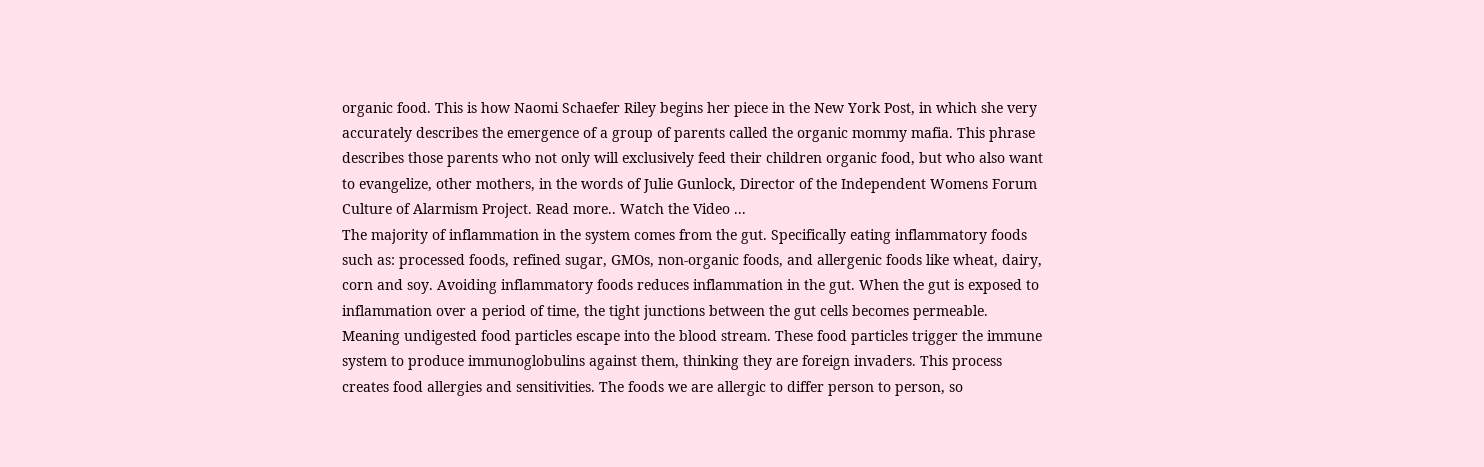organic food. This is how Naomi Schaefer Riley begins her piece in the New York Post, in which she very accurately describes the emergence of a group of parents called the organic mommy mafia. This phrase describes those parents who not only will exclusively feed their children organic food, but who also want to evangelize, other mothers, in the words of Julie Gunlock, Director of the Independent Womens Forum Culture of Alarmism Project. Read more.. Watch the Video ...
The majority of inflammation in the system comes from the gut. Specifically eating inflammatory foods such as: processed foods, refined sugar, GMOs, non-organic foods, and allergenic foods like wheat, dairy, corn and soy. Avoiding inflammatory foods reduces inflammation in the gut. When the gut is exposed to inflammation over a period of time, the tight junctions between the gut cells becomes permeable. Meaning undigested food particles escape into the blood stream. These food particles trigger the immune system to produce immunoglobulins against them, thinking they are foreign invaders. This process creates food allergies and sensitivities. The foods we are allergic to differ person to person, so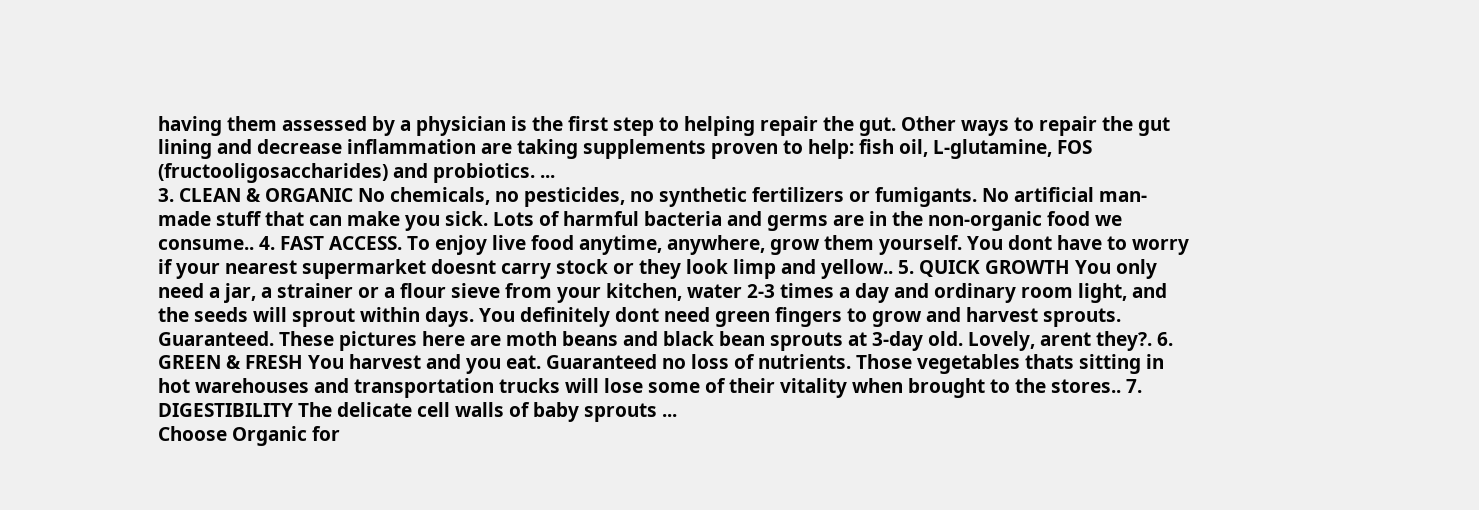having them assessed by a physician is the first step to helping repair the gut. Other ways to repair the gut lining and decrease inflammation are taking supplements proven to help: fish oil, L-glutamine, FOS (fructooligosaccharides) and probiotics. ...
3. CLEAN & ORGANIC No chemicals, no pesticides, no synthetic fertilizers or fumigants. No artificial man-made stuff that can make you sick. Lots of harmful bacteria and germs are in the non-organic food we consume.. 4. FAST ACCESS. To enjoy live food anytime, anywhere, grow them yourself. You dont have to worry if your nearest supermarket doesnt carry stock or they look limp and yellow.. 5. QUICK GROWTH You only need a jar, a strainer or a flour sieve from your kitchen, water 2-3 times a day and ordinary room light, and the seeds will sprout within days. You definitely dont need green fingers to grow and harvest sprouts. Guaranteed. These pictures here are moth beans and black bean sprouts at 3-day old. Lovely, arent they?. 6. GREEN & FRESH You harvest and you eat. Guaranteed no loss of nutrients. Those vegetables thats sitting in hot warehouses and transportation trucks will lose some of their vitality when brought to the stores.. 7. DIGESTIBILITY The delicate cell walls of baby sprouts ...
Choose Organic for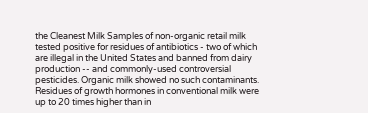the Cleanest Milk Samples of non-organic retail milk tested positive for residues of antibiotics - two of which are illegal in the United States and banned from dairy production -- and commonly-used controversial pesticides. Organic milk showed no such contaminants. Residues of growth hormones in conventional milk were up to 20 times higher than in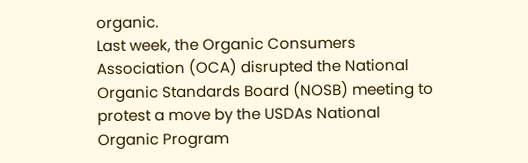organic.
Last week, the Organic Consumers Association (OCA) disrupted the National Organic Standards Board (NOSB) meeting to protest a move by the USDAs National Organic Program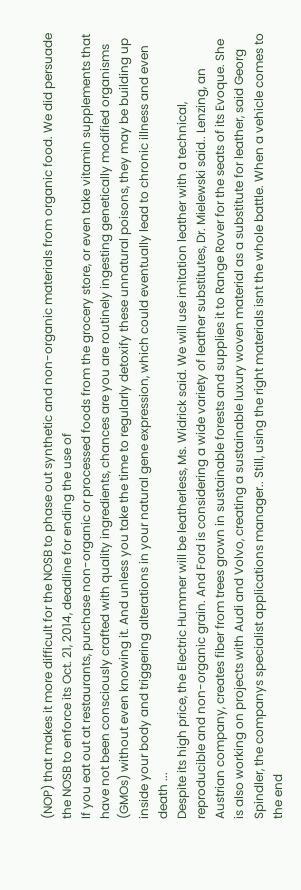(NOP) that makes it more difficult for the NOSB to phase out synthetic and non-organic materials from organic food. We did persuade the NOSB to enforce its Oct. 21, 2014, deadline for ending the use of
If you eat out at restaurants, purchase non-organic or processed foods from the grocery store, or even take vitamin supplements that have not been consciously crafted with quality ingredients, chances are you are routinely ingesting genetically modified organisms (GMOs) without even knowing it. And unless you take the time to regularly detoxify these unnatural poisons, they may be building up inside your body and triggering alterations in your natural gene expression, which could eventually lead to chronic illness and even death ...
Despite its high price, the Electric Hummer will be leatherless, Ms. Widrick said. We will use imitation leather with a technical, reproducible and non-organic grain. And Ford is considering a wide variety of leather substitutes, Dr. Mielewski said.. Lenzing, an Austrian company, creates fiber from trees grown in sustainable forests and supplies it to Range Rover for the seats of its Evoque. She is also working on projects with Audi and Volvo, creating a sustainable luxury woven material as a substitute for leather, said Georg Spindler, the companys specialist applications manager.. Still, using the right materials isnt the whole battle. When a vehicle comes to the end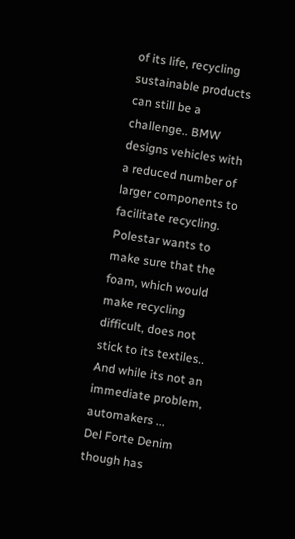of its life, recycling sustainable products can still be a challenge.. BMW designs vehicles with a reduced number of larger components to facilitate recycling. Polestar wants to make sure that the foam, which would make recycling difficult, does not stick to its textiles.. And while its not an immediate problem, automakers ...
Del Forte Denim though has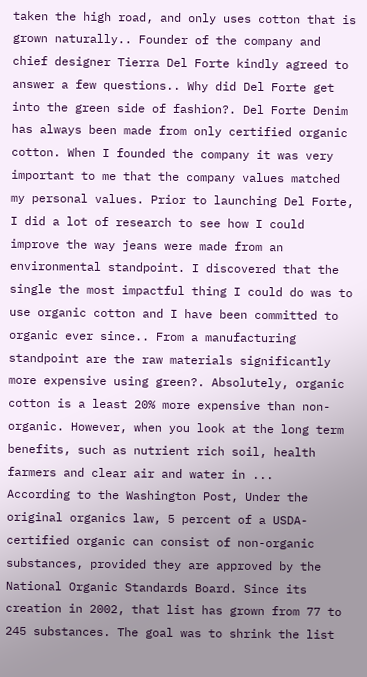taken the high road, and only uses cotton that is grown naturally.. Founder of the company and chief designer Tierra Del Forte kindly agreed to answer a few questions.. Why did Del Forte get into the green side of fashion?. Del Forte Denim has always been made from only certified organic cotton. When I founded the company it was very important to me that the company values matched my personal values. Prior to launching Del Forte, I did a lot of research to see how I could improve the way jeans were made from an environmental standpoint. I discovered that the single the most impactful thing I could do was to use organic cotton and I have been committed to organic ever since.. From a manufacturing standpoint are the raw materials significantly more expensive using green?. Absolutely, organic cotton is a least 20% more expensive than non-organic. However, when you look at the long term benefits, such as nutrient rich soil, health farmers and clear air and water in ...
According to the Washington Post, Under the original organics law, 5 percent of a USDA-certified organic can consist of non-organic substances, provided they are approved by the National Organic Standards Board. Since its creation in 2002, that list has grown from 77 to 245 substances. The goal was to shrink the list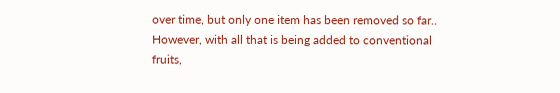over time, but only one item has been removed so far.. However, with all that is being added to conventional fruits,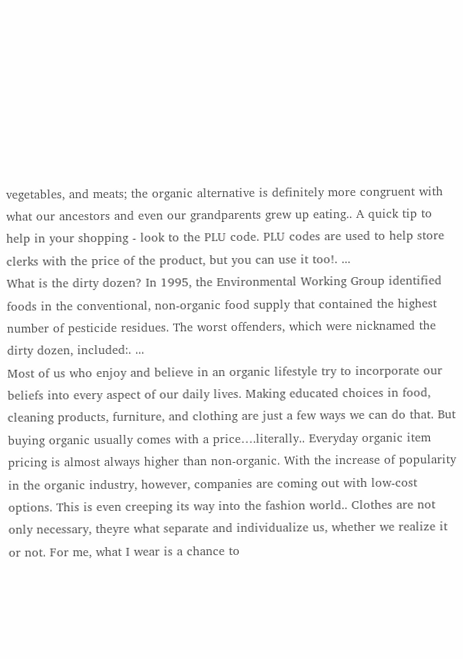vegetables, and meats; the organic alternative is definitely more congruent with what our ancestors and even our grandparents grew up eating.. A quick tip to help in your shopping - look to the PLU code. PLU codes are used to help store clerks with the price of the product, but you can use it too!. ...
What is the dirty dozen? In 1995, the Environmental Working Group identified foods in the conventional, non-organic food supply that contained the highest number of pesticide residues. The worst offenders, which were nicknamed the dirty dozen, included:. ...
Most of us who enjoy and believe in an organic lifestyle try to incorporate our beliefs into every aspect of our daily lives. Making educated choices in food, cleaning products, furniture, and clothing are just a few ways we can do that. But buying organic usually comes with a price….literally.. Everyday organic item pricing is almost always higher than non-organic. With the increase of popularity in the organic industry, however, companies are coming out with low-cost options. This is even creeping its way into the fashion world.. Clothes are not only necessary, theyre what separate and individualize us, whether we realize it or not. For me, what I wear is a chance to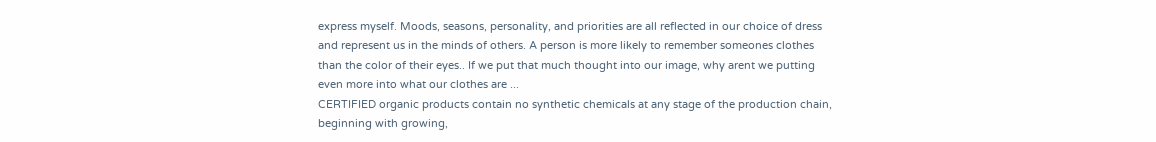express myself. Moods, seasons, personality, and priorities are all reflected in our choice of dress and represent us in the minds of others. A person is more likely to remember someones clothes than the color of their eyes.. If we put that much thought into our image, why arent we putting even more into what our clothes are ...
CERTIFIED organic products contain no synthetic chemicals at any stage of the production chain, beginning with growing,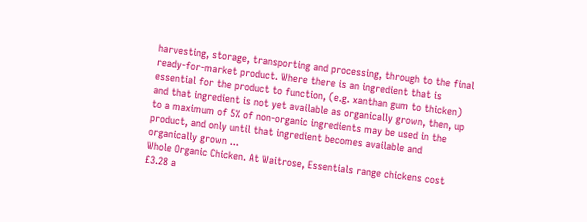harvesting, storage, transporting and processing, through to the final ready-for-market product. Where there is an ingredient that is essential for the product to function, (e.g. xanthan gum to thicken) and that ingredient is not yet available as organically grown, then, up to a maximum of 5% of non-organic ingredients may be used in the product, and only until that ingredient becomes available and organically grown ...
Whole Organic Chicken. At Waitrose, Essentials range chickens cost £3.28 a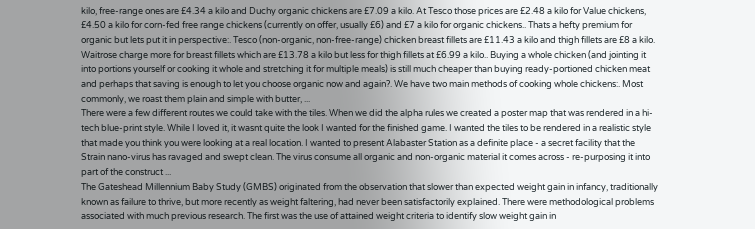kilo, free-range ones are £4.34 a kilo and Duchy organic chickens are £7.09 a kilo. At Tesco those prices are £2.48 a kilo for Value chickens, £4.50 a kilo for corn-fed free range chickens (currently on offer, usually £6) and £7 a kilo for organic chickens.. Thats a hefty premium for organic but lets put it in perspective:. Tesco (non-organic, non-free-range) chicken breast fillets are £11.43 a kilo and thigh fillets are £8 a kilo. Waitrose charge more for breast fillets which are £13.78 a kilo but less for thigh fillets at £6.99 a kilo.. Buying a whole chicken (and jointing it into portions yourself or cooking it whole and stretching it for multiple meals) is still much cheaper than buying ready-portioned chicken meat and perhaps that saving is enough to let you choose organic now and again?. We have two main methods of cooking whole chickens:. Most commonly, we roast them plain and simple with butter, ...
There were a few different routes we could take with the tiles. When we did the alpha rules we created a poster map that was rendered in a hi-tech blue-print style. While I loved it, it wasnt quite the look I wanted for the finished game. I wanted the tiles to be rendered in a realistic style that made you think you were looking at a real location. I wanted to present Alabaster Station as a definite place - a secret facility that the Strain nano-virus has ravaged and swept clean. The virus consume all organic and non-organic material it comes across - re-purposing it into part of the construct ...
The Gateshead Millennium Baby Study (GMBS) originated from the observation that slower than expected weight gain in infancy, traditionally known as failure to thrive, but more recently as weight faltering, had never been satisfactorily explained. There were methodological problems associated with much previous research. The first was the use of attained weight criteria to identify slow weight gain in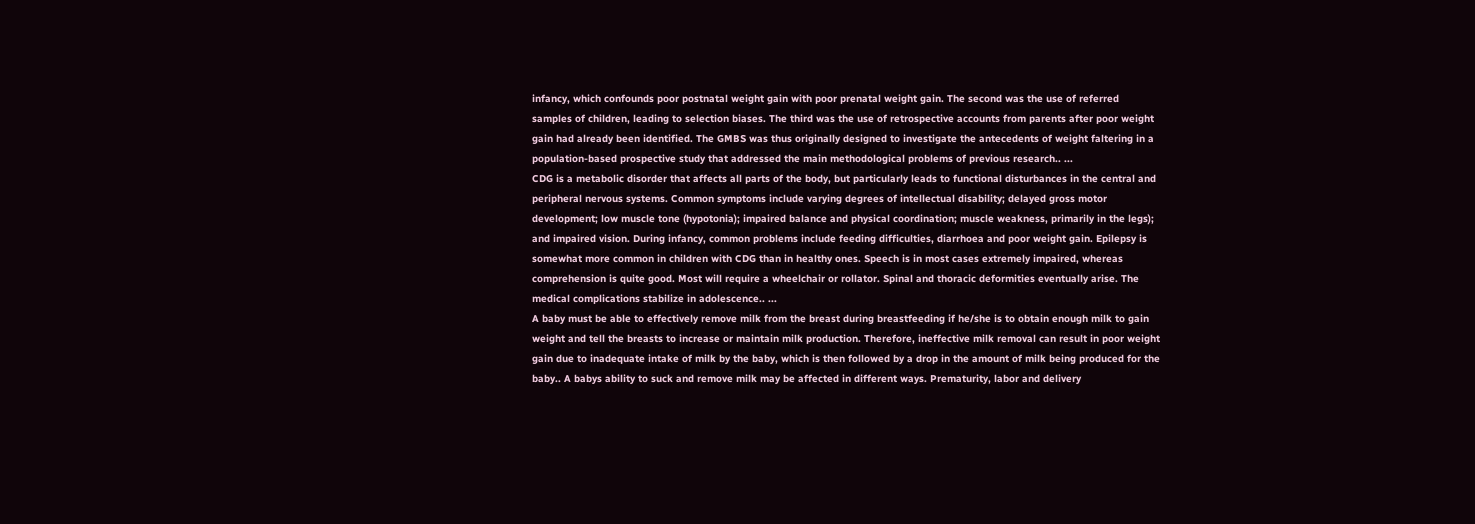infancy, which confounds poor postnatal weight gain with poor prenatal weight gain. The second was the use of referred samples of children, leading to selection biases. The third was the use of retrospective accounts from parents after poor weight gain had already been identified. The GMBS was thus originally designed to investigate the antecedents of weight faltering in a population-based prospective study that addressed the main methodological problems of previous research.. ...
CDG is a metabolic disorder that affects all parts of the body, but particularly leads to functional disturbances in the central and peripheral nervous systems. Common symptoms include varying degrees of intellectual disability; delayed gross motor development; low muscle tone (hypotonia); impaired balance and physical coordination; muscle weakness, primarily in the legs); and impaired vision. During infancy, common problems include feeding difficulties, diarrhoea and poor weight gain. Epilepsy is somewhat more common in children with CDG than in healthy ones. Speech is in most cases extremely impaired, whereas comprehension is quite good. Most will require a wheelchair or rollator. Spinal and thoracic deformities eventually arise. The medical complications stabilize in adolescence.. ...
A baby must be able to effectively remove milk from the breast during breastfeeding if he/she is to obtain enough milk to gain weight and tell the breasts to increase or maintain milk production. Therefore, ineffective milk removal can result in poor weight gain due to inadequate intake of milk by the baby, which is then followed by a drop in the amount of milk being produced for the baby.. A babys ability to suck and remove milk may be affected in different ways. Prematurity, labor and delivery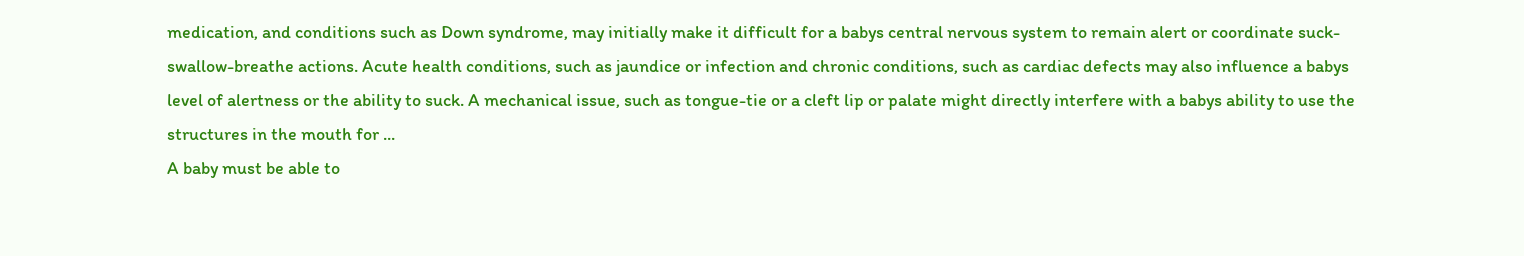medication, and conditions such as Down syndrome, may initially make it difficult for a babys central nervous system to remain alert or coordinate suck-swallow-breathe actions. Acute health conditions, such as jaundice or infection and chronic conditions, such as cardiac defects may also influence a babys level of alertness or the ability to suck. A mechanical issue, such as tongue-tie or a cleft lip or palate might directly interfere with a babys ability to use the structures in the mouth for ...
A baby must be able to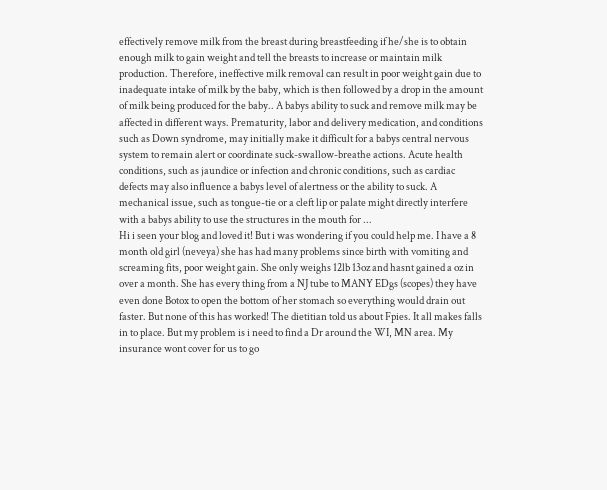effectively remove milk from the breast during breastfeeding if he/she is to obtain enough milk to gain weight and tell the breasts to increase or maintain milk production. Therefore, ineffective milk removal can result in poor weight gain due to inadequate intake of milk by the baby, which is then followed by a drop in the amount of milk being produced for the baby.. A babys ability to suck and remove milk may be affected in different ways. Prematurity, labor and delivery medication, and conditions such as Down syndrome, may initially make it difficult for a babys central nervous system to remain alert or coordinate suck-swallow-breathe actions. Acute health conditions, such as jaundice or infection and chronic conditions, such as cardiac defects may also influence a babys level of alertness or the ability to suck. A mechanical issue, such as tongue-tie or a cleft lip or palate might directly interfere with a babys ability to use the structures in the mouth for ...
Hi i seen your blog and loved it! But i was wondering if you could help me. I have a 8 month old girl (neveya) she has had many problems since birth with vomiting and screaming fits, poor weight gain. She only weighs 12lb 13oz and hasnt gained a oz in over a month. She has every thing from a NJ tube to MANY EDgs (scopes) they have even done Botox to open the bottom of her stomach so everything would drain out faster. But none of this has worked! The dietitian told us about Fpies. It all makes falls in to place. But my problem is i need to find a Dr around the WI, MN area. My insurance wont cover for us to go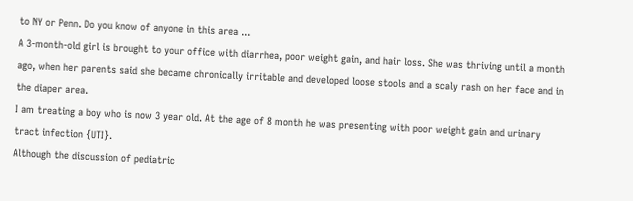to NY or Penn. Do you know of anyone in this area ...
A 3-month-old girl is brought to your office with diarrhea, poor weight gain, and hair loss. She was thriving until a month ago, when her parents said she became chronically irritable and developed loose stools and a scaly rash on her face and in the diaper area.
I am treating a boy who is now 3 year old. At the age of 8 month he was presenting with poor weight gain and urinary tract infection {UTI}.
Although the discussion of pediatric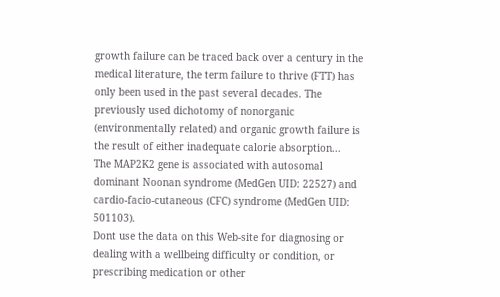growth failure can be traced back over a century in the medical literature, the term failure to thrive (FTT) has only been used in the past several decades. The previously used dichotomy of nonorganic (environmentally related) and organic growth failure is the result of either inadequate calorie absorption...
The MAP2K2 gene is associated with autosomal dominant Noonan syndrome (MedGen UID: 22527) and cardio-facio-cutaneous (CFC) syndrome (MedGen UID: 501103).
Dont use the data on this Web-site for diagnosing or dealing with a wellbeing difficulty or condition, or prescribing medication or other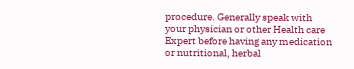procedure. Generally speak with your physician or other Health care Expert before having any medication or nutritional, herbal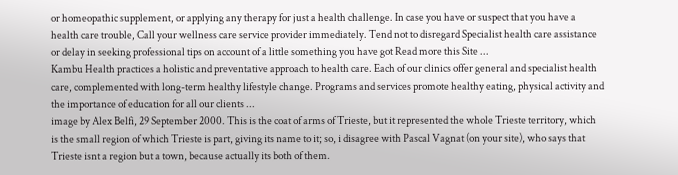or homeopathic supplement, or applying any therapy for just a health challenge. In case you have or suspect that you have a health care trouble, Call your wellness care service provider immediately. Tend not to disregard Specialist health care assistance or delay in seeking professional tips on account of a little something you have got Read more this Site ...
Kambu Health practices a holistic and preventative approach to health care. Each of our clinics offer general and specialist health care, complemented with long-term healthy lifestyle change. Programs and services promote healthy eating, physical activity and the importance of education for all our clients ...
image by Alex Belfi, 29 September 2000. This is the coat of arms of Trieste, but it represented the whole Trieste territory, which is the small region of which Trieste is part, giving its name to it; so, i disagree with Pascal Vagnat (on your site), who says that Trieste isnt a region but a town, because actually its both of them.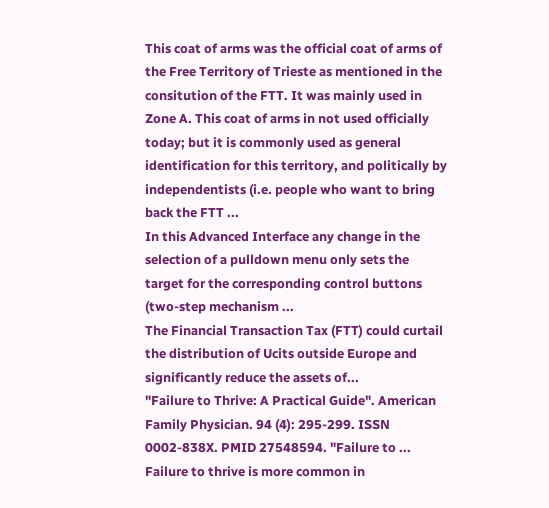This coat of arms was the official coat of arms of the Free Territory of Trieste as mentioned in the consitution of the FTT. It was mainly used in Zone A. This coat of arms in not used officially today; but it is commonly used as general identification for this territory, and politically by independentists (i.e. people who want to bring back the FTT ...
In this Advanced Interface any change in the selection of a pulldown menu only sets the target for the corresponding control buttons (two-step mechanism ...
The Financial Transaction Tax (FTT) could curtail the distribution of Ucits outside Europe and significantly reduce the assets of...
"Failure to Thrive: A Practical Guide". American Family Physician. 94 (4): 295-299. ISSN 0002-838X. PMID 27548594. "Failure to ... Failure to thrive is more common in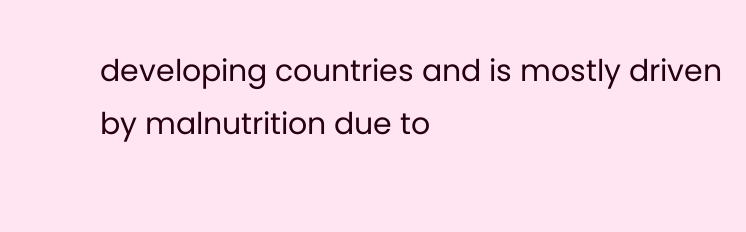developing countries and is mostly driven by malnutrition due to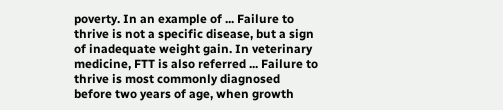poverty. In an example of ... Failure to thrive is not a specific disease, but a sign of inadequate weight gain. In veterinary medicine, FTT is also referred ... Failure to thrive is most commonly diagnosed before two years of age, when growth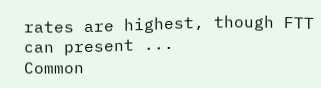rates are highest, though FTT can present ...
Common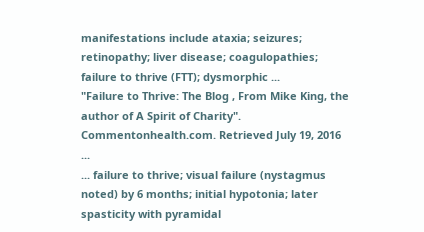manifestations include ataxia; seizures; retinopathy; liver disease; coagulopathies; failure to thrive (FTT); dysmorphic ...
"Failure to Thrive: The Blog , From Mike King, the author of A Spirit of Charity". Commentonhealth.com. Retrieved July 19, 2016 ...
... failure to thrive; visual failure (nystagmus noted) by 6 months; initial hypotonia; later spasticity with pyramidal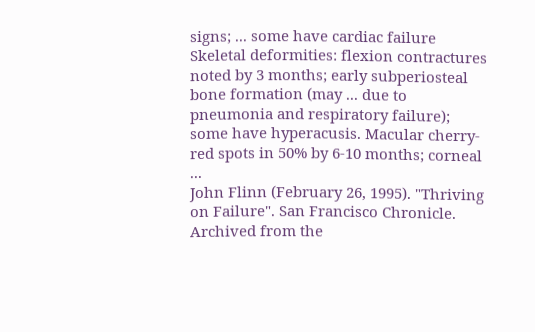signs; ... some have cardiac failure Skeletal deformities: flexion contractures noted by 3 months; early subperiosteal bone formation (may ... due to pneumonia and respiratory failure); some have hyperacusis. Macular cherry-red spots in 50% by 6-10 months; corneal ...
John Flinn (February 26, 1995). "Thriving on Failure". San Francisco Chronicle. Archived from the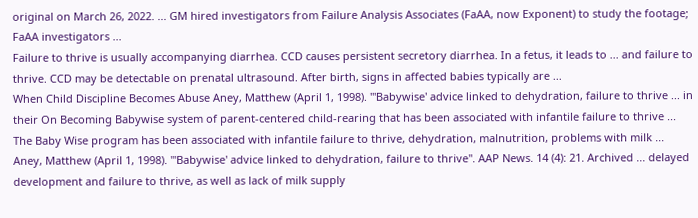original on March 26, 2022. ... GM hired investigators from Failure Analysis Associates (FaAA, now Exponent) to study the footage; FaAA investigators ...
Failure to thrive is usually accompanying diarrhea. CCD causes persistent secretory diarrhea. In a fetus, it leads to ... and failure to thrive. CCD may be detectable on prenatal ultrasound. After birth, signs in affected babies typically are ...
When Child Discipline Becomes Abuse Aney, Matthew (April 1, 1998). "'Babywise' advice linked to dehydration, failure to thrive ... in their On Becoming Babywise system of parent-centered child-rearing that has been associated with infantile failure to thrive ...
The Baby Wise program has been associated with infantile failure to thrive, dehydration, malnutrition, problems with milk ... Aney, Matthew (April 1, 1998). "'Babywise' advice linked to dehydration, failure to thrive". AAP News. 14 (4): 21. Archived ... delayed development and failure to thrive, as well as lack of milk supply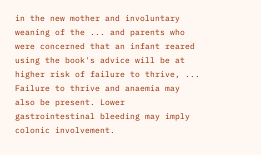in the new mother and involuntary weaning of the ... and parents who were concerned that an infant reared using the book's advice will be at higher risk of failure to thrive, ...
Failure to thrive and anaemia may also be present. Lower gastrointestinal bleeding may imply colonic involvement.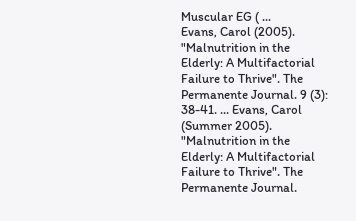Muscular EG ( ...
Evans, Carol (2005). "Malnutrition in the Elderly: A Multifactorial Failure to Thrive". The Permanente Journal. 9 (3): 38-41. ... Evans, Carol (Summer 2005). "Malnutrition in the Elderly: A Multifactorial Failure to Thrive". The Permanente Journal.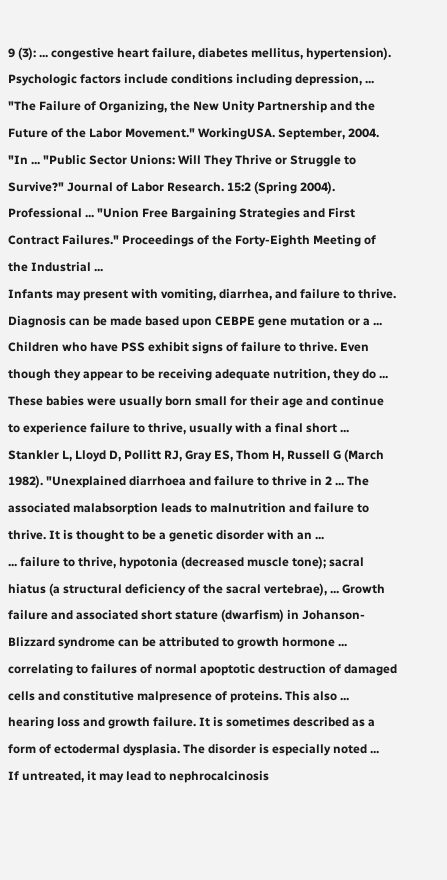9 (3): ... congestive heart failure, diabetes mellitus, hypertension). Psychologic factors include conditions including depression, ...
"The Failure of Organizing, the New Unity Partnership and the Future of the Labor Movement." WorkingUSA. September, 2004. "In ... "Public Sector Unions: Will They Thrive or Struggle to Survive?" Journal of Labor Research. 15:2 (Spring 2004). Professional ... "Union Free Bargaining Strategies and First Contract Failures." Proceedings of the Forty-Eighth Meeting of the Industrial ...
Infants may present with vomiting, diarrhea, and failure to thrive. Diagnosis can be made based upon CEBPE gene mutation or a ...
Children who have PSS exhibit signs of failure to thrive. Even though they appear to be receiving adequate nutrition, they do ...
These babies were usually born small for their age and continue to experience failure to thrive, usually with a final short ... Stankler L, Lloyd D, Pollitt RJ, Gray ES, Thom H, Russell G (March 1982). "Unexplained diarrhoea and failure to thrive in 2 ... The associated malabsorption leads to malnutrition and failure to thrive. It is thought to be a genetic disorder with an ...
... failure to thrive, hypotonia (decreased muscle tone); sacral hiatus (a structural deficiency of the sacral vertebrae), ... Growth failure and associated short stature (dwarfism) in Johanson-Blizzard syndrome can be attributed to growth hormone ... correlating to failures of normal apoptotic destruction of damaged cells and constitutive malpresence of proteins. This also ... hearing loss and growth failure. It is sometimes described as a form of ectodermal dysplasia. The disorder is especially noted ...
If untreated, it may lead to nephrocalcinosis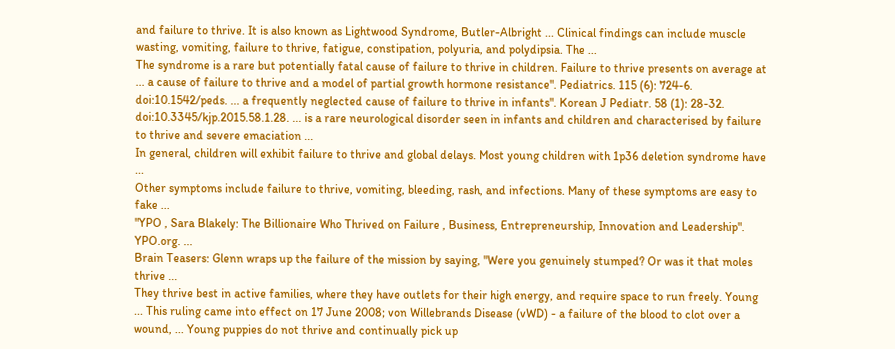and failure to thrive. It is also known as Lightwood Syndrome, Butler-Albright ... Clinical findings can include muscle wasting, vomiting, failure to thrive, fatigue, constipation, polyuria, and polydipsia. The ...
The syndrome is a rare but potentially fatal cause of failure to thrive in children. Failure to thrive presents on average at ... a cause of failure to thrive and a model of partial growth hormone resistance". Pediatrics. 115 (6): 724-6. doi:10.1542/peds. ... a frequently neglected cause of failure to thrive in infants". Korean J Pediatr. 58 (1): 28-32. doi:10.3345/kjp.2015.58.1.28. ... is a rare neurological disorder seen in infants and children and characterised by failure to thrive and severe emaciation ...
In general, children will exhibit failure to thrive and global delays. Most young children with 1p36 deletion syndrome have ...
Other symptoms include failure to thrive, vomiting, bleeding, rash, and infections. Many of these symptoms are easy to fake ...
"YPO , Sara Blakely: The Billionaire Who Thrived on Failure , Business, Entrepreneurship, Innovation and Leadership". YPO.org. ...
Brain Teasers: Glenn wraps up the failure of the mission by saying, "Were you genuinely stumped? Or was it that moles thrive ...
They thrive best in active families, where they have outlets for their high energy, and require space to run freely. Young ... This ruling came into effect on 17 June 2008; von Willebrands Disease (vWD) - a failure of the blood to clot over a wound, ... Young puppies do not thrive and continually pick up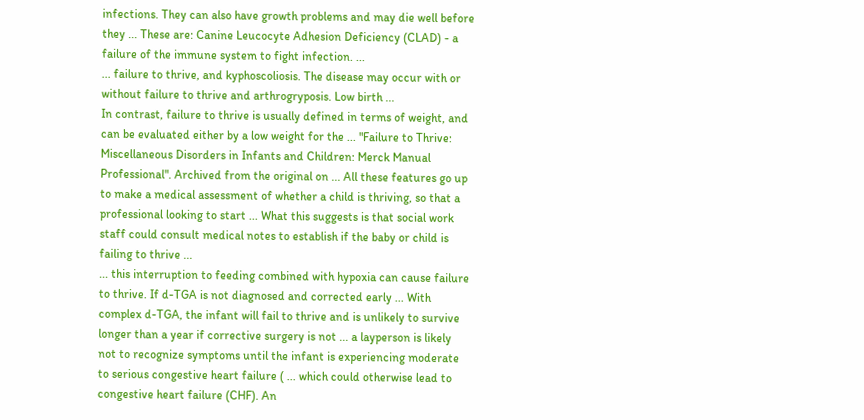infections. They can also have growth problems and may die well before they ... These are: Canine Leucocyte Adhesion Deficiency (CLAD) - a failure of the immune system to fight infection. ...
... failure to thrive, and kyphoscoliosis. The disease may occur with or without failure to thrive and arthrogryposis. Low birth ...
In contrast, failure to thrive is usually defined in terms of weight, and can be evaluated either by a low weight for the ... "Failure to Thrive: Miscellaneous Disorders in Infants and Children: Merck Manual Professional". Archived from the original on ... All these features go up to make a medical assessment of whether a child is thriving, so that a professional looking to start ... What this suggests is that social work staff could consult medical notes to establish if the baby or child is failing to thrive ...
... this interruption to feeding combined with hypoxia can cause failure to thrive. If d-TGA is not diagnosed and corrected early ... With complex d-TGA, the infant will fail to thrive and is unlikely to survive longer than a year if corrective surgery is not ... a layperson is likely not to recognize symptoms until the infant is experiencing moderate to serious congestive heart failure ( ... which could otherwise lead to congestive heart failure (CHF). An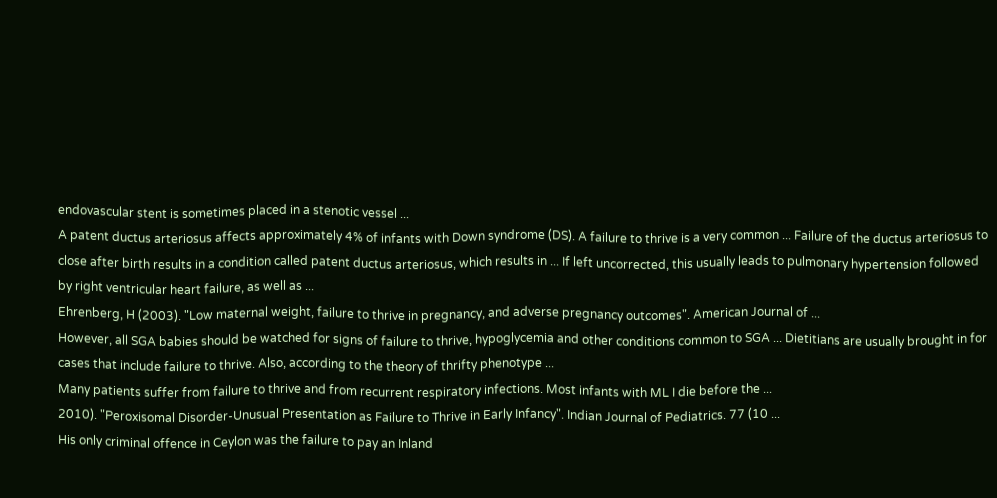endovascular stent is sometimes placed in a stenotic vessel ...
A patent ductus arteriosus affects approximately 4% of infants with Down syndrome (DS). A failure to thrive is a very common ... Failure of the ductus arteriosus to close after birth results in a condition called patent ductus arteriosus, which results in ... If left uncorrected, this usually leads to pulmonary hypertension followed by right ventricular heart failure, as well as ...
Ehrenberg, H (2003). "Low maternal weight, failure to thrive in pregnancy, and adverse pregnancy outcomes". American Journal of ...
However, all SGA babies should be watched for signs of failure to thrive, hypoglycemia and other conditions common to SGA ... Dietitians are usually brought in for cases that include failure to thrive. Also, according to the theory of thrifty phenotype ...
Many patients suffer from failure to thrive and from recurrent respiratory infections. Most infants with ML I die before the ...
2010). "Peroxisomal Disorder-Unusual Presentation as Failure to Thrive in Early Infancy". Indian Journal of Pediatrics. 77 (10 ...
His only criminal offence in Ceylon was the failure to pay an Inland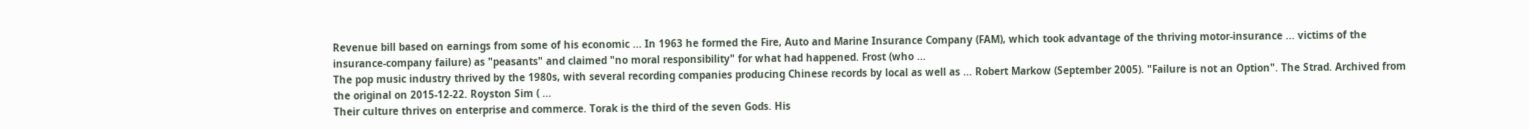Revenue bill based on earnings from some of his economic ... In 1963 he formed the Fire, Auto and Marine Insurance Company (FAM), which took advantage of the thriving motor-insurance ... victims of the insurance-company failure) as "peasants" and claimed "no moral responsibility" for what had happened. Frost (who ...
The pop music industry thrived by the 1980s, with several recording companies producing Chinese records by local as well as ... Robert Markow (September 2005). "Failure is not an Option". The Strad. Archived from the original on 2015-12-22. Royston Sim ( ...
Their culture thrives on enterprise and commerce. Torak is the third of the seven Gods. His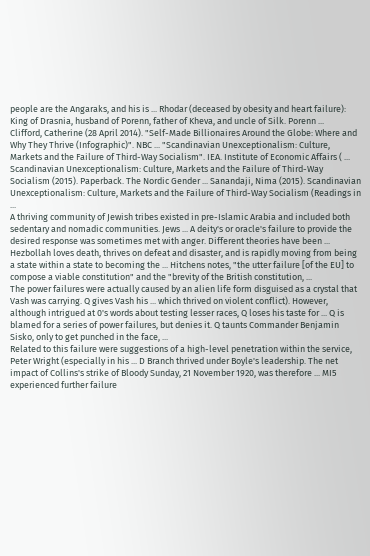people are the Angaraks, and his is ... Rhodar (deceased by obesity and heart failure): King of Drasnia, husband of Porenn, father of Kheva, and uncle of Silk. Porenn ...
Clifford, Catherine (28 April 2014). "Self-Made Billionaires Around the Globe: Where and Why They Thrive (Infographic)". NBC ... "Scandinavian Unexceptionalism: Culture, Markets and the Failure of Third-Way Socialism". IEA. Institute of Economic Affairs ( ... Scandinavian Unexceptionalism: Culture, Markets and the Failure of Third-Way Socialism (2015). Paperback. The Nordic Gender ... Sanandaji, Nima (2015). Scandinavian Unexceptionalism: Culture, Markets and the Failure of Third-Way Socialism (Readings in ...
A thriving community of Jewish tribes existed in pre-Islamic Arabia and included both sedentary and nomadic communities. Jews ... A deity's or oracle's failure to provide the desired response was sometimes met with anger. Different theories have been ...
Hezbollah loves death, thrives on defeat and disaster, and is rapidly moving from being a state within a state to becoming the ... Hitchens notes, "the utter failure [of the EU] to compose a viable constitution" and the "brevity of the British constitution, ...
The power failures were actually caused by an alien life form disguised as a crystal that Vash was carrying. Q gives Vash his ... which thrived on violent conflict). However, although intrigued at 0's words about testing lesser races, Q loses his taste for ... Q is blamed for a series of power failures, but denies it. Q taunts Commander Benjamin Sisko, only to get punched in the face, ...
Related to this failure were suggestions of a high-level penetration within the service, Peter Wright (especially in his ... D Branch thrived under Boyle's leadership. The net impact of Collins's strike of Bloody Sunday, 21 November 1920, was therefore ... MI5 experienced further failure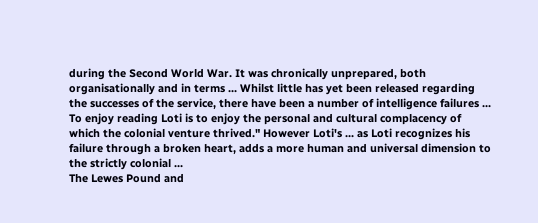during the Second World War. It was chronically unprepared, both organisationally and in terms ... Whilst little has yet been released regarding the successes of the service, there have been a number of intelligence failures ...
To enjoy reading Loti is to enjoy the personal and cultural complacency of which the colonial venture thrived." However Loti's ... as Loti recognizes his failure through a broken heart, adds a more human and universal dimension to the strictly colonial ...
The Lewes Pound and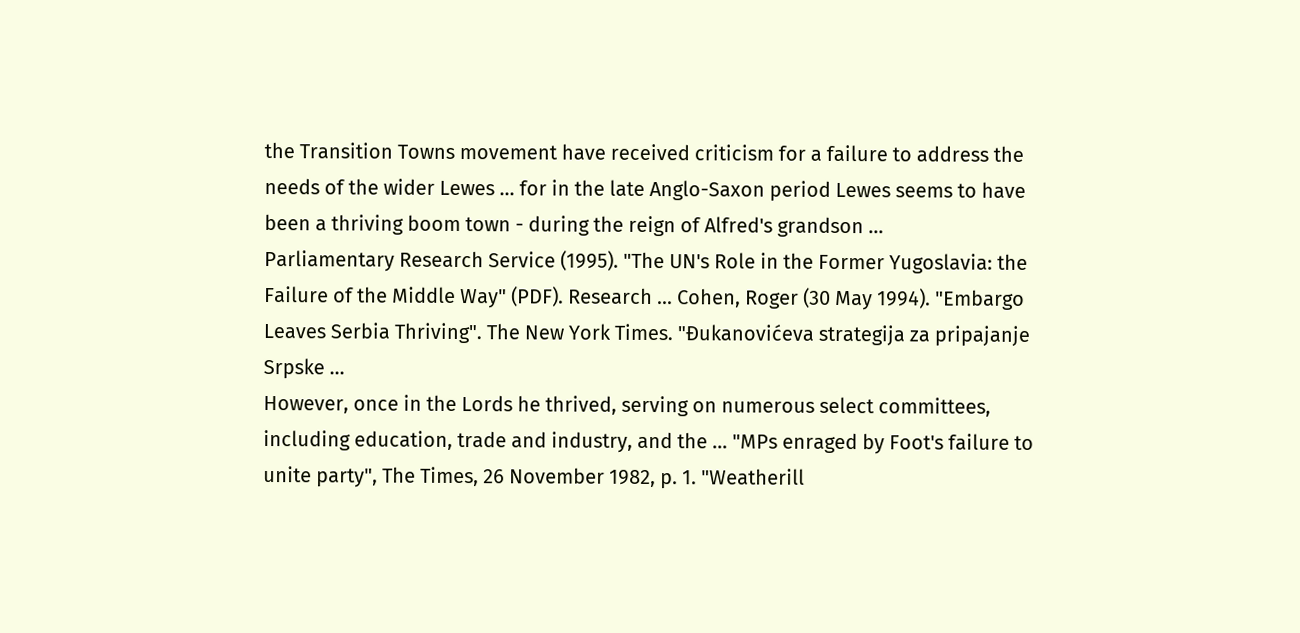the Transition Towns movement have received criticism for a failure to address the needs of the wider Lewes ... for in the late Anglo-Saxon period Lewes seems to have been a thriving boom town - during the reign of Alfred's grandson ...
Parliamentary Research Service (1995). "The UN's Role in the Former Yugoslavia: the Failure of the Middle Way" (PDF). Research ... Cohen, Roger (30 May 1994). "Embargo Leaves Serbia Thriving". The New York Times. "Đukanovićeva strategija za pripajanje Srpske ...
However, once in the Lords he thrived, serving on numerous select committees, including education, trade and industry, and the ... "MPs enraged by Foot's failure to unite party", The Times, 26 November 1982, p. 1. "Weatherill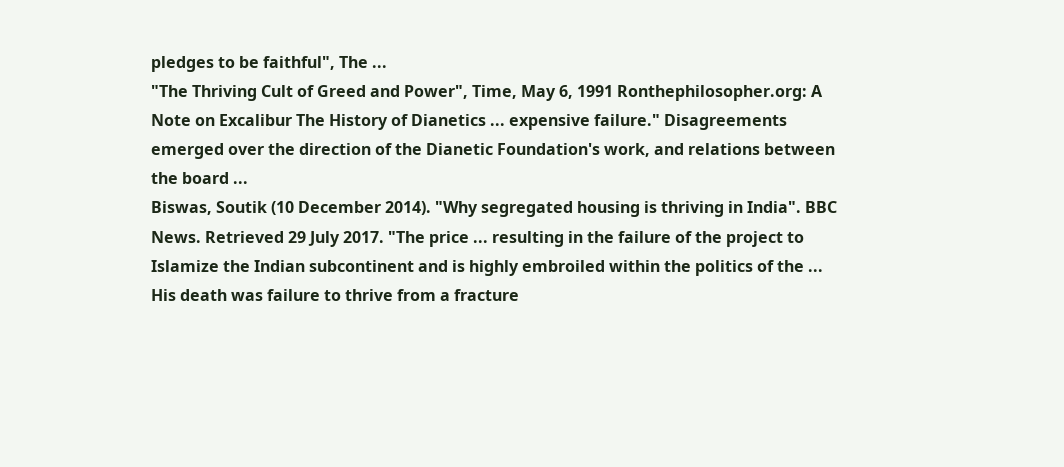pledges to be faithful", The ...
"The Thriving Cult of Greed and Power", Time, May 6, 1991 Ronthephilosopher.org: A Note on Excalibur The History of Dianetics ... expensive failure." Disagreements emerged over the direction of the Dianetic Foundation's work, and relations between the board ...
Biswas, Soutik (10 December 2014). "Why segregated housing is thriving in India". BBC News. Retrieved 29 July 2017. "The price ... resulting in the failure of the project to Islamize the Indian subcontinent and is highly embroiled within the politics of the ...
His death was failure to thrive from a fracture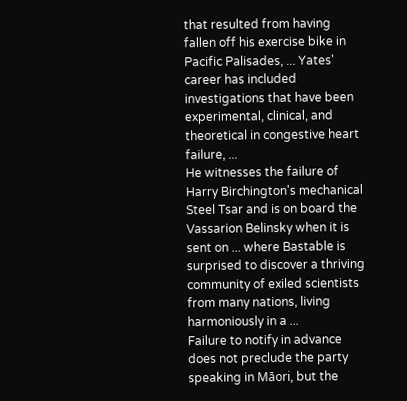that resulted from having fallen off his exercise bike in Pacific Palisades, ... Yates' career has included investigations that have been experimental, clinical, and theoretical in congestive heart failure, ...
He witnesses the failure of Harry Birchington's mechanical Steel Tsar and is on board the Vassarion Belinsky when it is sent on ... where Bastable is surprised to discover a thriving community of exiled scientists from many nations, living harmoniously in a ...
Failure to notify in advance does not preclude the party speaking in Māori, but the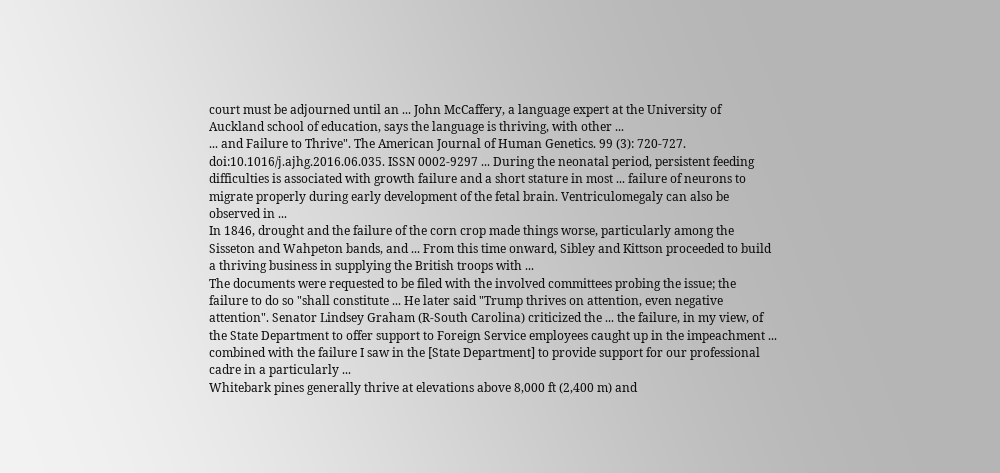court must be adjourned until an ... John McCaffery, a language expert at the University of Auckland school of education, says the language is thriving, with other ...
... and Failure to Thrive". The American Journal of Human Genetics. 99 (3): 720-727. doi:10.1016/j.ajhg.2016.06.035. ISSN 0002-9297 ... During the neonatal period, persistent feeding difficulties is associated with growth failure and a short stature in most ... failure of neurons to migrate properly during early development of the fetal brain. Ventriculomegaly can also be observed in ...
In 1846, drought and the failure of the corn crop made things worse, particularly among the Sisseton and Wahpeton bands, and ... From this time onward, Sibley and Kittson proceeded to build a thriving business in supplying the British troops with ...
The documents were requested to be filed with the involved committees probing the issue; the failure to do so "shall constitute ... He later said "Trump thrives on attention, even negative attention". Senator Lindsey Graham (R-South Carolina) criticized the ... the failure, in my view, of the State Department to offer support to Foreign Service employees caught up in the impeachment ... combined with the failure I saw in the [State Department] to provide support for our professional cadre in a particularly ...
Whitebark pines generally thrive at elevations above 8,000 ft (2,400 m) and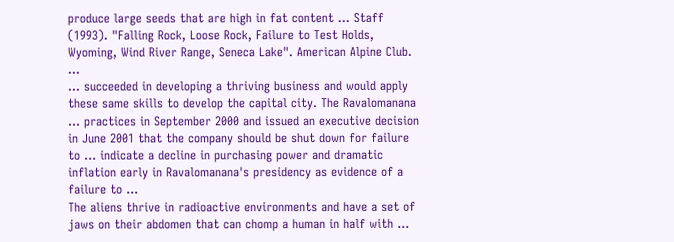produce large seeds that are high in fat content ... Staff (1993). "Falling Rock, Loose Rock, Failure to Test Holds, Wyoming, Wind River Range, Seneca Lake". American Alpine Club. ...
... succeeded in developing a thriving business and would apply these same skills to develop the capital city. The Ravalomanana ... practices in September 2000 and issued an executive decision in June 2001 that the company should be shut down for failure to ... indicate a decline in purchasing power and dramatic inflation early in Ravalomanana's presidency as evidence of a failure to ...
The aliens thrive in radioactive environments and have a set of jaws on their abdomen that can chomp a human in half with ...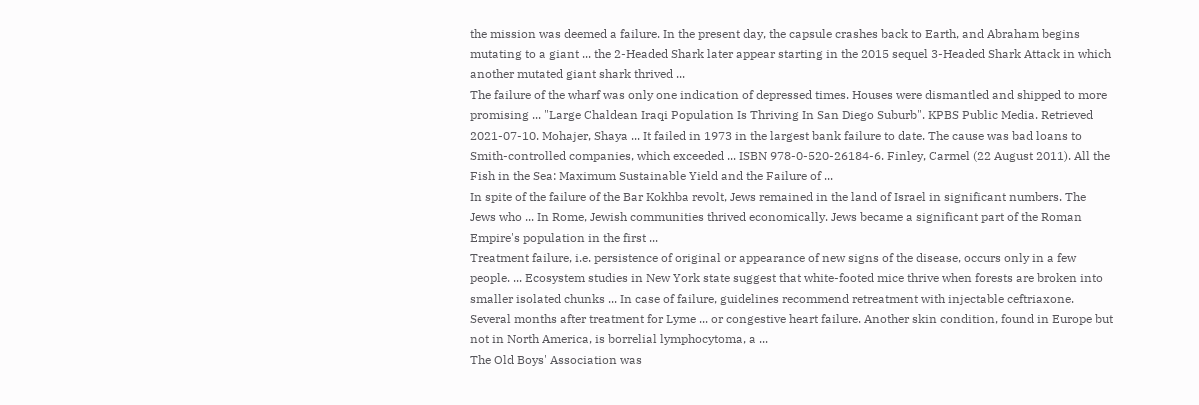the mission was deemed a failure. In the present day, the capsule crashes back to Earth, and Abraham begins mutating to a giant ... the 2-Headed Shark later appear starting in the 2015 sequel 3-Headed Shark Attack in which another mutated giant shark thrived ...
The failure of the wharf was only one indication of depressed times. Houses were dismantled and shipped to more promising ... "Large Chaldean Iraqi Population Is Thriving In San Diego Suburb". KPBS Public Media. Retrieved 2021-07-10. Mohajer, Shaya ... It failed in 1973 in the largest bank failure to date. The cause was bad loans to Smith-controlled companies, which exceeded ... ISBN 978-0-520-26184-6. Finley, Carmel (22 August 2011). All the Fish in the Sea: Maximum Sustainable Yield and the Failure of ...
In spite of the failure of the Bar Kokhba revolt, Jews remained in the land of Israel in significant numbers. The Jews who ... In Rome, Jewish communities thrived economically. Jews became a significant part of the Roman Empire's population in the first ...
Treatment failure, i.e. persistence of original or appearance of new signs of the disease, occurs only in a few people. ... Ecosystem studies in New York state suggest that white-footed mice thrive when forests are broken into smaller isolated chunks ... In case of failure, guidelines recommend retreatment with injectable ceftriaxone. Several months after treatment for Lyme ... or congestive heart failure. Another skin condition, found in Europe but not in North America, is borrelial lymphocytoma, a ...
The Old Boys' Association was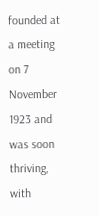founded at a meeting on 7 November 1923 and was soon thriving, with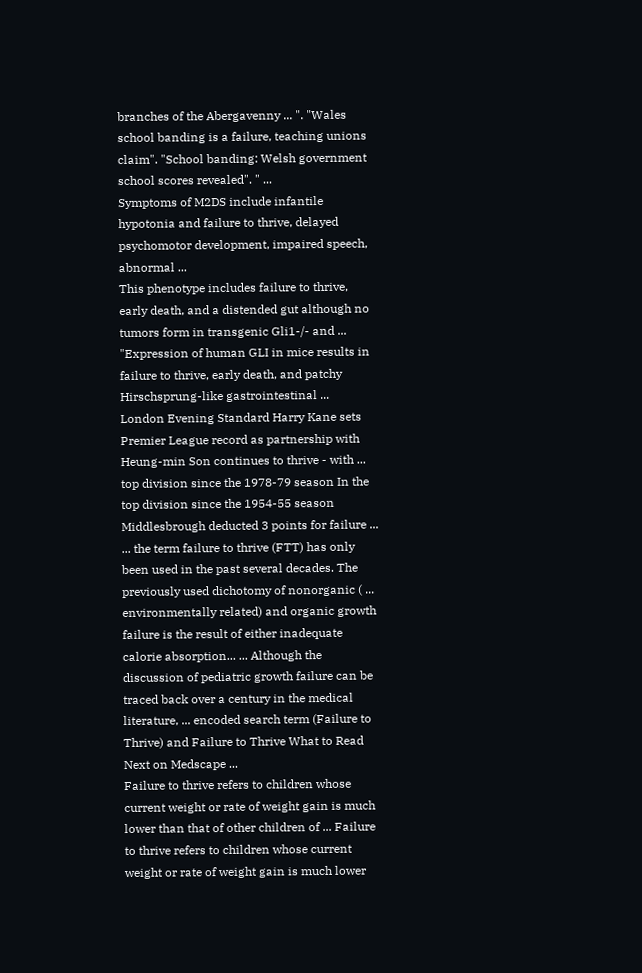branches of the Abergavenny ... ". "Wales school banding is a failure, teaching unions claim". "School banding: Welsh government school scores revealed". " ...
Symptoms of M2DS include infantile hypotonia and failure to thrive, delayed psychomotor development, impaired speech, abnormal ...
This phenotype includes failure to thrive, early death, and a distended gut although no tumors form in transgenic Gli1-/- and ... "Expression of human GLI in mice results in failure to thrive, early death, and patchy Hirschsprung-like gastrointestinal ...
London Evening Standard Harry Kane sets Premier League record as partnership with Heung-min Son continues to thrive - with ... top division since the 1978-79 season In the top division since the 1954-55 season Middlesbrough deducted 3 points for failure ...
... the term failure to thrive (FTT) has only been used in the past several decades. The previously used dichotomy of nonorganic ( ... environmentally related) and organic growth failure is the result of either inadequate calorie absorption... ... Although the discussion of pediatric growth failure can be traced back over a century in the medical literature, ... encoded search term (Failure to Thrive) and Failure to Thrive What to Read Next on Medscape ...
Failure to thrive refers to children whose current weight or rate of weight gain is much lower than that of other children of ... Failure to thrive refers to children whose current weight or rate of weight gain is much lower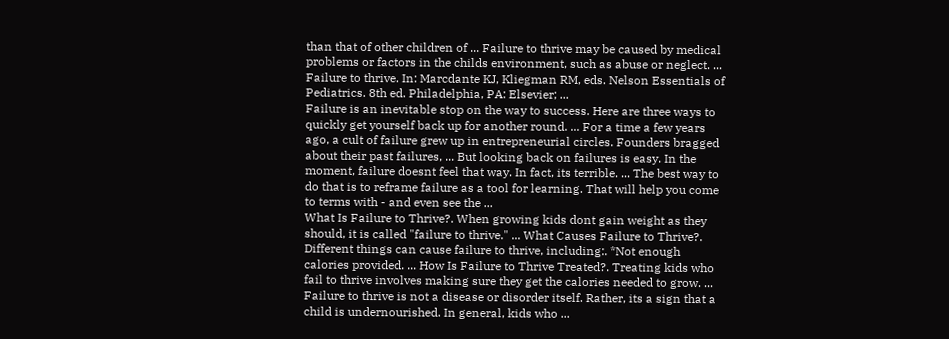than that of other children of ... Failure to thrive may be caused by medical problems or factors in the childs environment, such as abuse or neglect. ... Failure to thrive. In: Marcdante KJ, Kliegman RM, eds. Nelson Essentials of Pediatrics. 8th ed. Philadelphia, PA: Elsevier; ...
Failure is an inevitable stop on the way to success. Here are three ways to quickly get yourself back up for another round. ... For a time a few years ago, a cult of failure grew up in entrepreneurial circles. Founders bragged about their past failures, ... But looking back on failures is easy. In the moment, failure doesnt feel that way. In fact, its terrible. ... The best way to do that is to reframe failure as a tool for learning. That will help you come to terms with - and even see the ...
What Is Failure to Thrive?. When growing kids dont gain weight as they should, it is called "failure to thrive." ... What Causes Failure to Thrive?. Different things can cause failure to thrive, including:. *Not enough calories provided. ... How Is Failure to Thrive Treated?. Treating kids who fail to thrive involves making sure they get the calories needed to grow. ... Failure to thrive is not a disease or disorder itself. Rather, its a sign that a child is undernourished. In general, kids who ...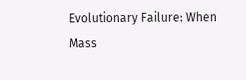Evolutionary Failure: When Mass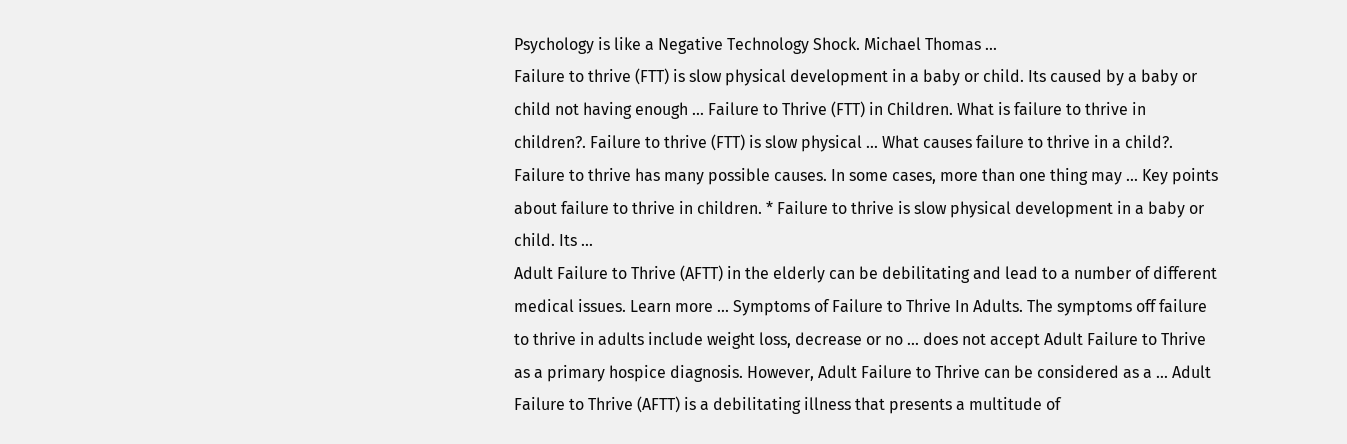Psychology is like a Negative Technology Shock. Michael Thomas ...
Failure to thrive (FTT) is slow physical development in a baby or child. Its caused by a baby or child not having enough ... Failure to Thrive (FTT) in Children. What is failure to thrive in children?. Failure to thrive (FTT) is slow physical ... What causes failure to thrive in a child?. Failure to thrive has many possible causes. In some cases, more than one thing may ... Key points about failure to thrive in children. * Failure to thrive is slow physical development in a baby or child. Its ...
Adult Failure to Thrive (AFTT) in the elderly can be debilitating and lead to a number of different medical issues. Learn more ... Symptoms of Failure to Thrive In Adults. The symptoms off failure to thrive in adults include weight loss, decrease or no ... does not accept Adult Failure to Thrive as a primary hospice diagnosis. However, Adult Failure to Thrive can be considered as a ... Adult Failure to Thrive (AFTT) is a debilitating illness that presents a multitude of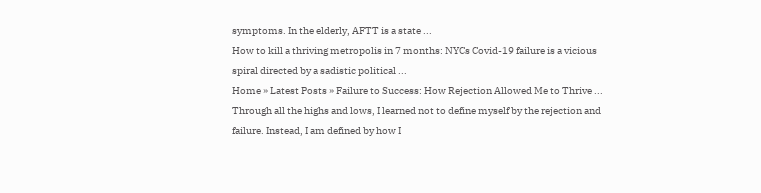symptoms. In the elderly, AFTT is a state ...
How to kill a thriving metropolis in 7 months: NYCs Covid-19 failure is a vicious spiral directed by a sadistic political ...
Home » Latest Posts » Failure to Success: How Rejection Allowed Me to Thrive ... Through all the highs and lows, I learned not to define myself by the rejection and failure. Instead, I am defined by how I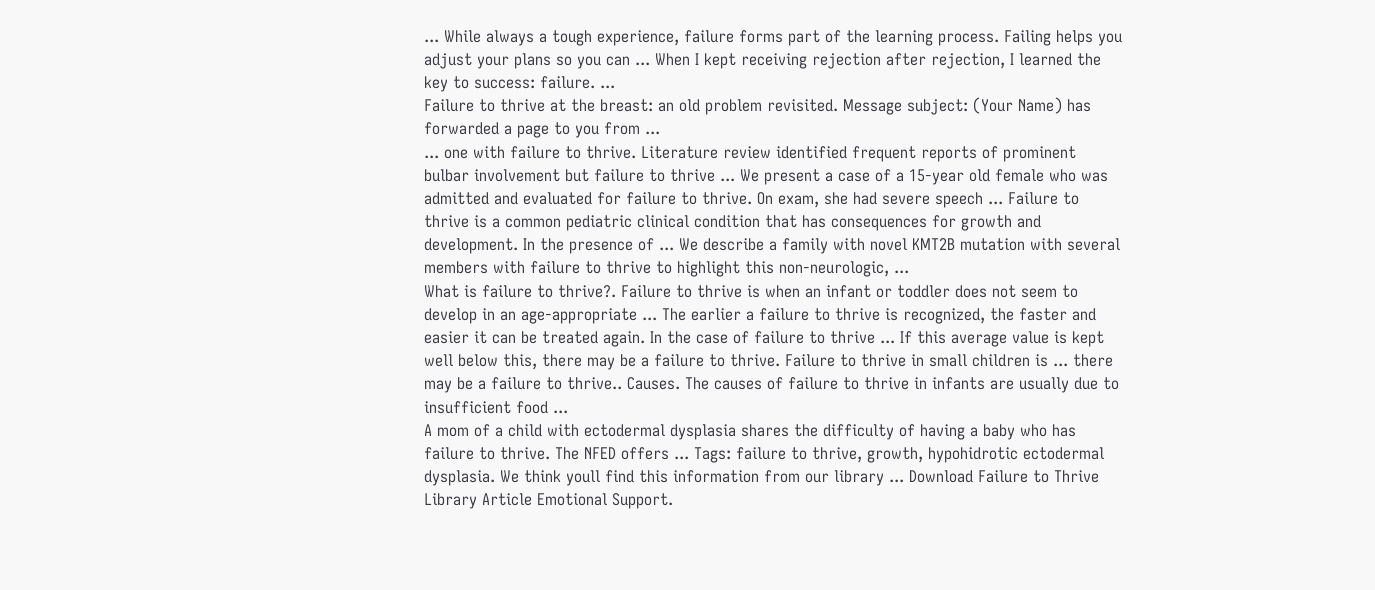... While always a tough experience, failure forms part of the learning process. Failing helps you adjust your plans so you can ... When I kept receiving rejection after rejection, I learned the key to success: failure. ...
Failure to thrive at the breast: an old problem revisited. Message subject: (Your Name) has forwarded a page to you from ...
... one with failure to thrive. Literature review identified frequent reports of prominent bulbar involvement but failure to thrive ... We present a case of a 15-year old female who was admitted and evaluated for failure to thrive. On exam, she had severe speech ... Failure to thrive is a common pediatric clinical condition that has consequences for growth and development. In the presence of ... We describe a family with novel KMT2B mutation with several members with failure to thrive to highlight this non-neurologic, ...
What is failure to thrive?. Failure to thrive is when an infant or toddler does not seem to develop in an age-appropriate ... The earlier a failure to thrive is recognized, the faster and easier it can be treated again. In the case of failure to thrive ... If this average value is kept well below this, there may be a failure to thrive. Failure to thrive in small children is ... there may be a failure to thrive.. Causes. The causes of failure to thrive in infants are usually due to insufficient food ...
A mom of a child with ectodermal dysplasia shares the difficulty of having a baby who has failure to thrive. The NFED offers ... Tags: failure to thrive, growth, hypohidrotic ectodermal dysplasia. We think youll find this information from our library ... Download Failure to Thrive Library Article Emotional Support.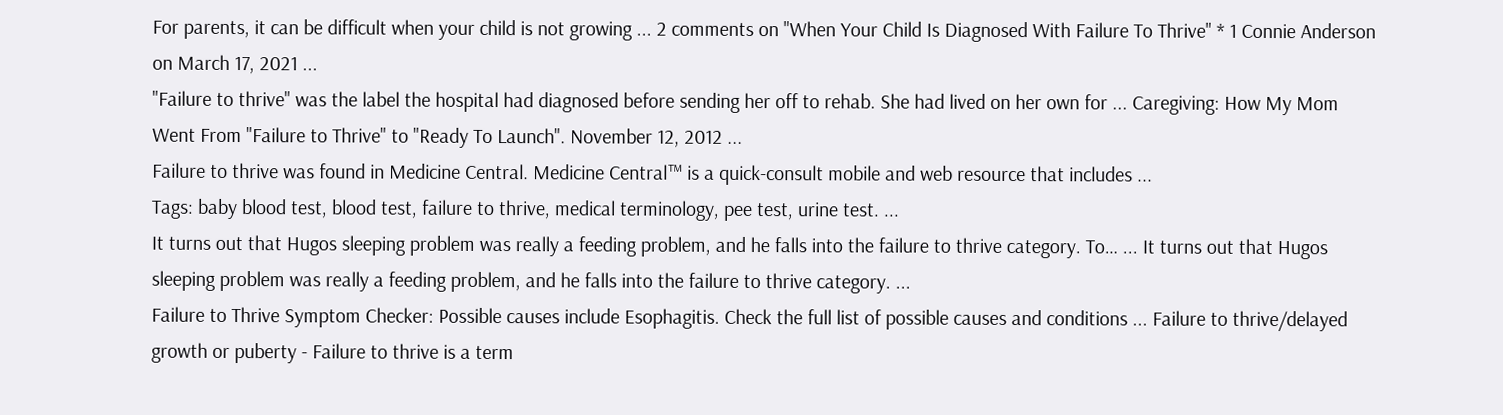For parents, it can be difficult when your child is not growing ... 2 comments on "When Your Child Is Diagnosed With Failure To Thrive" * 1 Connie Anderson on March 17, 2021 ...
"Failure to thrive" was the label the hospital had diagnosed before sending her off to rehab. She had lived on her own for ... Caregiving: How My Mom Went From "Failure to Thrive" to "Ready To Launch". November 12, 2012 ...
Failure to thrive was found in Medicine Central. Medicine Central™ is a quick-consult mobile and web resource that includes ...
Tags: baby blood test, blood test, failure to thrive, medical terminology, pee test, urine test. ...
It turns out that Hugos sleeping problem was really a feeding problem, and he falls into the failure to thrive category. To… ... It turns out that Hugos sleeping problem was really a feeding problem, and he falls into the failure to thrive category. ...
Failure to Thrive Symptom Checker: Possible causes include Esophagitis. Check the full list of possible causes and conditions ... Failure to thrive/delayed growth or puberty - Failure to thrive is a term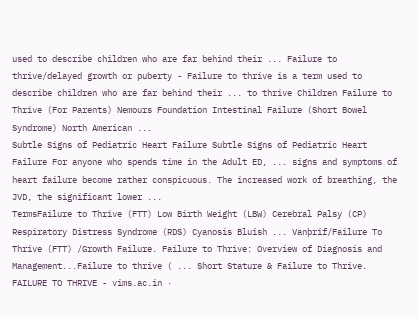used to describe children who are far behind their ... Failure to thrive/delayed growth or puberty - Failure to thrive is a term used to describe children who are far behind their ... to thrive Children Failure to Thrive (For Parents) Nemours Foundation Intestinal Failure (Short Bowel Syndrome) North American ...
Subtle Signs of Pediatric Heart Failure Subtle Signs of Pediatric Heart Failure For anyone who spends time in the Adult ED, ... signs and symptoms of heart failure become rather conspicuous. The increased work of breathing, the JVD, the significant lower ...
TermsFailure to Thrive (FTT) Low Birth Weight (LBW) Cerebral Palsy (CP) Respiratory Distress Syndrome (RDS) Cyanosis Bluish ... Vanþrif/Failure To Thrive (FTT) /Growth Failure. Failure to Thrive: Overview of Diagnosis and Management...Failure to thrive ( ... Short Stature & Failure to Thrive. FAILURE TO THRIVE - vims.ac.in ·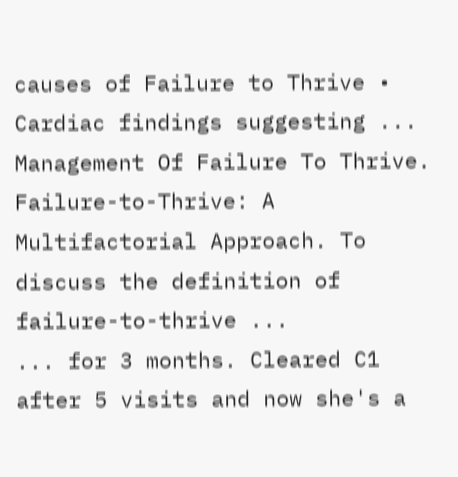causes of Failure to Thrive • Cardiac findings suggesting ... Management Of Failure To Thrive. Failure-to-Thrive: A Multifactorial Approach. To discuss the definition of failure-to-thrive ...
... for 3 months. Cleared C1 after 5 visits and now she's a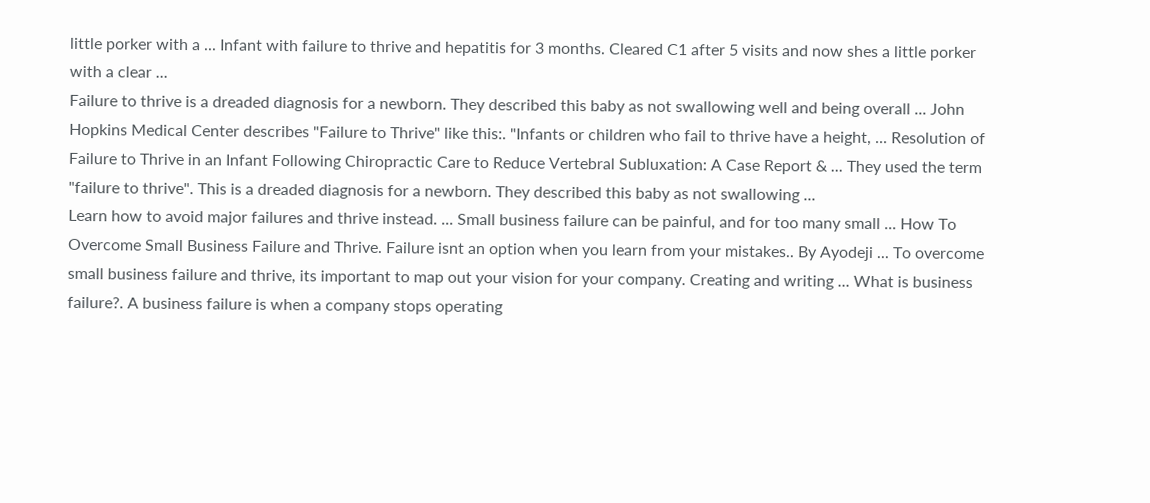little porker with a ... Infant with failure to thrive and hepatitis for 3 months. Cleared C1 after 5 visits and now shes a little porker with a clear ...
Failure to thrive is a dreaded diagnosis for a newborn. They described this baby as not swallowing well and being overall ... John Hopkins Medical Center describes "Failure to Thrive" like this:. "Infants or children who fail to thrive have a height, ... Resolution of Failure to Thrive in an Infant Following Chiropractic Care to Reduce Vertebral Subluxation: A Case Report & ... They used the term "failure to thrive". This is a dreaded diagnosis for a newborn. They described this baby as not swallowing ...
Learn how to avoid major failures and thrive instead. ... Small business failure can be painful, and for too many small ... How To Overcome Small Business Failure and Thrive. Failure isnt an option when you learn from your mistakes.. By Ayodeji ... To overcome small business failure and thrive, its important to map out your vision for your company. Creating and writing ... What is business failure?. A business failure is when a company stops operating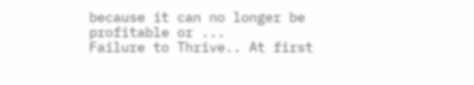because it can no longer be profitable or ...
Failure to Thrive.. At first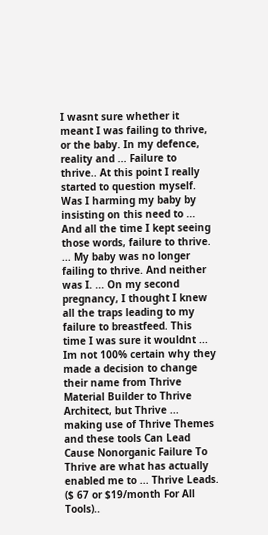I wasnt sure whether it meant I was failing to thrive, or the baby. In my defence, reality and ... Failure to thrive.. At this point I really started to question myself. Was I harming my baby by insisting on this need to ... And all the time I kept seeing those words, failure to thrive. ... My baby was no longer failing to thrive. And neither was I. ... On my second pregnancy, I thought I knew all the traps leading to my failure to breastfeed. This time I was sure it wouldnt ...
Im not 100% certain why they made a decision to change their name from Thrive Material Builder to Thrive Architect, but Thrive ... making use of Thrive Themes and these tools Can Lead Cause Nonorganic Failure To Thrive are what has actually enabled me to ... Thrive Leads. ($ 67 or $19/month For All Tools)..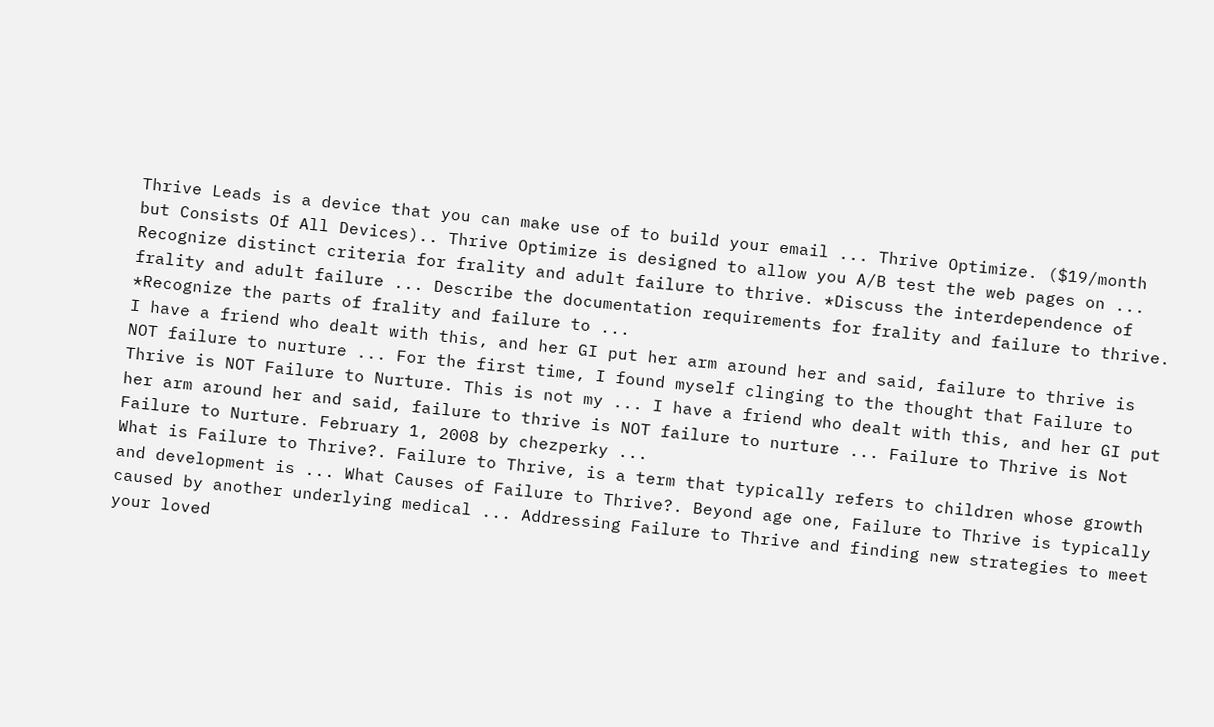Thrive Leads is a device that you can make use of to build your email ... Thrive Optimize. ($19/month but Consists Of All Devices).. Thrive Optimize is designed to allow you A/B test the web pages on ...
Recognize distinct criteria for frality and adult failure to thrive. *Discuss the interdependence of frality and adult failure ... Describe the documentation requirements for frality and failure to thrive. *Recognize the parts of frality and failure to ...
I have a friend who dealt with this, and her GI put her arm around her and said, failure to thrive is NOT failure to nurture ... For the first time, I found myself clinging to the thought that Failure to Thrive is NOT Failure to Nurture. This is not my ... I have a friend who dealt with this, and her GI put her arm around her and said, failure to thrive is NOT failure to nurture ... Failure to Thrive is Not Failure to Nurture. February 1, 2008 by chezperky ...
What is Failure to Thrive?. Failure to Thrive, is a term that typically refers to children whose growth and development is ... What Causes of Failure to Thrive?. Beyond age one, Failure to Thrive is typically caused by another underlying medical ... Addressing Failure to Thrive and finding new strategies to meet your loved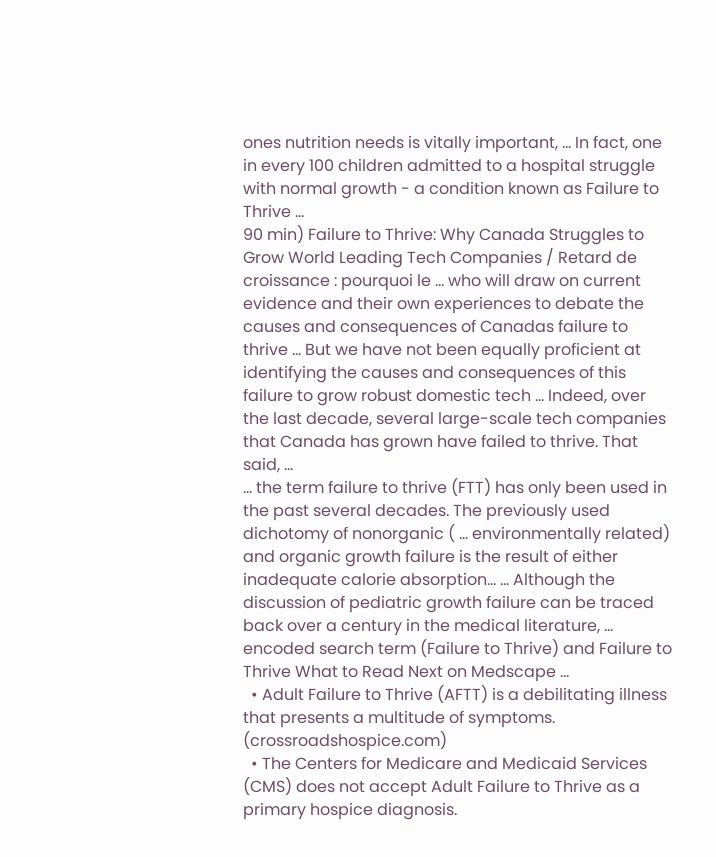ones nutrition needs is vitally important, ... In fact, one in every 100 children admitted to a hospital struggle with normal growth - a condition known as Failure to Thrive ...
90 min) Failure to Thrive: Why Canada Struggles to Grow World Leading Tech Companies / Retard de croissance : pourquoi le ... who will draw on current evidence and their own experiences to debate the causes and consequences of Canadas failure to thrive ... But we have not been equally proficient at identifying the causes and consequences of this failure to grow robust domestic tech ... Indeed, over the last decade, several large-scale tech companies that Canada has grown have failed to thrive. That said, ...
... the term failure to thrive (FTT) has only been used in the past several decades. The previously used dichotomy of nonorganic ( ... environmentally related) and organic growth failure is the result of either inadequate calorie absorption... ... Although the discussion of pediatric growth failure can be traced back over a century in the medical literature, ... encoded search term (Failure to Thrive) and Failure to Thrive What to Read Next on Medscape ...
  • Adult Failure to Thrive (AFTT) is a debilitating illness that presents a multitude of symptoms. (crossroadshospice.com)
  • The Centers for Medicare and Medicaid Services (CMS) does not accept Adult Failure to Thrive as a primary hospice diagnosis.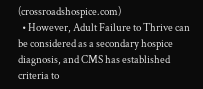(crossroadshospice.com)
  • However, Adult Failure to Thrive can be considered as a secondary hospice diagnosis, and CMS has established criteria to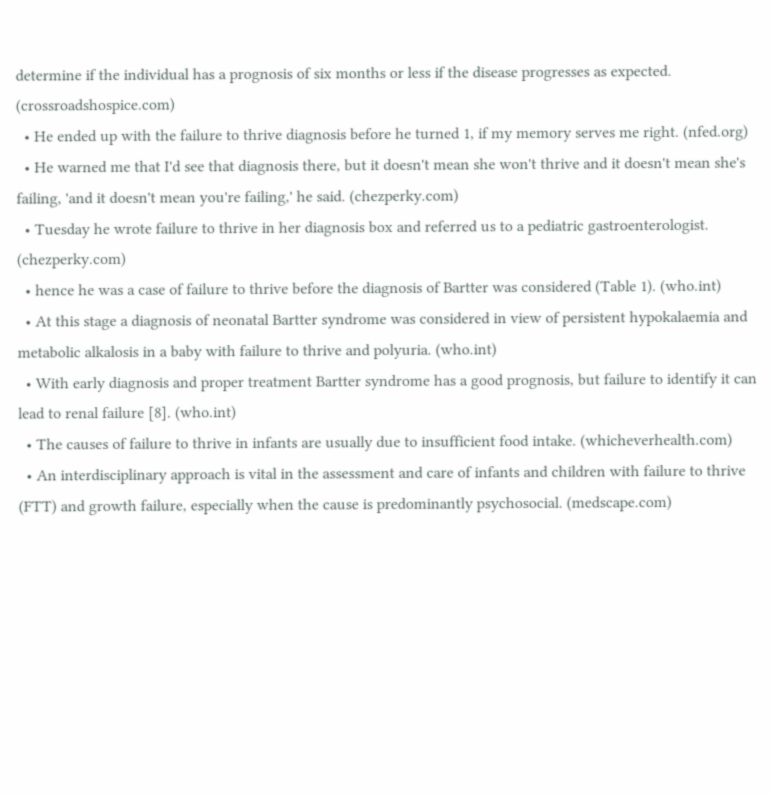determine if the individual has a prognosis of six months or less if the disease progresses as expected. (crossroadshospice.com)
  • He ended up with the failure to thrive diagnosis before he turned 1, if my memory serves me right. (nfed.org)
  • He warned me that I'd see that diagnosis there, but it doesn't mean she won't thrive and it doesn't mean she's failing, 'and it doesn't mean you're failing,' he said. (chezperky.com)
  • Tuesday he wrote failure to thrive in her diagnosis box and referred us to a pediatric gastroenterologist. (chezperky.com)
  • hence he was a case of failure to thrive before the diagnosis of Bartter was considered (Table 1). (who.int)
  • At this stage a diagnosis of neonatal Bartter syndrome was considered in view of persistent hypokalaemia and metabolic alkalosis in a baby with failure to thrive and polyuria. (who.int)
  • With early diagnosis and proper treatment Bartter syndrome has a good prognosis, but failure to identify it can lead to renal failure [8]. (who.int)
  • The causes of failure to thrive in infants are usually due to insufficient food intake. (whicheverhealth.com)
  • An interdisciplinary approach is vital in the assessment and care of infants and children with failure to thrive (FTT) and growth failure, especially when the cause is predominantly psychosocial. (medscape.com)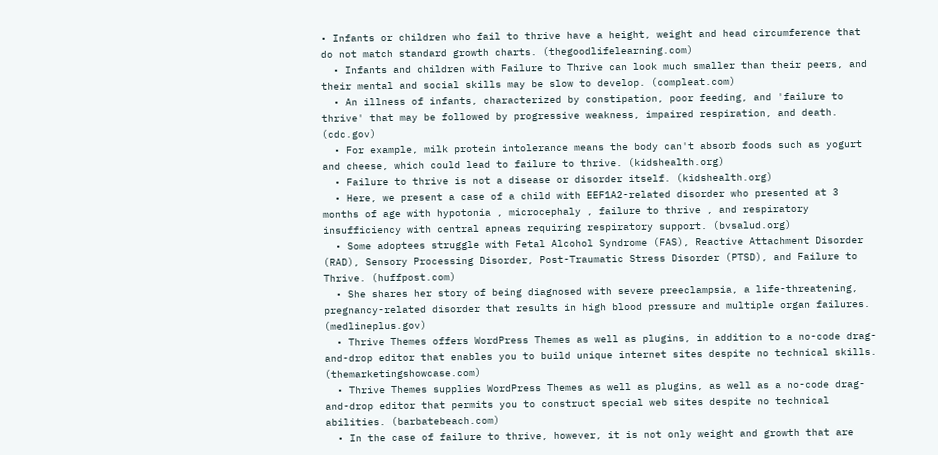• Infants or children who fail to thrive have a height, weight and head circumference that do not match standard growth charts. (thegoodlifelearning.com)
  • Infants and children with Failure to Thrive can look much smaller than their peers, and their mental and social skills may be slow to develop. (compleat.com)
  • An illness of infants, characterized by constipation, poor feeding, and 'failure to thrive' that may be followed by progressive weakness, impaired respiration, and death. (cdc.gov)
  • For example, milk protein intolerance means the body can't absorb foods such as yogurt and cheese, which could lead to failure to thrive. (kidshealth.org)
  • Failure to thrive is not a disease or disorder itself. (kidshealth.org)
  • Here, we present a case of a child with EEF1A2-related disorder who presented at 3 months of age with hypotonia , microcephaly , failure to thrive , and respiratory insufficiency with central apneas requiring respiratory support. (bvsalud.org)
  • Some adoptees struggle with Fetal Alcohol Syndrome (FAS), Reactive Attachment Disorder (RAD), Sensory Processing Disorder, Post-Traumatic Stress Disorder (PTSD), and Failure to Thrive. (huffpost.com)
  • She shares her story of being diagnosed with severe preeclampsia, a life-threatening, pregnancy-related disorder that results in high blood pressure and multiple organ failures. (medlineplus.gov)
  • Thrive Themes offers WordPress Themes as well as plugins, in addition to a no-code drag-and-drop editor that enables you to build unique internet sites despite no technical skills. (themarketingshowcase.com)
  • Thrive Themes supplies WordPress Themes as well as plugins, as well as a no-code drag-and-drop editor that permits you to construct special web sites despite no technical abilities. (barbatebeach.com)
  • In the case of failure to thrive, however, it is not only weight and growth that are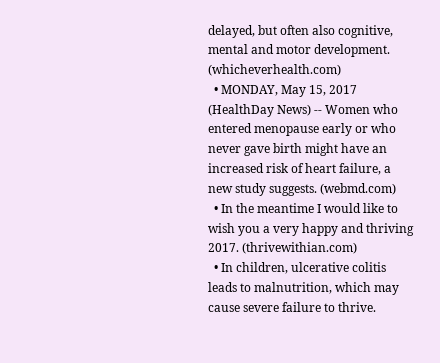delayed, but often also cognitive, mental and motor development. (whicheverhealth.com)
  • MONDAY, May 15, 2017 (HealthDay News) -- Women who entered menopause early or who never gave birth might have an increased risk of heart failure, a new study suggests. (webmd.com)
  • In the meantime I would like to wish you a very happy and thriving 2017. (thrivewithian.com)
  • In children, ulcerative colitis leads to malnutrition, which may cause severe failure to thrive.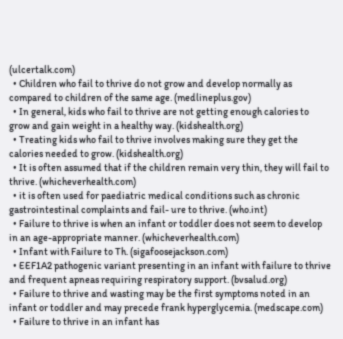(ulcertalk.com)
  • Children who fail to thrive do not grow and develop normally as compared to children of the same age. (medlineplus.gov)
  • In general, kids who fail to thrive are not getting enough calories to grow and gain weight in a healthy way. (kidshealth.org)
  • Treating kids who fail to thrive involves making sure they get the calories needed to grow. (kidshealth.org)
  • It is often assumed that if the children remain very thin, they will fail to thrive. (whicheverhealth.com)
  • it is often used for paediatric medical conditions such as chronic gastrointestinal complaints and fail- ure to thrive. (who.int)
  • Failure to thrive is when an infant or toddler does not seem to develop in an age-appropriate manner. (whicheverhealth.com)
  • Infant with Failure to Th. (sigafoosejackson.com)
  • EEF1A2 pathogenic variant presenting in an infant with failure to thrive and frequent apneas requiring respiratory support. (bvsalud.org)
  • Failure to thrive and wasting may be the first symptoms noted in an infant or toddler and may precede frank hyperglycemia. (medscape.com)
  • Failure to thrive in an infant has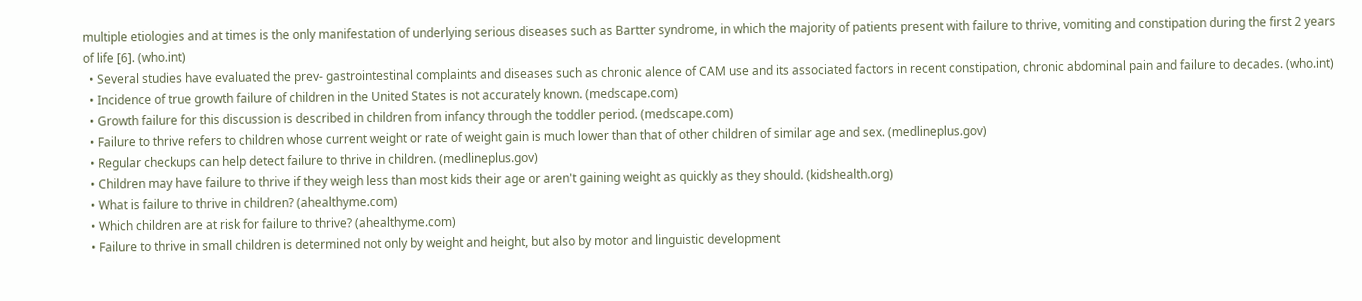multiple etiologies and at times is the only manifestation of underlying serious diseases such as Bartter syndrome, in which the majority of patients present with failure to thrive, vomiting and constipation during the first 2 years of life [6]. (who.int)
  • Several studies have evaluated the prev- gastrointestinal complaints and diseases such as chronic alence of CAM use and its associated factors in recent constipation, chronic abdominal pain and failure to decades. (who.int)
  • Incidence of true growth failure of children in the United States is not accurately known. (medscape.com)
  • Growth failure for this discussion is described in children from infancy through the toddler period. (medscape.com)
  • Failure to thrive refers to children whose current weight or rate of weight gain is much lower than that of other children of similar age and sex. (medlineplus.gov)
  • Regular checkups can help detect failure to thrive in children. (medlineplus.gov)
  • Children may have failure to thrive if they weigh less than most kids their age or aren't gaining weight as quickly as they should. (kidshealth.org)
  • What is failure to thrive in children? (ahealthyme.com)
  • Which children are at risk for failure to thrive? (ahealthyme.com)
  • Failure to thrive in small children is determined not only by weight and height, but also by motor and linguistic development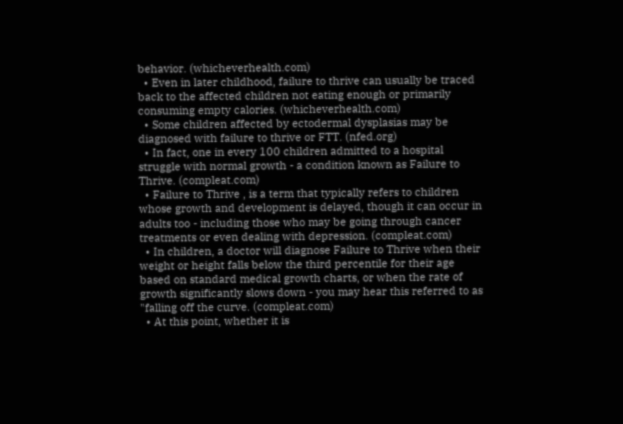behavior. (whicheverhealth.com)
  • Even in later childhood, failure to thrive can usually be traced back to the affected children not eating enough or primarily consuming empty calories. (whicheverhealth.com)
  • Some children affected by ectodermal dysplasias may be diagnosed with failure to thrive or FTT. (nfed.org)
  • In fact, one in every 100 children admitted to a hospital struggle with normal growth - a condition known as Failure to Thrive. (compleat.com)
  • Failure to Thrive , is a term that typically refers to children whose growth and development is delayed, though it can occur in adults too - including those who may be going through cancer treatments or even dealing with depression. (compleat.com)
  • In children, a doctor will diagnose Failure to Thrive when their weight or height falls below the third percentile for their age based on standard medical growth charts, or when the rate of growth significantly slows down - you may hear this referred to as "falling off the curve. (compleat.com)
  • At this point, whether it is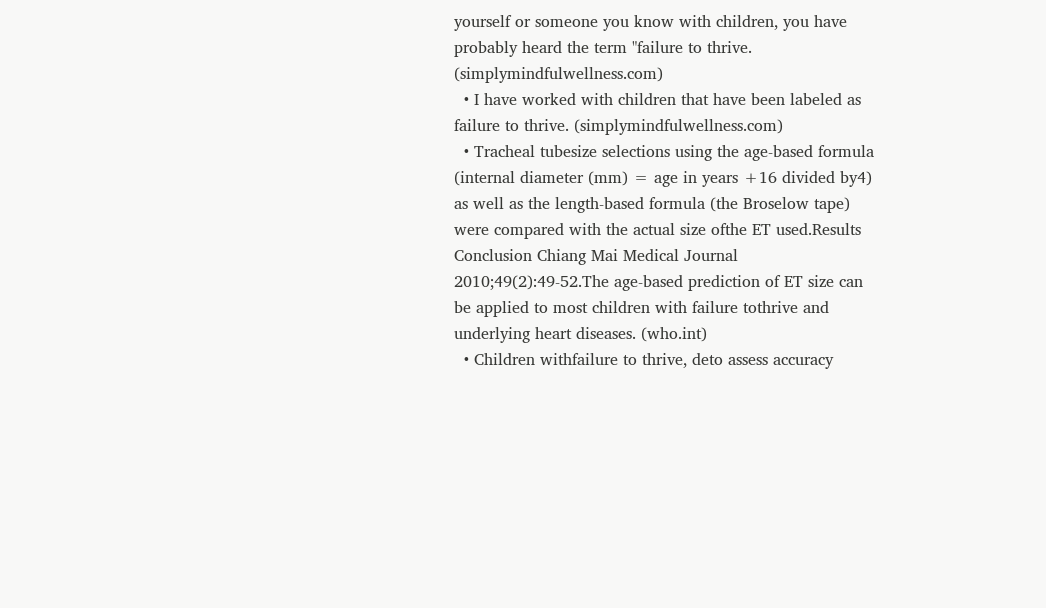yourself or someone you know with children, you have probably heard the term "failure to thrive. (simplymindfulwellness.com)
  • I have worked with children that have been labeled as failure to thrive. (simplymindfulwellness.com)
  • Tracheal tubesize selections using the age-based formula (internal diameter (mm) = age in years +16 divided by4) as well as the length-based formula (the Broselow tape) were compared with the actual size ofthe ET used.Results Conclusion Chiang Mai Medical Journal 2010;49(2):49-52.The age-based prediction of ET size can be applied to most children with failure tothrive and underlying heart diseases. (who.int)
  • Children withfailure to thrive, deto assess accuracy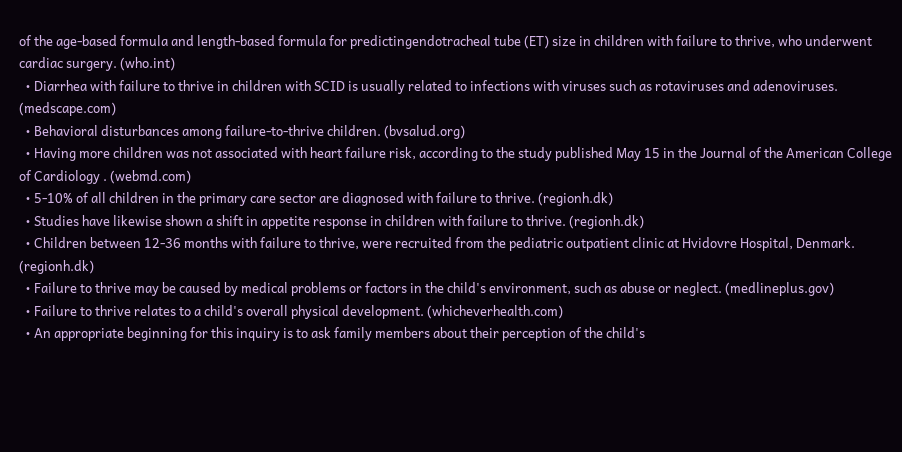of the age-based formula and length-based formula for predictingendotracheal tube (ET) size in children with failure to thrive, who underwent cardiac surgery. (who.int)
  • Diarrhea with failure to thrive in children with SCID is usually related to infections with viruses such as rotaviruses and adenoviruses. (medscape.com)
  • Behavioral disturbances among failure-to-thrive children. (bvsalud.org)
  • Having more children was not associated with heart failure risk, according to the study published May 15 in the Journal of the American College of Cardiology . (webmd.com)
  • 5-10% of all children in the primary care sector are diagnosed with failure to thrive. (regionh.dk)
  • Studies have likewise shown a shift in appetite response in children with failure to thrive. (regionh.dk)
  • Children between 12-36 months with failure to thrive, were recruited from the pediatric outpatient clinic at Hvidovre Hospital, Denmark. (regionh.dk)
  • Failure to thrive may be caused by medical problems or factors in the child's environment, such as abuse or neglect. (medlineplus.gov)
  • Failure to thrive relates to a child's overall physical development. (whicheverhealth.com)
  • An appropriate beginning for this inquiry is to ask family members about their perception of the child's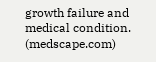growth failure and medical condition. (medscape.com)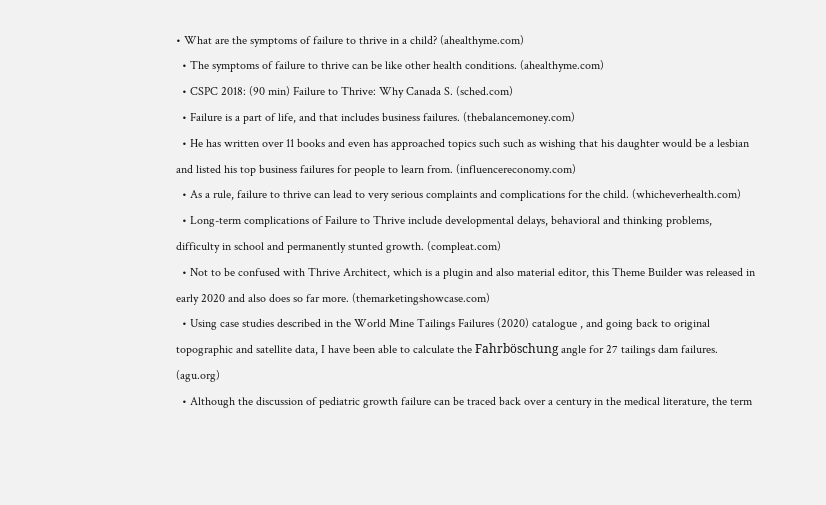• What are the symptoms of failure to thrive in a child? (ahealthyme.com)
  • The symptoms of failure to thrive can be like other health conditions. (ahealthyme.com)
  • CSPC 2018: (90 min) Failure to Thrive: Why Canada S. (sched.com)
  • Failure is a part of life, and that includes business failures. (thebalancemoney.com)
  • He has written over 11 books and even has approached topics such such as wishing that his daughter would be a lesbian and listed his top business failures for people to learn from. (influencereconomy.com)
  • As a rule, failure to thrive can lead to very serious complaints and complications for the child. (whicheverhealth.com)
  • Long-term complications of Failure to Thrive include developmental delays, behavioral and thinking problems, difficulty in school and permanently stunted growth. (compleat.com)
  • Not to be confused with Thrive Architect, which is a plugin and also material editor, this Theme Builder was released in early 2020 and also does so far more. (themarketingshowcase.com)
  • Using case studies described in the World Mine Tailings Failures (2020) catalogue , and going back to original topographic and satellite data, I have been able to calculate the Fahrböschung angle for 27 tailings dam failures. (agu.org)
  • Although the discussion of pediatric growth failure can be traced back over a century in the medical literature, the term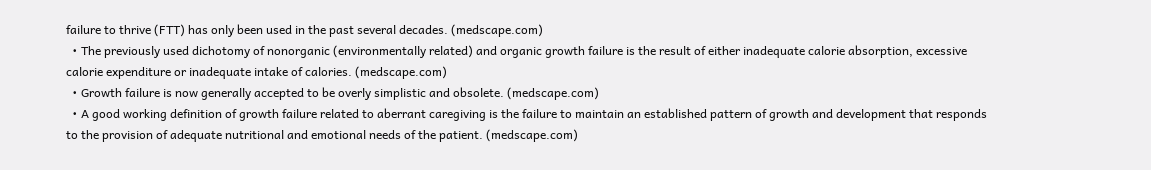failure to thrive (FTT) has only been used in the past several decades. (medscape.com)
  • The previously used dichotomy of nonorganic (environmentally related) and organic growth failure is the result of either inadequate calorie absorption, excessive calorie expenditure or inadequate intake of calories. (medscape.com)
  • Growth failure is now generally accepted to be overly simplistic and obsolete. (medscape.com)
  • A good working definition of growth failure related to aberrant caregiving is the failure to maintain an established pattern of growth and development that responds to the provision of adequate nutritional and emotional needs of the patient. (medscape.com)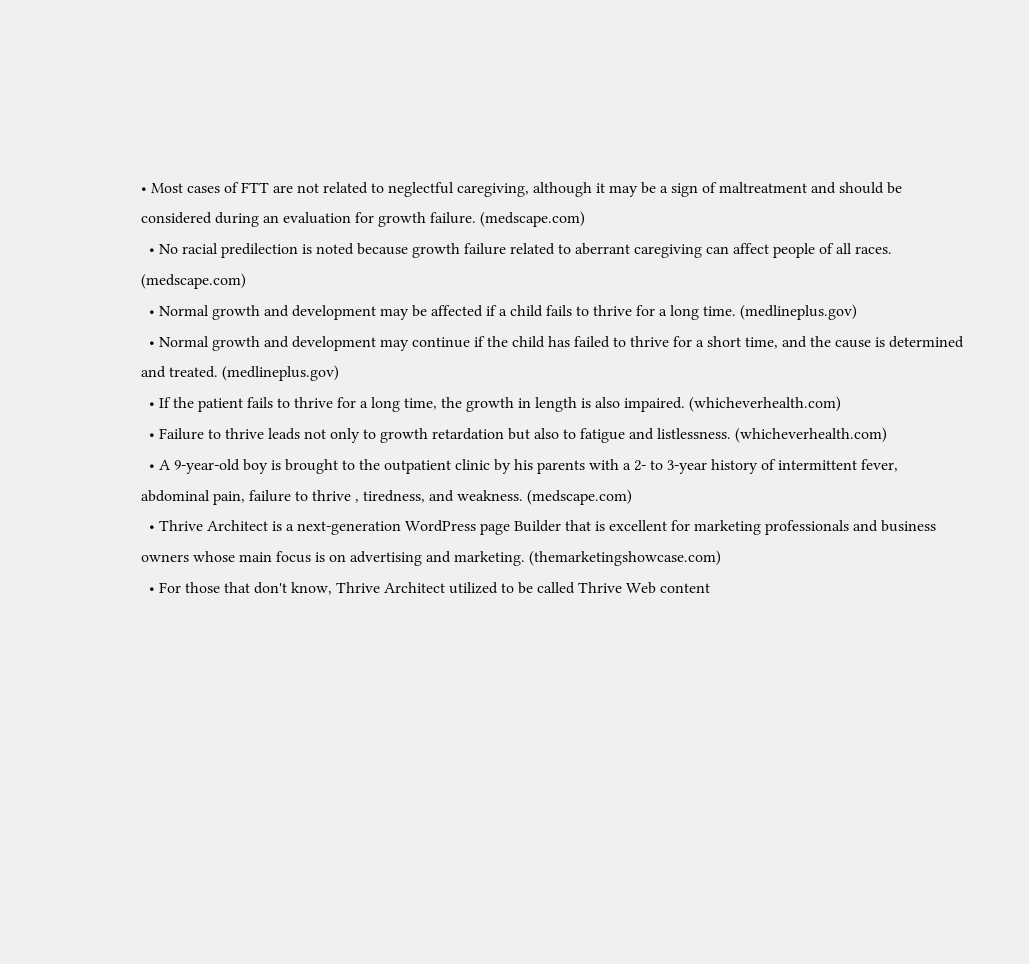• Most cases of FTT are not related to neglectful caregiving, although it may be a sign of maltreatment and should be considered during an evaluation for growth failure. (medscape.com)
  • No racial predilection is noted because growth failure related to aberrant caregiving can affect people of all races. (medscape.com)
  • Normal growth and development may be affected if a child fails to thrive for a long time. (medlineplus.gov)
  • Normal growth and development may continue if the child has failed to thrive for a short time, and the cause is determined and treated. (medlineplus.gov)
  • If the patient fails to thrive for a long time, the growth in length is also impaired. (whicheverhealth.com)
  • Failure to thrive leads not only to growth retardation but also to fatigue and listlessness. (whicheverhealth.com)
  • A 9-year-old boy is brought to the outpatient clinic by his parents with a 2- to 3-year history of intermittent fever, abdominal pain, failure to thrive , tiredness, and weakness. (medscape.com)
  • Thrive Architect is a next-generation WordPress page Builder that is excellent for marketing professionals and business owners whose main focus is on advertising and marketing. (themarketingshowcase.com)
  • For those that don't know, Thrive Architect utilized to be called Thrive Web content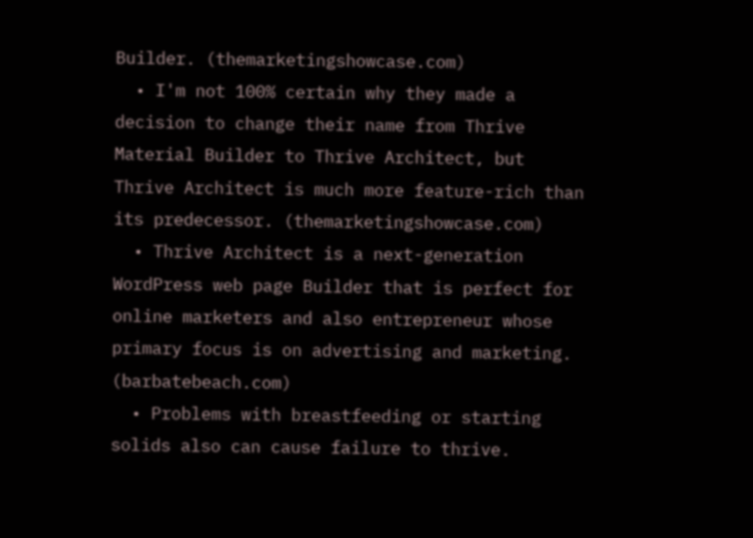Builder. (themarketingshowcase.com)
  • I'm not 100% certain why they made a decision to change their name from Thrive Material Builder to Thrive Architect, but Thrive Architect is much more feature-rich than its predecessor. (themarketingshowcase.com)
  • Thrive Architect is a next-generation WordPress web page Builder that is perfect for online marketers and also entrepreneur whose primary focus is on advertising and marketing. (barbatebeach.com)
  • Problems with breastfeeding or starting solids also can cause failure to thrive.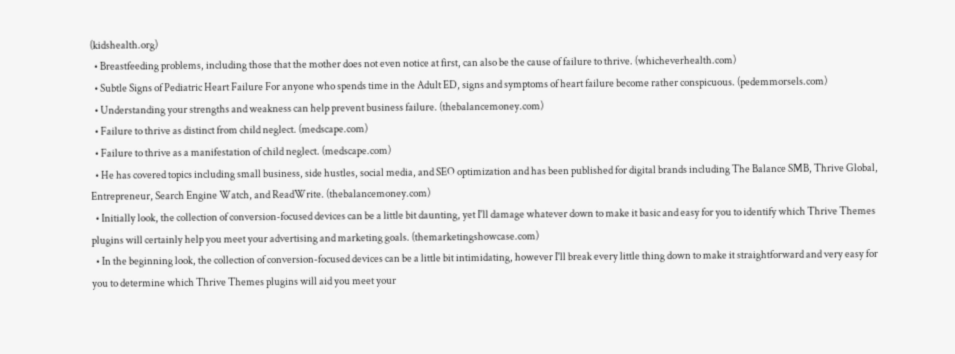(kidshealth.org)
  • Breastfeeding problems, including those that the mother does not even notice at first, can also be the cause of failure to thrive. (whicheverhealth.com)
  • Subtle Signs of Pediatric Heart Failure For anyone who spends time in the Adult ED, signs and symptoms of heart failure become rather conspicuous. (pedemmorsels.com)
  • Understanding your strengths and weakness can help prevent business failure. (thebalancemoney.com)
  • Failure to thrive as distinct from child neglect. (medscape.com)
  • Failure to thrive as a manifestation of child neglect. (medscape.com)
  • He has covered topics including small business, side hustles, social media, and SEO optimization and has been published for digital brands including The Balance SMB, Thrive Global, Entrepreneur, Search Engine Watch, and ReadWrite. (thebalancemoney.com)
  • Initially look, the collection of conversion-focused devices can be a little bit daunting, yet I'll damage whatever down to make it basic and easy for you to identify which Thrive Themes plugins will certainly help you meet your advertising and marketing goals. (themarketingshowcase.com)
  • In the beginning look, the collection of conversion-focused devices can be a little bit intimidating, however I'll break every little thing down to make it straightforward and very easy for you to determine which Thrive Themes plugins will aid you meet your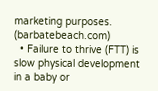marketing purposes. (barbatebeach.com)
  • Failure to thrive (FTT) is slow physical development in a baby or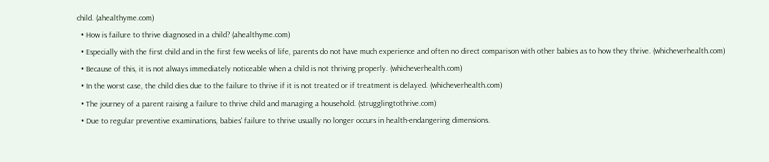child. (ahealthyme.com)
  • How is failure to thrive diagnosed in a child? (ahealthyme.com)
  • Especially with the first child and in the first few weeks of life, parents do not have much experience and often no direct comparison with other babies as to how they thrive. (whicheverhealth.com)
  • Because of this, it is not always immediately noticeable when a child is not thriving properly. (whicheverhealth.com)
  • In the worst case, the child dies due to the failure to thrive if it is not treated or if treatment is delayed. (whicheverhealth.com)
  • The journey of a parent raising a failure to thrive child and managing a household. (strugglingtothrive.com)
  • Due to regular preventive examinations, babies' failure to thrive usually no longer occurs in health-endangering dimensions.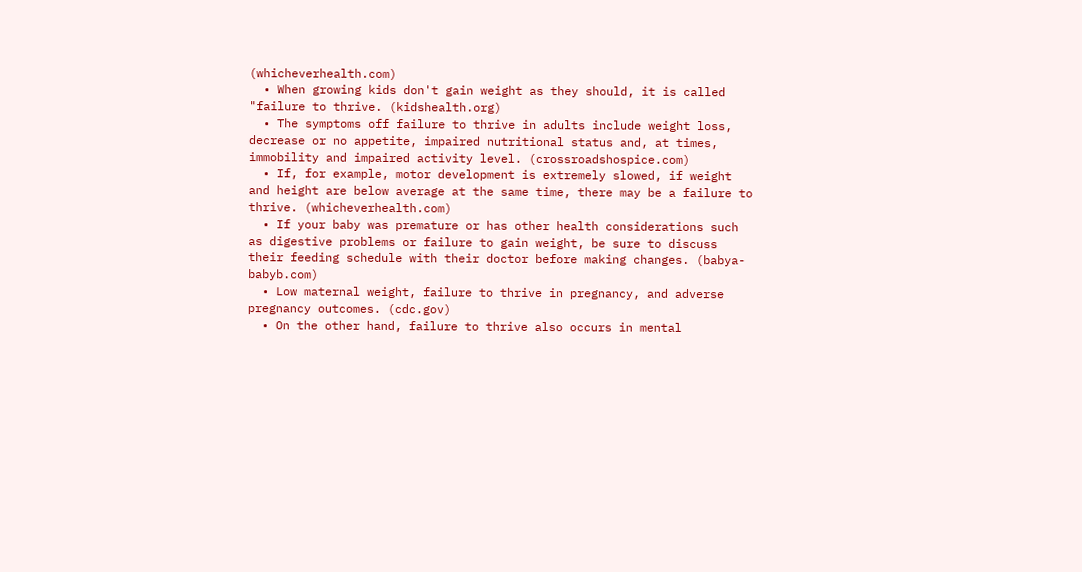(whicheverhealth.com)
  • When growing kids don't gain weight as they should, it is called "failure to thrive. (kidshealth.org)
  • The symptoms off failure to thrive in adults include weight loss, decrease or no appetite, impaired nutritional status and, at times, immobility and impaired activity level. (crossroadshospice.com)
  • If, for example, motor development is extremely slowed, if weight and height are below average at the same time, there may be a failure to thrive. (whicheverhealth.com)
  • If your baby was premature or has other health considerations such as digestive problems or failure to gain weight, be sure to discuss their feeding schedule with their doctor before making changes. (babya-babyb.com)
  • Low maternal weight, failure to thrive in pregnancy, and adverse pregnancy outcomes. (cdc.gov)
  • On the other hand, failure to thrive also occurs in mental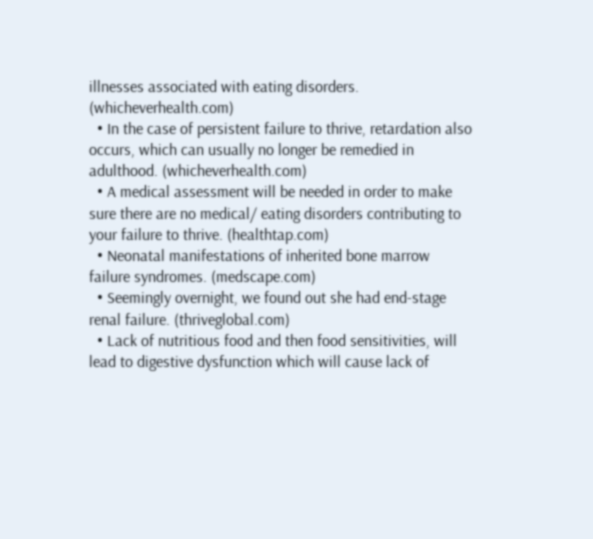illnesses associated with eating disorders. (whicheverhealth.com)
  • In the case of persistent failure to thrive, retardation also occurs, which can usually no longer be remedied in adulthood. (whicheverhealth.com)
  • A medical assessment will be needed in order to make sure there are no medical/ eating disorders contributing to your failure to thrive. (healthtap.com)
  • Neonatal manifestations of inherited bone marrow failure syndromes. (medscape.com)
  • Seemingly overnight, we found out she had end-stage renal failure. (thriveglobal.com)
  • Lack of nutritious food and then food sensitivities, will lead to digestive dysfunction which will cause lack of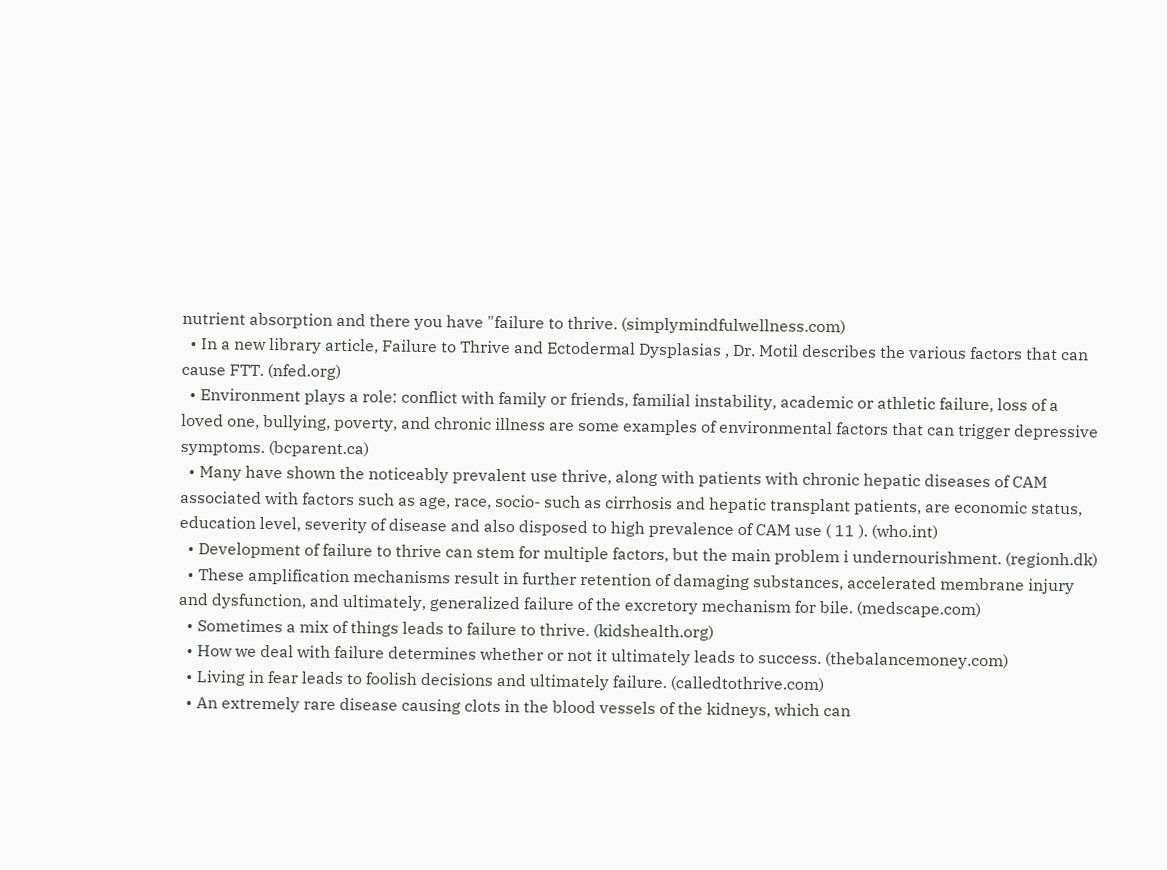nutrient absorption and there you have "failure to thrive. (simplymindfulwellness.com)
  • In a new library article, Failure to Thrive and Ectodermal Dysplasias , Dr. Motil describes the various factors that can cause FTT. (nfed.org)
  • Environment plays a role: conflict with family or friends, familial instability, academic or athletic failure, loss of a loved one, bullying, poverty, and chronic illness are some examples of environmental factors that can trigger depressive symptoms. (bcparent.ca)
  • Many have shown the noticeably prevalent use thrive, along with patients with chronic hepatic diseases of CAM associated with factors such as age, race, socio- such as cirrhosis and hepatic transplant patients, are economic status, education level, severity of disease and also disposed to high prevalence of CAM use ( 11 ). (who.int)
  • Development of failure to thrive can stem for multiple factors, but the main problem i undernourishment. (regionh.dk)
  • These amplification mechanisms result in further retention of damaging substances, accelerated membrane injury and dysfunction, and ultimately, generalized failure of the excretory mechanism for bile. (medscape.com)
  • Sometimes a mix of things leads to failure to thrive. (kidshealth.org)
  • How we deal with failure determines whether or not it ultimately leads to success. (thebalancemoney.com)
  • Living in fear leads to foolish decisions and ultimately failure. (calledtothrive.com)
  • An extremely rare disease causing clots in the blood vessels of the kidneys, which can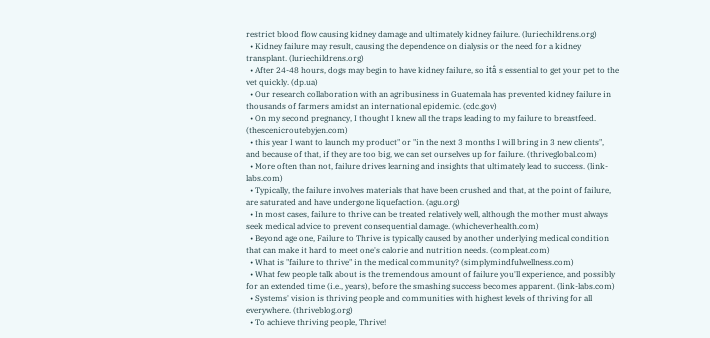restrict blood flow causing kidney damage and ultimately kidney failure. (luriechildrens.org)
  • Kidney failure may result, causing the dependence on dialysis or the need for a kidney transplant. (luriechildrens.org)
  • After 24-48 hours, dogs may begin to have kidney failure, so itâ s essential to get your pet to the vet quickly. (dp.ua)
  • Our research collaboration with an agribusiness in Guatemala has prevented kidney failure in thousands of farmers amidst an international epidemic. (cdc.gov)
  • On my second pregnancy, I thought I knew all the traps leading to my failure to breastfeed. (thescenicroutebyjen.com)
  • this year I want to launch my product" or "in the next 3 months I will bring in 3 new clients", and because of that, if they are too big, we can set ourselves up for failure. (thriveglobal.com)
  • More often than not, failure drives learning and insights that ultimately lead to success. (link-labs.com)
  • Typically, the failure involves materials that have been crushed and that, at the point of failure, are saturated and have undergone liquefaction. (agu.org)
  • In most cases, failure to thrive can be treated relatively well, although the mother must always seek medical advice to prevent consequential damage. (whicheverhealth.com)
  • Beyond age one, Failure to Thrive is typically caused by another underlying medical condition that can make it hard to meet one's calorie and nutrition needs. (compleat.com)
  • What is "failure to thrive" in the medical community? (simplymindfulwellness.com)
  • What few people talk about is the tremendous amount of failure you'll experience, and possibly for an extended time (i.e., years), before the smashing success becomes apparent. (link-labs.com)
  • Systems' vision is thriving people and communities with highest levels of thriving for all everywhere. (thriveblog.org)
  • To achieve thriving people, Thrive!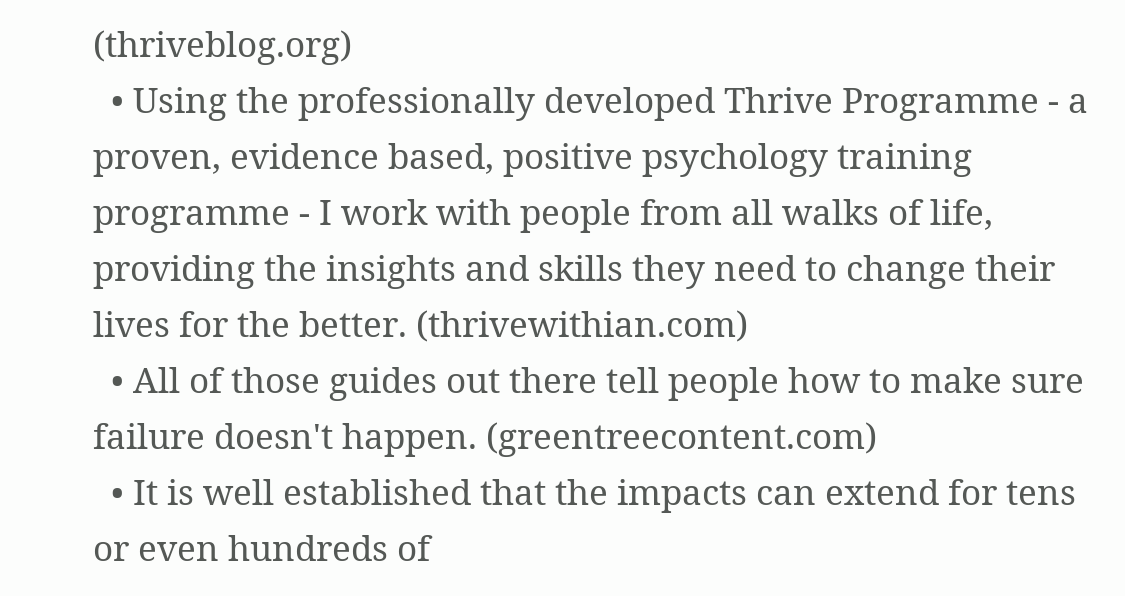(thriveblog.org)
  • Using the professionally developed Thrive Programme - a proven, evidence based, positive psychology training programme - I work with people from all walks of life, providing the insights and skills they need to change their lives for the better. (thrivewithian.com)
  • All of those guides out there tell people how to make sure failure doesn't happen. (greentreecontent.com)
  • It is well established that the impacts can extend for tens or even hundreds of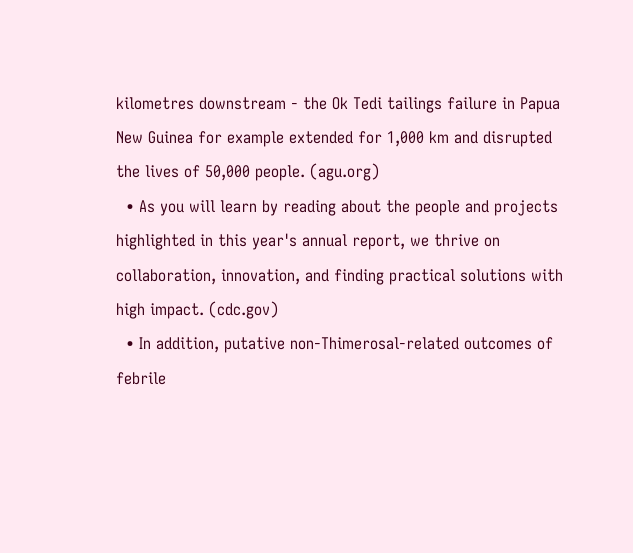kilometres downstream - the Ok Tedi tailings failure in Papua New Guinea for example extended for 1,000 km and disrupted the lives of 50,000 people. (agu.org)
  • As you will learn by reading about the people and projects highlighted in this year's annual report, we thrive on collaboration, innovation, and finding practical solutions with high impact. (cdc.gov)
  • In addition, putative non-Thimerosal-related outcomes of febrile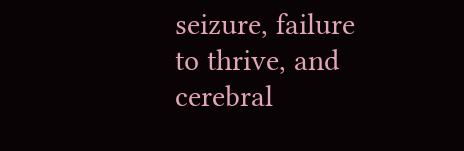seizure, failure to thrive, and cerebral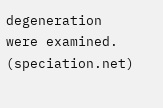degeneration were examined. (speciation.net)